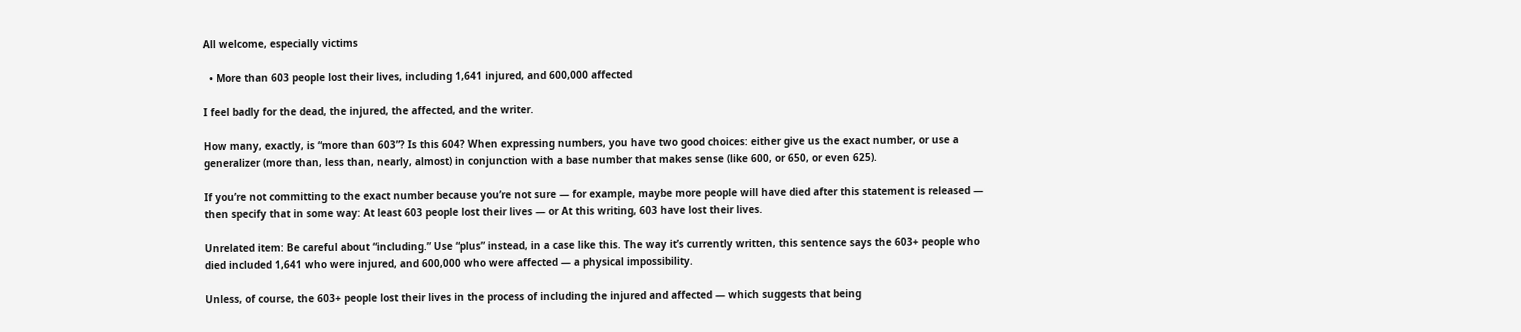All welcome, especially victims

  • More than 603 people lost their lives, including 1,641 injured, and 600,000 affected

I feel badly for the dead, the injured, the affected, and the writer.

How many, exactly, is “more than 603”? Is this 604? When expressing numbers, you have two good choices: either give us the exact number, or use a generalizer (more than, less than, nearly, almost) in conjunction with a base number that makes sense (like 600, or 650, or even 625).

If you’re not committing to the exact number because you’re not sure — for example, maybe more people will have died after this statement is released — then specify that in some way: At least 603 people lost their lives — or At this writing, 603 have lost their lives.

Unrelated item: Be careful about “including.” Use “plus” instead, in a case like this. The way it’s currently written, this sentence says the 603+ people who died included 1,641 who were injured, and 600,000 who were affected — a physical impossibility.

Unless, of course, the 603+ people lost their lives in the process of including the injured and affected — which suggests that being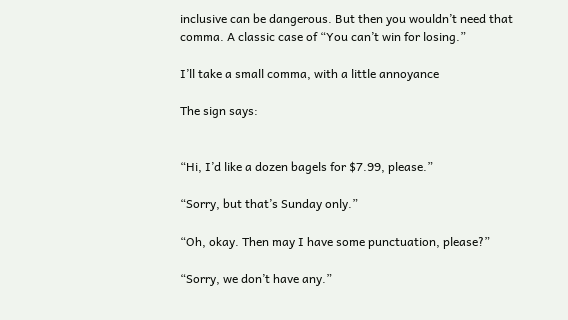inclusive can be dangerous. But then you wouldn’t need that comma. A classic case of “You can’t win for losing.”

I’ll take a small comma, with a little annoyance

The sign says:


“Hi, I’d like a dozen bagels for $7.99, please.”

“Sorry, but that’s Sunday only.”

“Oh, okay. Then may I have some punctuation, please?”

“Sorry, we don’t have any.”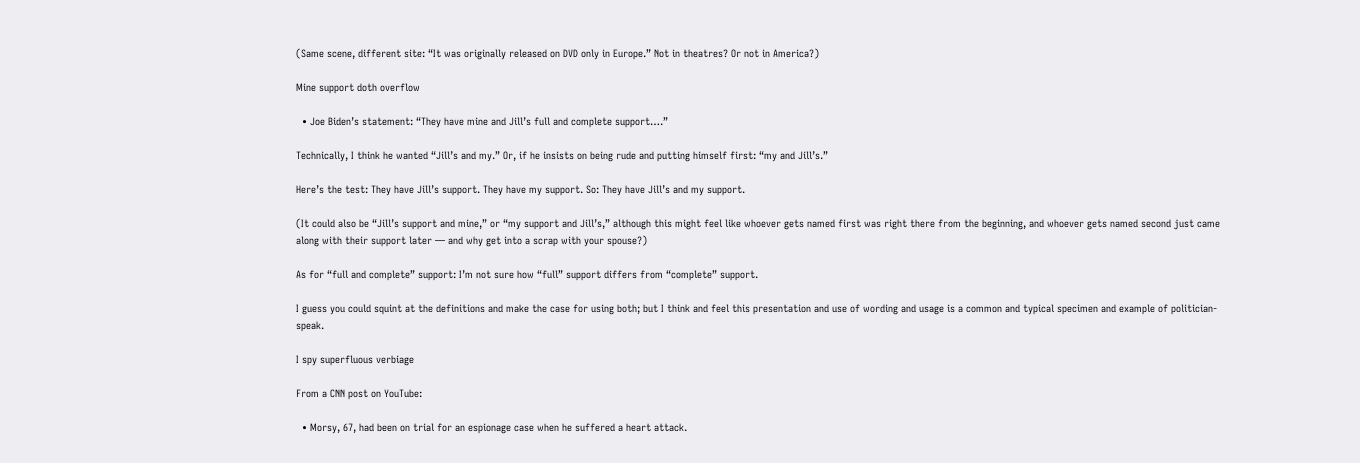(Same scene, different site: “It was originally released on DVD only in Europe.” Not in theatres? Or not in America?)

Mine support doth overflow

  • Joe Biden’s statement: “They have mine and Jill’s full and complete support….”

Technically, I think he wanted “Jill’s and my.” Or, if he insists on being rude and putting himself first: “my and Jill’s.”

Here’s the test: They have Jill’s support. They have my support. So: They have Jill’s and my support.

(It could also be “Jill’s support and mine,” or “my support and Jill’s,” although this might feel like whoever gets named first was right there from the beginning, and whoever gets named second just came along with their support later — and why get into a scrap with your spouse?)

As for “full and complete” support: I’m not sure how “full” support differs from “complete” support.

I guess you could squint at the definitions and make the case for using both; but I think and feel this presentation and use of wording and usage is a common and typical specimen and example of politician-speak.

I spy superfluous verbiage

From a CNN post on YouTube:

  • Morsy, 67, had been on trial for an espionage case when he suffered a heart attack.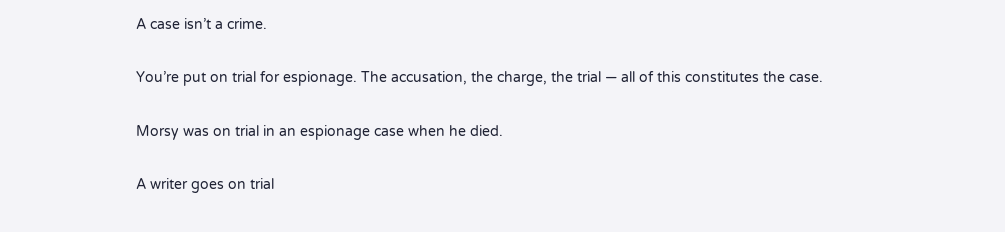A case isn’t a crime.

You’re put on trial for espionage. The accusation, the charge, the trial — all of this constitutes the case.

Morsy was on trial in an espionage case when he died.

A writer goes on trial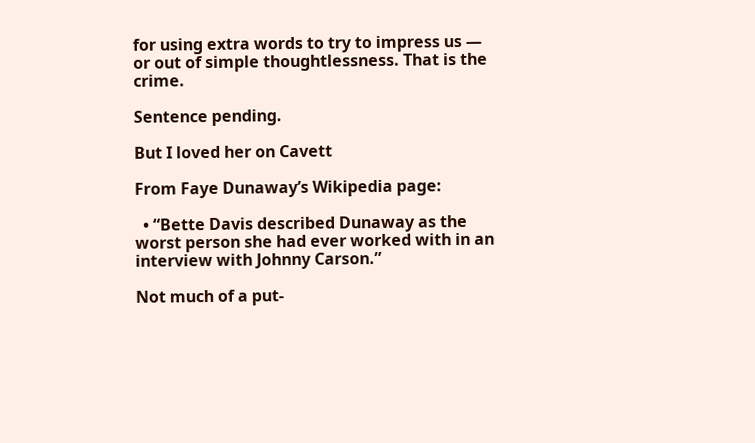for using extra words to try to impress us — or out of simple thoughtlessness. That is the crime.

Sentence pending.

But I loved her on Cavett

From Faye Dunaway’s Wikipedia page:

  • “Bette Davis described Dunaway as the worst person she had ever worked with in an interview with Johnny Carson.”

Not much of a put-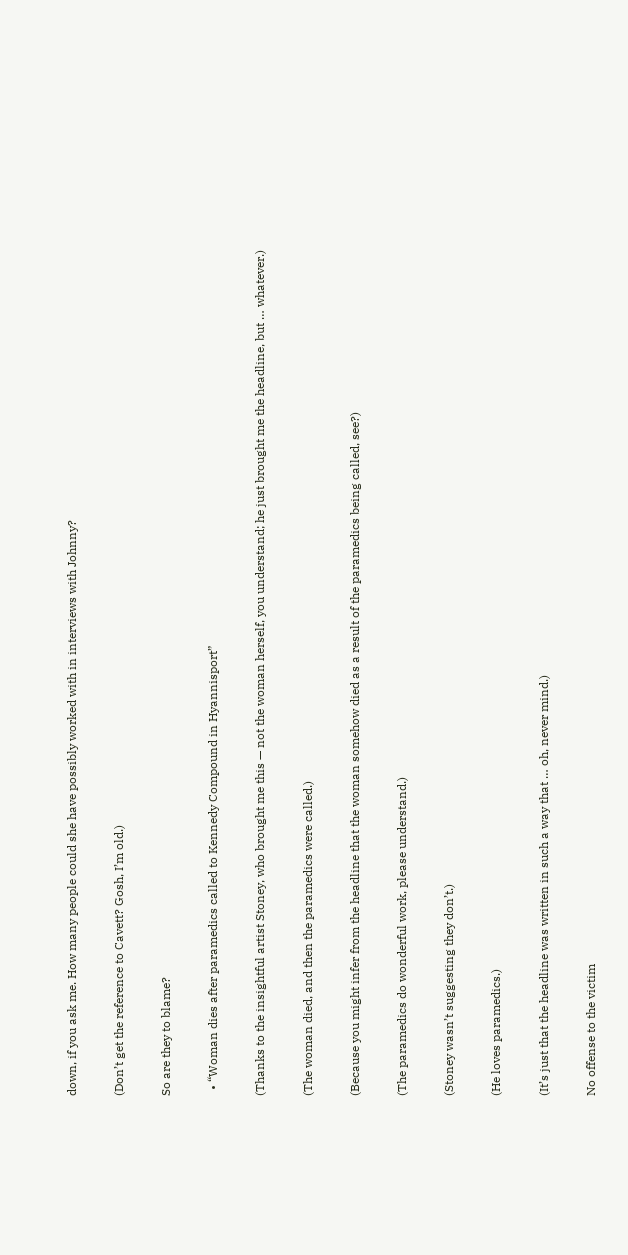down, if you ask me. How many people could she have possibly worked with in interviews with Johnny?

(Don’t get the reference to Cavett? Gosh, I’m old.)

So are they to blame?

  • “Woman dies after paramedics called to Kennedy Compound in Hyannisport”

(Thanks to the insightful artist Stoney, who brought me this — not the woman herself, you understand; he just brought me the headline, but … whatever.)

(The woman died, and then the paramedics were called.)

(Because you might infer from the headline that the woman somehow died as a result of the paramedics being called, see?)

(The paramedics do wonderful work, please understand.)

(Stoney wasn’t suggesting they don’t.)

(He loves paramedics.)

(It’s just that the headline was written in such a way that … oh, never mind.)

No offense to the victim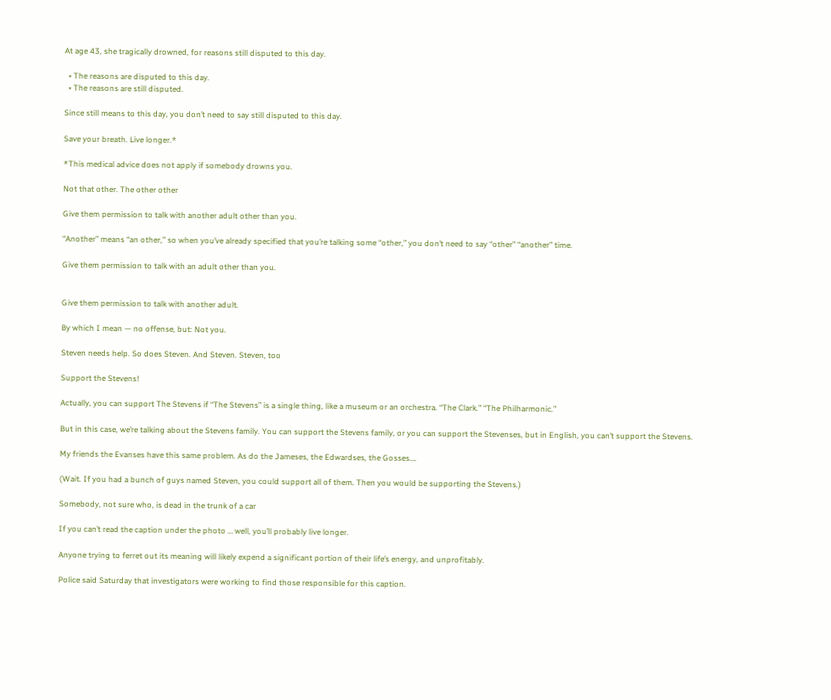At age 43, she tragically drowned, for reasons still disputed to this day.

  • The reasons are disputed to this day.
  • The reasons are still disputed.

Since still means to this day, you don’t need to say still disputed to this day.

Save your breath. Live longer.*

*This medical advice does not apply if somebody drowns you.

Not that other. The other other

Give them permission to talk with another adult other than you.

“Another” means “an other,” so when you’ve already specified that you’re talking some “other,” you don’t need to say “other” “another” time.

Give them permission to talk with an adult other than you.


Give them permission to talk with another adult.

By which I mean — no offense, but: Not you.

Steven needs help. So does Steven. And Steven. Steven, too

Support the Stevens!

Actually, you can support The Stevens if “The Stevens” is a single thing, like a museum or an orchestra. “The Clark.” “The Philharmonic.”

But in this case, we’re talking about the Stevens family. You can support the Stevens family, or you can support the Stevenses, but in English, you can’t support the Stevens.

My friends the Evanses have this same problem. As do the Jameses, the Edwardses, the Gosses….

(Wait. If you had a bunch of guys named Steven, you could support all of them. Then you would be supporting the Stevens.)

Somebody, not sure who, is dead in the trunk of a car

If you can’t read the caption under the photo … well, you’ll probably live longer.

Anyone trying to ferret out its meaning will likely expend a significant portion of their life’s energy, and unprofitably.

Police said Saturday that investigators were working to find those responsible for this caption.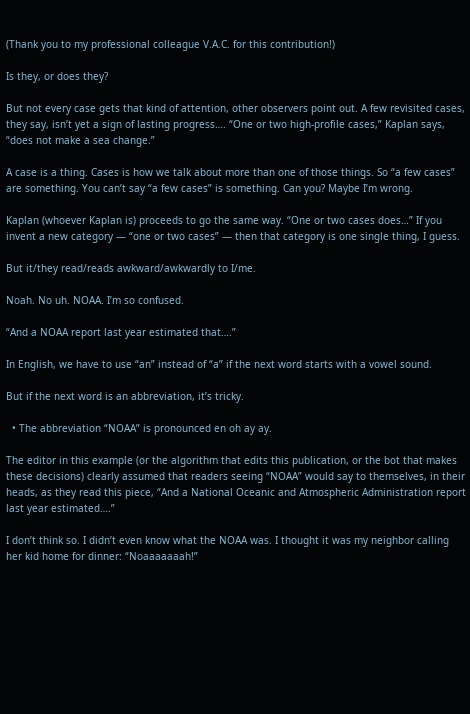(Thank you to my professional colleague V.A.C. for this contribution!)

Is they, or does they?

But not every case gets that kind of attention, other observers point out. A few revisited cases, they say, isn’t yet a sign of lasting progress…. “One or two high-profile cases,” Kaplan says, “does not make a sea change.”

A case is a thing. Cases is how we talk about more than one of those things. So “a few cases” are something. You can’t say “a few cases” is something. Can you? Maybe I’m wrong.

Kaplan (whoever Kaplan is) proceeds to go the same way. “One or two cases does…” If you invent a new category — “one or two cases” — then that category is one single thing, I guess.

But it/they read/reads awkward/awkwardly to I/me.

Noah. No uh. NOAA. I’m so confused.

“And a NOAA report last year estimated that….”

In English, we have to use “an” instead of “a” if the next word starts with a vowel sound.

But if the next word is an abbreviation, it’s tricky.

  • The abbreviation “NOAA” is pronounced en oh ay ay.

The editor in this example (or the algorithm that edits this publication, or the bot that makes these decisions) clearly assumed that readers seeing “NOAA” would say to themselves, in their heads, as they read this piece, “And a National Oceanic and Atmospheric Administration report last year estimated….”

I don’t think so. I didn’t even know what the NOAA was. I thought it was my neighbor calling her kid home for dinner: “Noaaaaaaah!”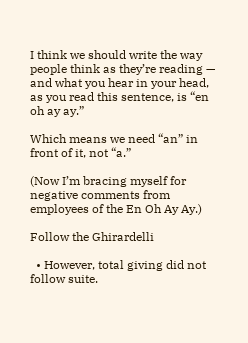I think we should write the way people think as they’re reading — and what you hear in your head, as you read this sentence, is “en oh ay ay.”

Which means we need “an” in front of it, not “a.”

(Now I’m bracing myself for negative comments from employees of the En Oh Ay Ay.)

Follow the Ghirardelli

  • However, total giving did not follow suite.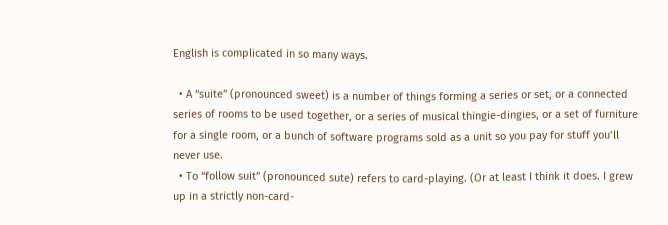English is complicated in so many ways.

  • A “suite” (pronounced sweet) is a number of things forming a series or set, or a connected series of rooms to be used together, or a series of musical thingie-dingies, or a set of furniture for a single room, or a bunch of software programs sold as a unit so you pay for stuff you’ll never use.
  • To “follow suit” (pronounced sute) refers to card-playing. (Or at least I think it does. I grew up in a strictly non-card-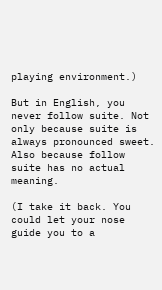playing environment.)

But in English, you never follow suite. Not only because suite is always pronounced sweet. Also because follow suite has no actual meaning.

(I take it back. You could let your nose guide you to a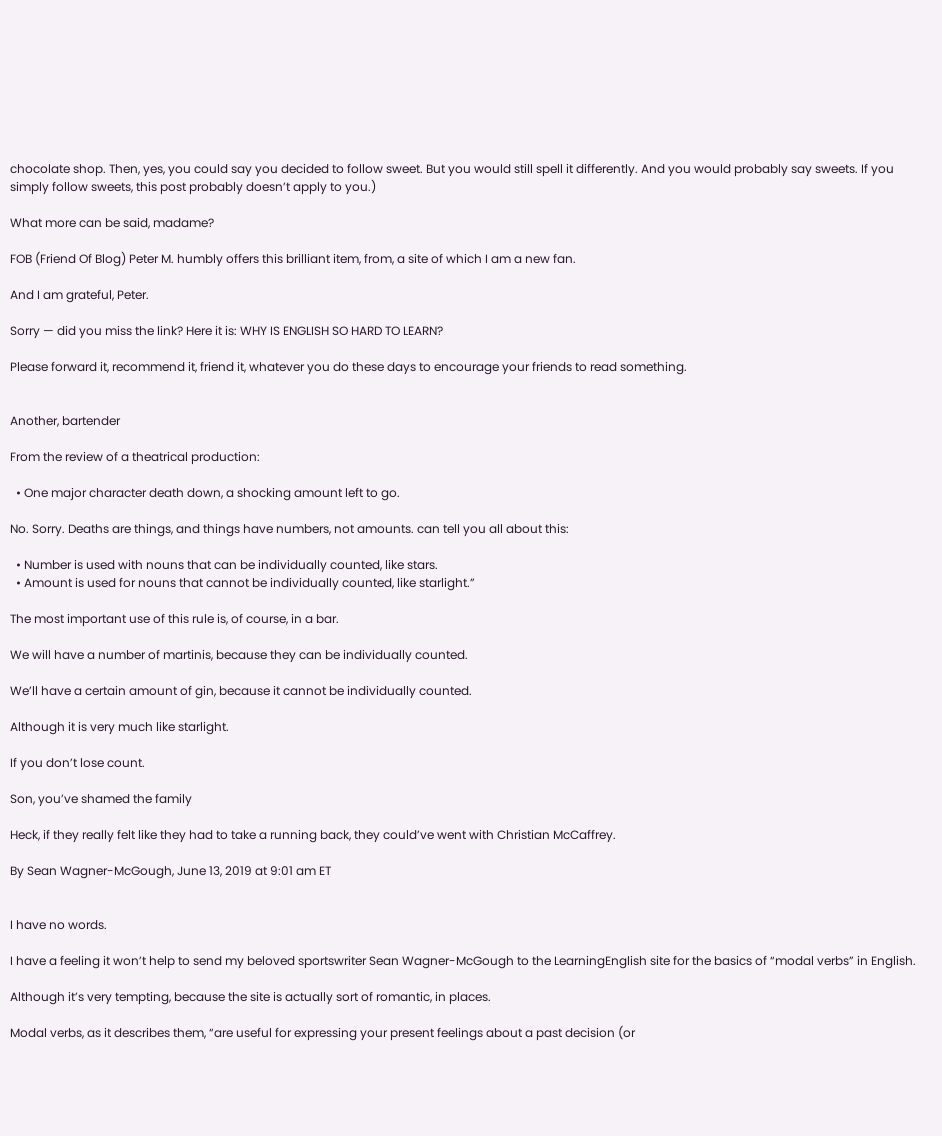chocolate shop. Then, yes, you could say you decided to follow sweet. But you would still spell it differently. And you would probably say sweets. If you simply follow sweets, this post probably doesn’t apply to you.)

What more can be said, madame?

FOB (Friend Of Blog) Peter M. humbly offers this brilliant item, from, a site of which I am a new fan.

And I am grateful, Peter.

Sorry — did you miss the link? Here it is: WHY IS ENGLISH SO HARD TO LEARN?

Please forward it, recommend it, friend it, whatever you do these days to encourage your friends to read something.


Another, bartender

From the review of a theatrical production:

  • One major character death down, a shocking amount left to go.

No. Sorry. Deaths are things, and things have numbers, not amounts. can tell you all about this:

  • Number is used with nouns that can be individually counted, like stars.
  • Amount is used for nouns that cannot be individually counted, like starlight.”

The most important use of this rule is, of course, in a bar.

We will have a number of martinis, because they can be individually counted.

We’ll have a certain amount of gin, because it cannot be individually counted.

Although it is very much like starlight.

If you don’t lose count.

Son, you’ve shamed the family

Heck, if they really felt like they had to take a running back, they could’ve went with Christian McCaffrey.

By Sean Wagner-McGough, June 13, 2019 at 9:01 am ET


I have no words.

I have a feeling it won’t help to send my beloved sportswriter Sean Wagner-McGough to the LearningEnglish site for the basics of “modal verbs” in English.

Although it’s very tempting, because the site is actually sort of romantic, in places.

Modal verbs, as it describes them, “are useful for expressing your present feelings about a past decision (or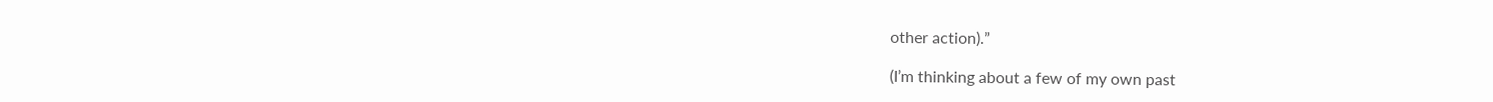other action).”

(I’m thinking about a few of my own past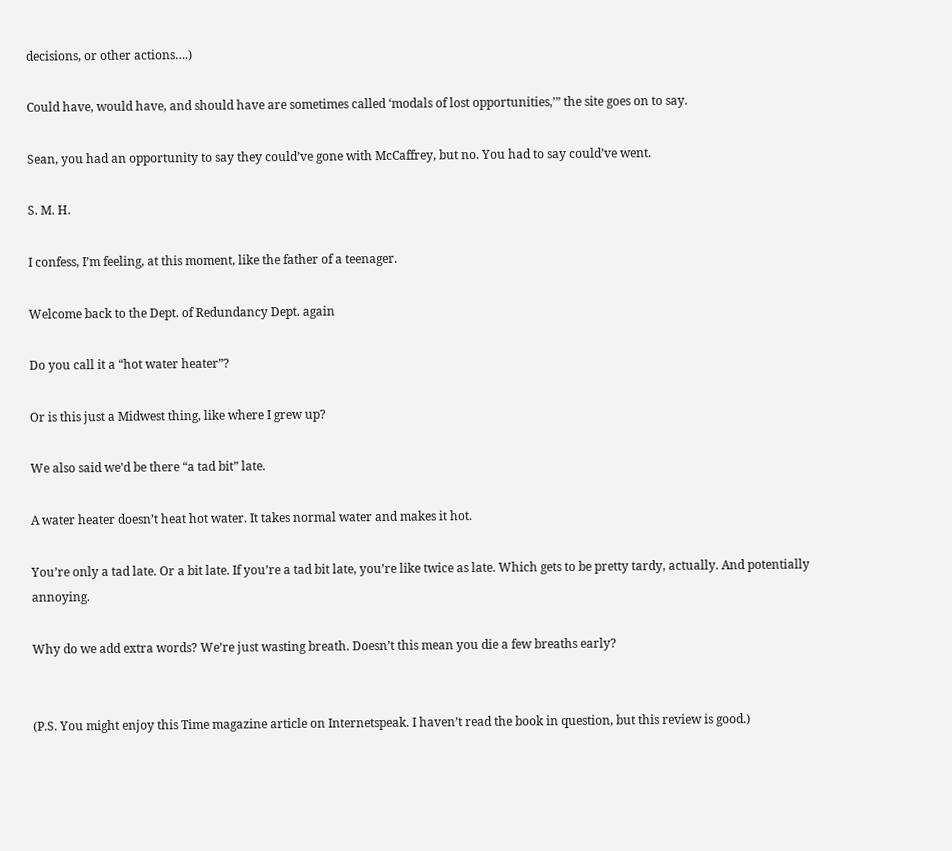decisions, or other actions….)

Could have, would have, and should have are sometimes called ‘modals of lost opportunities,’” the site goes on to say.

Sean, you had an opportunity to say they could’ve gone with McCaffrey, but no. You had to say could’ve went.

S. M. H.

I confess, I’m feeling, at this moment, like the father of a teenager.

Welcome back to the Dept. of Redundancy Dept. again

Do you call it a “hot water heater”?

Or is this just a Midwest thing, like where I grew up?

We also said we’d be there “a tad bit” late.

A water heater doesn’t heat hot water. It takes normal water and makes it hot.

You’re only a tad late. Or a bit late. If you’re a tad bit late, you’re like twice as late. Which gets to be pretty tardy, actually. And potentially annoying.

Why do we add extra words? We’re just wasting breath. Doesn’t this mean you die a few breaths early?


(P.S. You might enjoy this Time magazine article on Internetspeak. I haven’t read the book in question, but this review is good.)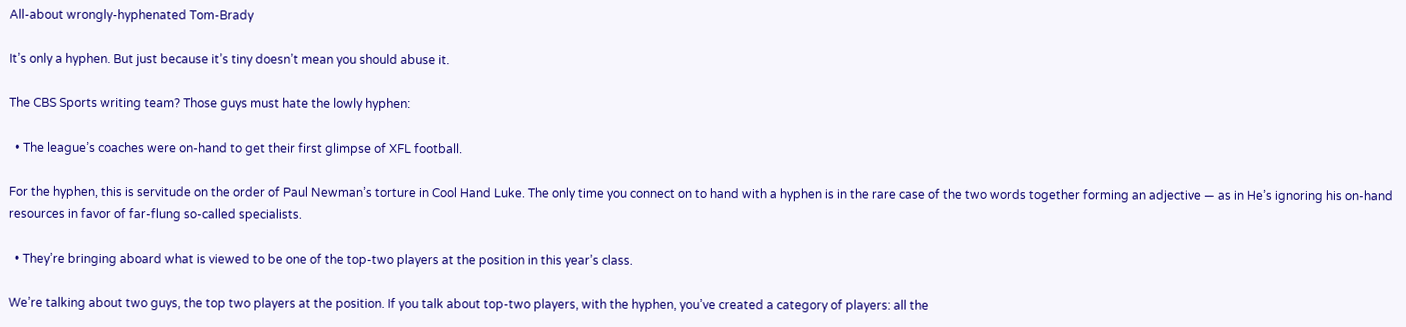All-about wrongly-hyphenated Tom-Brady

It’s only a hyphen. But just because it’s tiny doesn’t mean you should abuse it.

The CBS Sports writing team? Those guys must hate the lowly hyphen:

  • The league’s coaches were on-hand to get their first glimpse of XFL football.

For the hyphen, this is servitude on the order of Paul Newman’s torture in Cool Hand Luke. The only time you connect on to hand with a hyphen is in the rare case of the two words together forming an adjective — as in He’s ignoring his on-hand resources in favor of far-flung so-called specialists.

  • They’re bringing aboard what is viewed to be one of the top-two players at the position in this year’s class.

We’re talking about two guys, the top two players at the position. If you talk about top-two players, with the hyphen, you’ve created a category of players: all the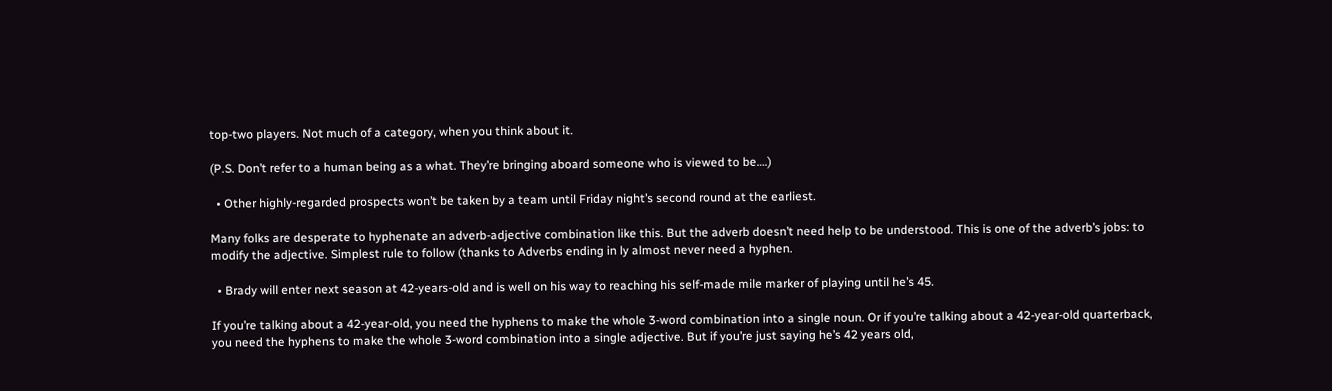top-two players. Not much of a category, when you think about it.

(P.S. Don’t refer to a human being as a what. They’re bringing aboard someone who is viewed to be….)

  • Other highly-regarded prospects won’t be taken by a team until Friday night’s second round at the earliest.

Many folks are desperate to hyphenate an adverb-adjective combination like this. But the adverb doesn’t need help to be understood. This is one of the adverb’s jobs: to modify the adjective. Simplest rule to follow (thanks to Adverbs ending in ly almost never need a hyphen.

  • Brady will enter next season at 42-years-old and is well on his way to reaching his self-made mile marker of playing until he’s 45.

If you’re talking about a 42-year-old, you need the hyphens to make the whole 3-word combination into a single noun. Or if you’re talking about a 42-year-old quarterback, you need the hyphens to make the whole 3-word combination into a single adjective. But if you’re just saying he’s 42 years old,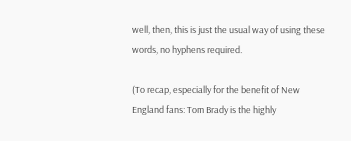well, then, this is just the usual way of using these words, no hyphens required.

(To recap, especially for the benefit of New England fans: Tom Brady is the highly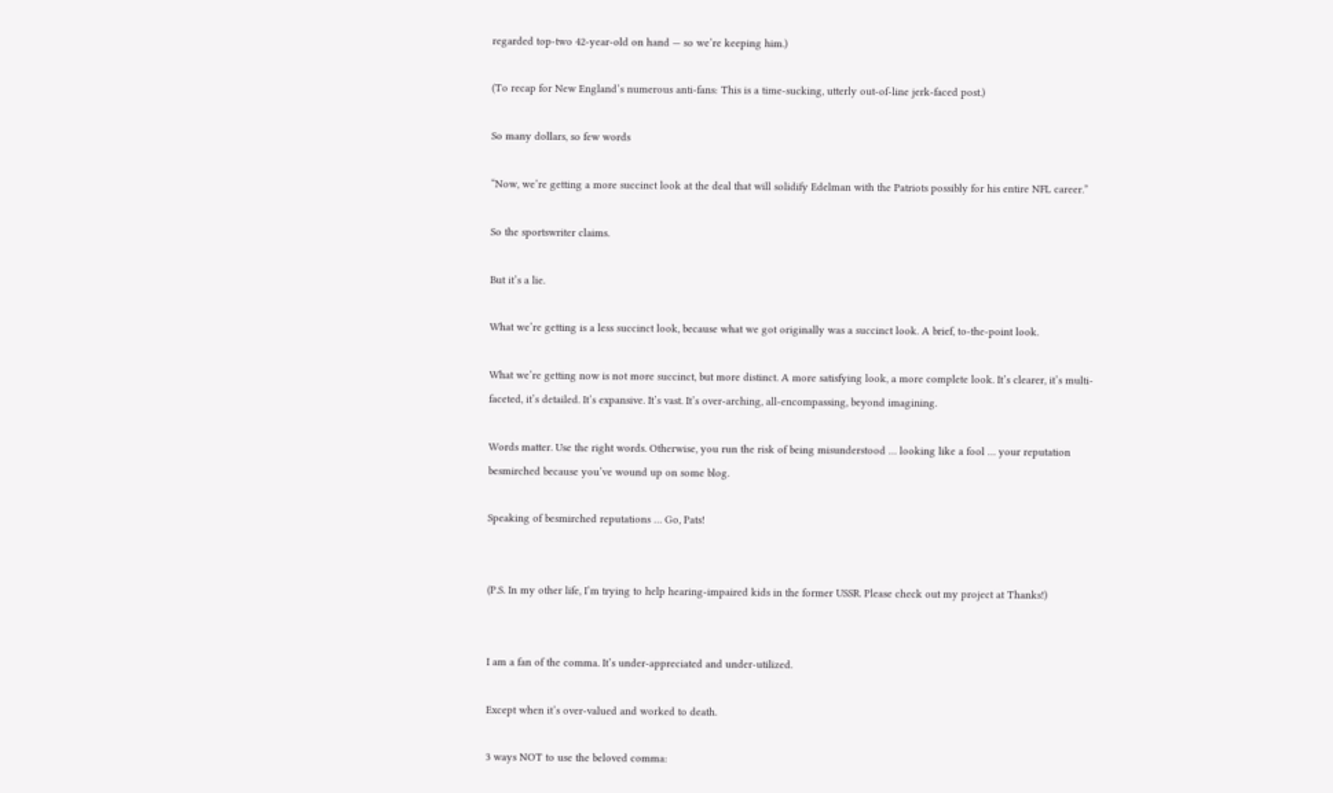regarded top-two 42-year-old on hand — so we’re keeping him.)

(To recap for New England’s numerous anti-fans: This is a time-sucking, utterly out-of-line jerk-faced post.)

So many dollars, so few words

“Now, we’re getting a more succinct look at the deal that will solidify Edelman with the Patriots possibly for his entire NFL career.”

So the sportswriter claims.

But it’s a lie.

What we’re getting is a less succinct look, because what we got originally was a succinct look. A brief, to-the-point look.

What we’re getting now is not more succinct, but more distinct. A more satisfying look, a more complete look. It’s clearer, it’s multi-faceted, it’s detailed. It’s expansive. It’s vast. It’s over-arching, all-encompassing, beyond imagining.

Words matter. Use the right words. Otherwise, you run the risk of being misunderstood … looking like a fool … your reputation besmirched because you’ve wound up on some blog.

Speaking of besmirched reputations … Go, Pats!


(P.S. In my other life, I’m trying to help hearing-impaired kids in the former USSR. Please check out my project at Thanks!)


I am a fan of the comma. It’s under-appreciated and under-utilized.

Except when it’s over-valued and worked to death.

3 ways NOT to use the beloved comma: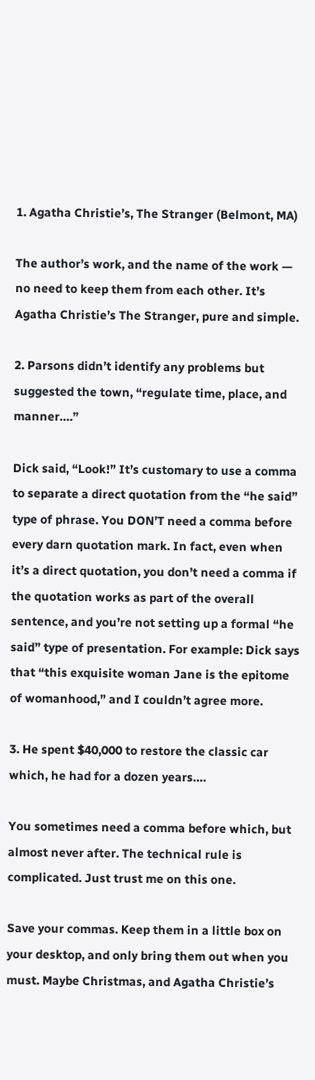1. Agatha Christie’s, The Stranger (Belmont, MA)

The author’s work, and the name of the work — no need to keep them from each other. It’s Agatha Christie’s The Stranger, pure and simple.

2. Parsons didn’t identify any problems but suggested the town, “regulate time, place, and manner….”

Dick said, “Look!” It’s customary to use a comma to separate a direct quotation from the “he said” type of phrase. You DON’T need a comma before every darn quotation mark. In fact, even when it’s a direct quotation, you don’t need a comma if the quotation works as part of the overall sentence, and you’re not setting up a formal “he said” type of presentation. For example: Dick says that “this exquisite woman Jane is the epitome of womanhood,” and I couldn’t agree more.

3. He spent $40,000 to restore the classic car which, he had for a dozen years….

You sometimes need a comma before which, but almost never after. The technical rule is complicated. Just trust me on this one.

Save your commas. Keep them in a little box on your desktop, and only bring them out when you must. Maybe Christmas, and Agatha Christie’s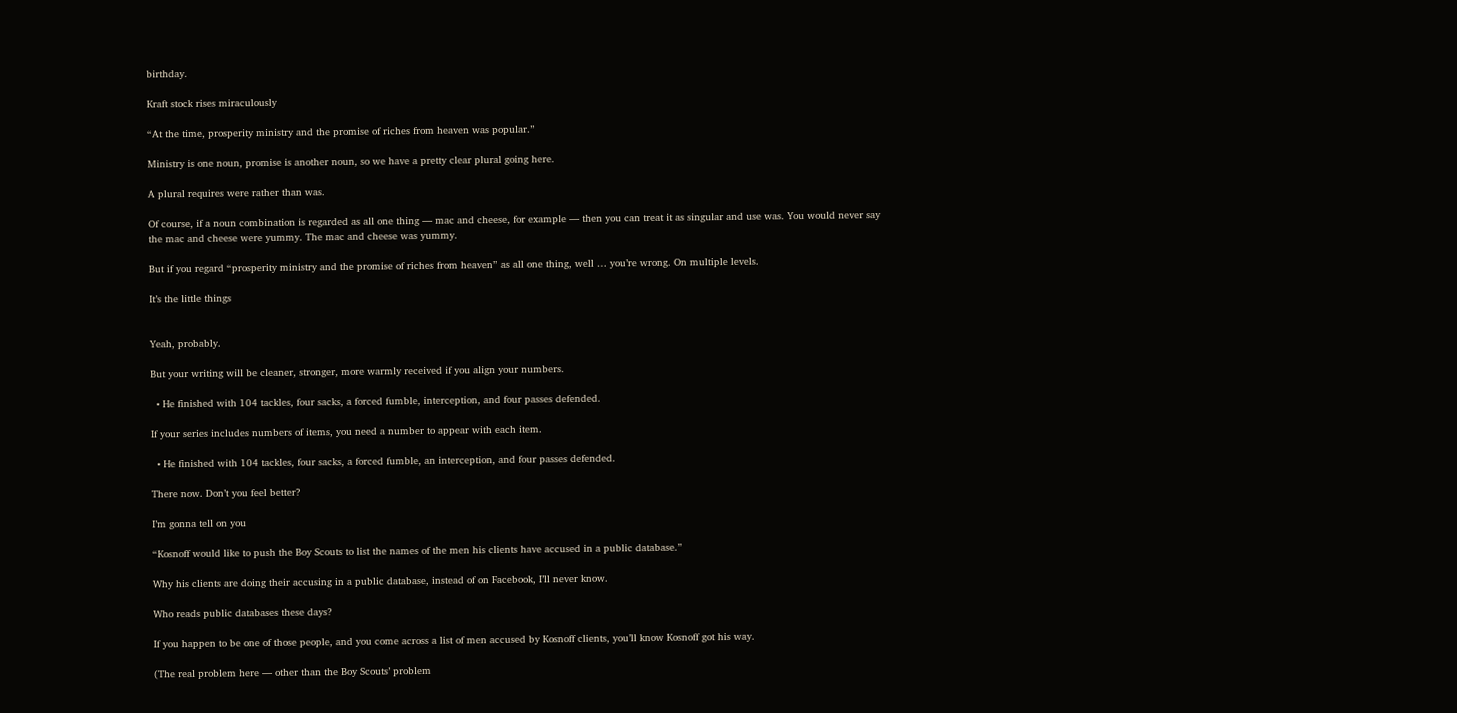birthday.

Kraft stock rises miraculously

“At the time, prosperity ministry and the promise of riches from heaven was popular.”

Ministry is one noun, promise is another noun, so we have a pretty clear plural going here.

A plural requires were rather than was.

Of course, if a noun combination is regarded as all one thing — mac and cheese, for example — then you can treat it as singular and use was. You would never say the mac and cheese were yummy. The mac and cheese was yummy.

But if you regard “prosperity ministry and the promise of riches from heaven” as all one thing, well … you’re wrong. On multiple levels.

It’s the little things


Yeah, probably.

But your writing will be cleaner, stronger, more warmly received if you align your numbers.

  • He finished with 104 tackles, four sacks, a forced fumble, interception, and four passes defended.

If your series includes numbers of items, you need a number to appear with each item.

  • He finished with 104 tackles, four sacks, a forced fumble, an interception, and four passes defended.

There now. Don’t you feel better?

I’m gonna tell on you

“Kosnoff would like to push the Boy Scouts to list the names of the men his clients have accused in a public database.”

Why his clients are doing their accusing in a public database, instead of on Facebook, I’ll never know.

Who reads public databases these days?

If you happen to be one of those people, and you come across a list of men accused by Kosnoff clients, you’ll know Kosnoff got his way.

(The real problem here — other than the Boy Scouts’ problem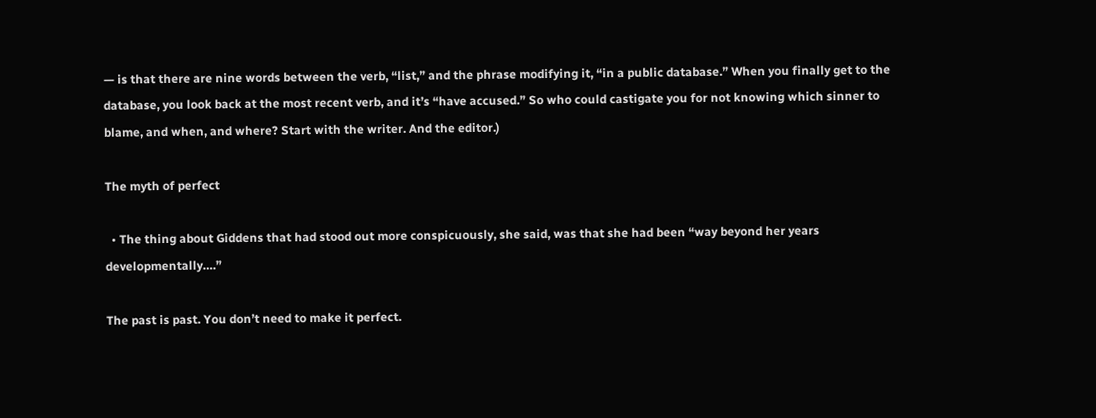— is that there are nine words between the verb, “list,” and the phrase modifying it, “in a public database.” When you finally get to the database, you look back at the most recent verb, and it’s “have accused.” So who could castigate you for not knowing which sinner to blame, and when, and where? Start with the writer. And the editor.)

The myth of perfect

  • The thing about Giddens that had stood out more conspicuously, she said, was that she had been “way beyond her years developmentally….”

The past is past. You don’t need to make it perfect.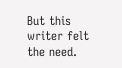But this writer felt the need.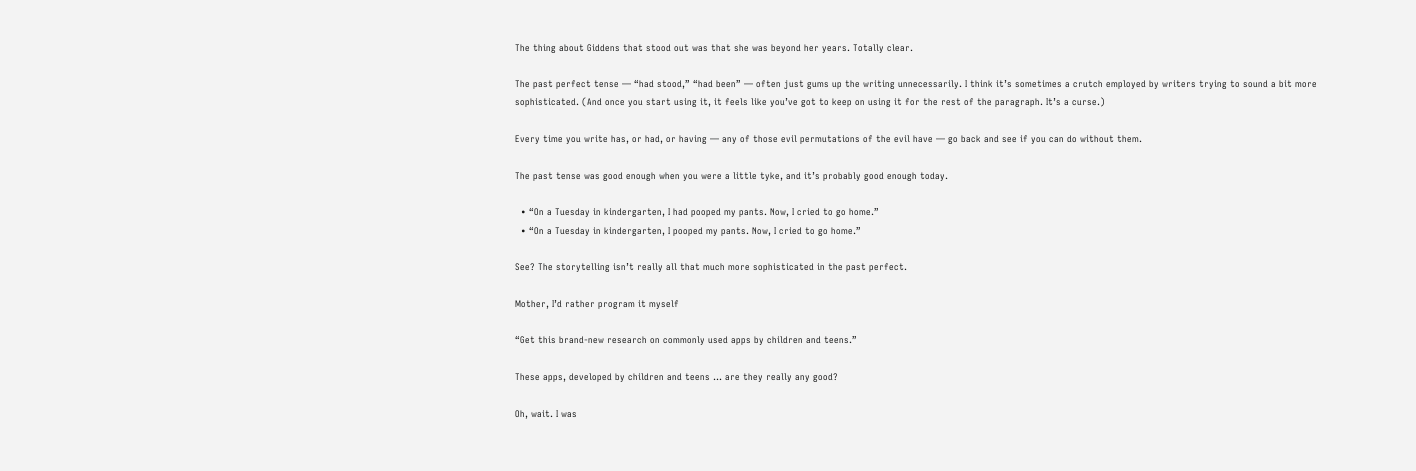The thing about Giddens that stood out was that she was beyond her years. Totally clear.

The past perfect tense — “had stood,” “had been” — often just gums up the writing unnecessarily. I think it’s sometimes a crutch employed by writers trying to sound a bit more sophisticated. (And once you start using it, it feels like you’ve got to keep on using it for the rest of the paragraph. It’s a curse.)

Every time you write has, or had, or having — any of those evil permutations of the evil have — go back and see if you can do without them.

The past tense was good enough when you were a little tyke, and it’s probably good enough today.

  • “On a Tuesday in kindergarten, I had pooped my pants. Now, I cried to go home.”
  • “On a Tuesday in kindergarten, I pooped my pants. Now, I cried to go home.”

See? The storytelling isn’t really all that much more sophisticated in the past perfect.

Mother, I’d rather program it myself

“Get this brand-new research on commonly used apps by children and teens.”

These apps, developed by children and teens … are they really any good?

Oh, wait. I was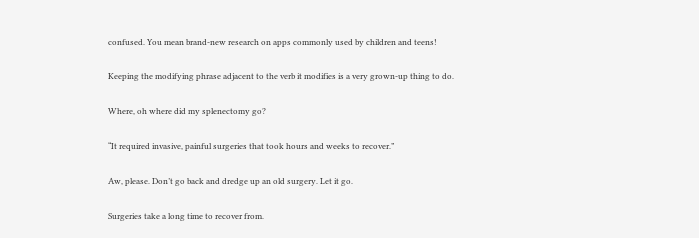confused. You mean brand-new research on apps commonly used by children and teens!

Keeping the modifying phrase adjacent to the verb it modifies is a very grown-up thing to do.

Where, oh where did my splenectomy go?

“It required invasive, painful surgeries that took hours and weeks to recover.”

Aw, please. Don’t go back and dredge up an old surgery. Let it go.

Surgeries take a long time to recover from.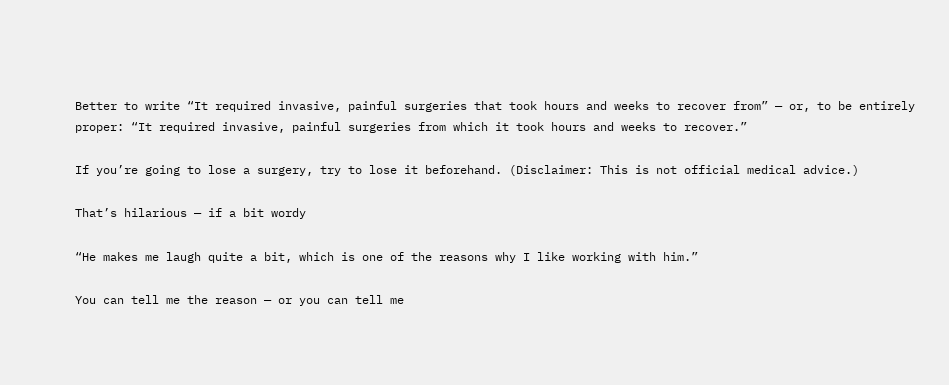Better to write “It required invasive, painful surgeries that took hours and weeks to recover from” — or, to be entirely proper: “It required invasive, painful surgeries from which it took hours and weeks to recover.”

If you’re going to lose a surgery, try to lose it beforehand. (Disclaimer: This is not official medical advice.)

That’s hilarious — if a bit wordy

“He makes me laugh quite a bit, which is one of the reasons why I like working with him.”

You can tell me the reason — or you can tell me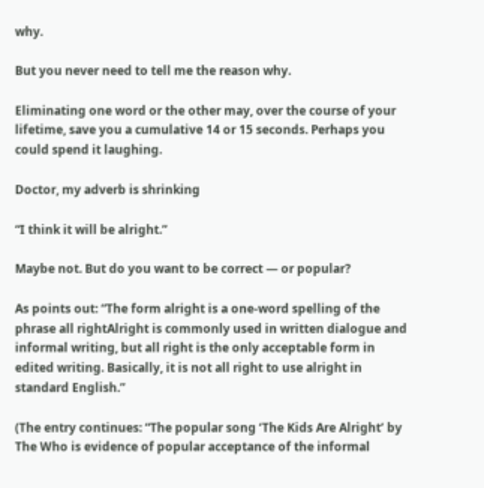why.

But you never need to tell me the reason why.

Eliminating one word or the other may, over the course of your lifetime, save you a cumulative 14 or 15 seconds. Perhaps you could spend it laughing.

Doctor, my adverb is shrinking

“I think it will be alright.”

Maybe not. But do you want to be correct — or popular?

As points out: “The form alright is a one-word spelling of the phrase all rightAlright is commonly used in written dialogue and informal writing, but all right is the only acceptable form in edited writing. Basically, it is not all right to use alright in standard English.”

(The entry continues: “The popular song ‘The Kids Are Alright’ by The Who is evidence of popular acceptance of the informal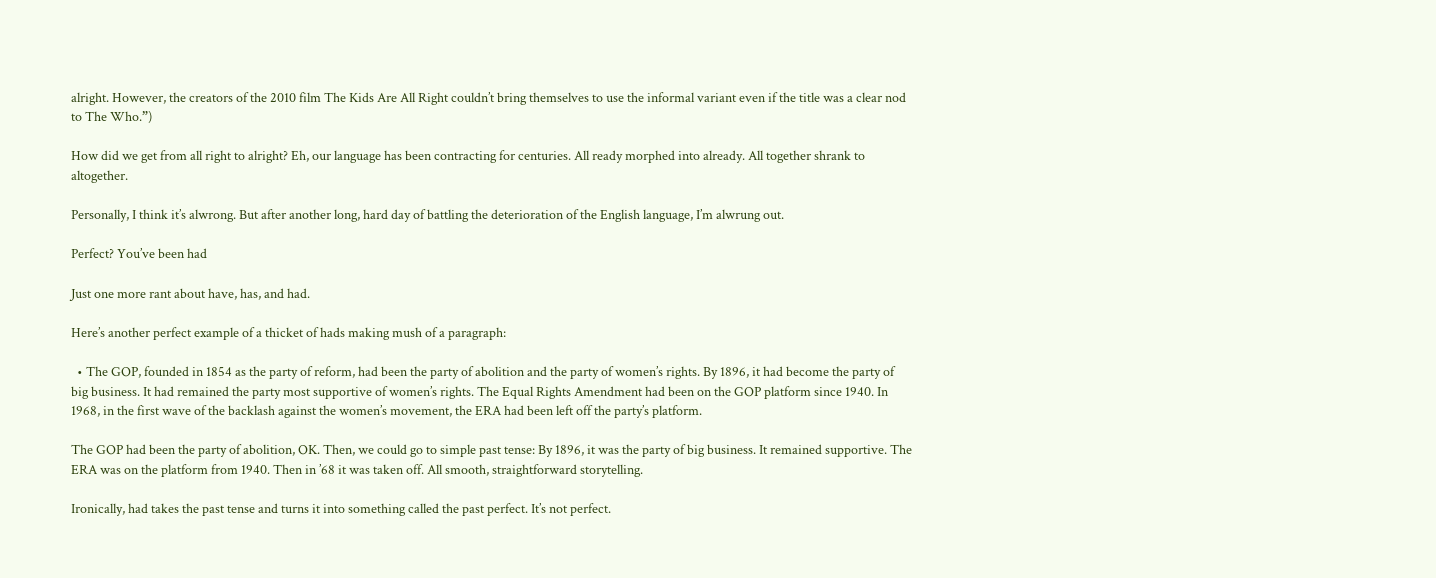alright. However, the creators of the 2010 film The Kids Are All Right couldn’t bring themselves to use the informal variant even if the title was a clear nod to The Who.”)

How did we get from all right to alright? Eh, our language has been contracting for centuries. All ready morphed into already. All together shrank to altogether.

Personally, I think it’s alwrong. But after another long, hard day of battling the deterioration of the English language, I’m alwrung out.

Perfect? You’ve been had

Just one more rant about have, has, and had.

Here’s another perfect example of a thicket of hads making mush of a paragraph:

  • The GOP, founded in 1854 as the party of reform, had been the party of abolition and the party of women’s rights. By 1896, it had become the party of big business. It had remained the party most supportive of women’s rights. The Equal Rights Amendment had been on the GOP platform since 1940. In 1968, in the first wave of the backlash against the women’s movement, the ERA had been left off the party’s platform.

The GOP had been the party of abolition, OK. Then, we could go to simple past tense: By 1896, it was the party of big business. It remained supportive. The ERA was on the platform from 1940. Then in ’68 it was taken off. All smooth, straightforward storytelling.

Ironically, had takes the past tense and turns it into something called the past perfect. It’s not perfect.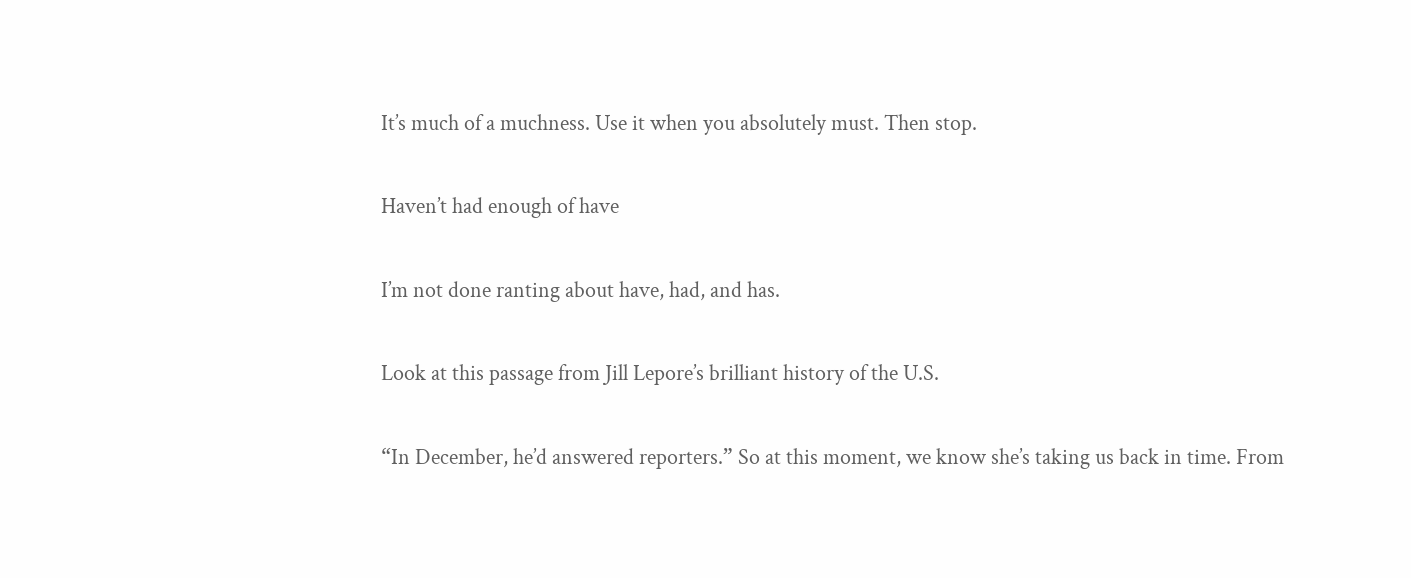It’s much of a muchness. Use it when you absolutely must. Then stop.

Haven’t had enough of have

I’m not done ranting about have, had, and has.

Look at this passage from Jill Lepore’s brilliant history of the U.S.

“In December, he’d answered reporters.” So at this moment, we know she’s taking us back in time. From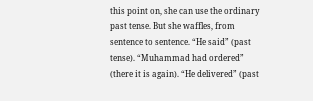this point on, she can use the ordinary past tense. But she waffles, from sentence to sentence. “He said” (past tense). “Muhammad had ordered” (there it is again). “He delivered” (past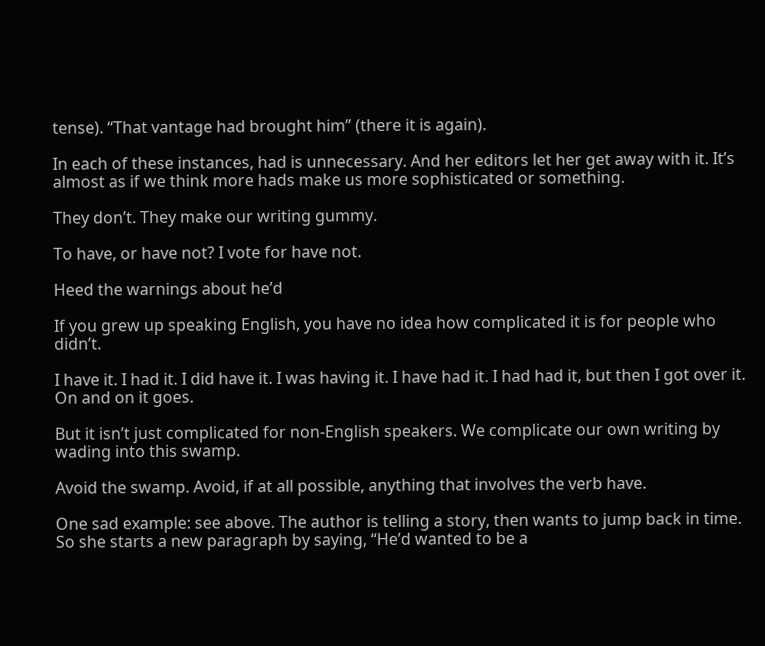tense). “That vantage had brought him” (there it is again).

In each of these instances, had is unnecessary. And her editors let her get away with it. It’s almost as if we think more hads make us more sophisticated or something.

They don’t. They make our writing gummy.

To have, or have not? I vote for have not.

Heed the warnings about he’d

If you grew up speaking English, you have no idea how complicated it is for people who didn’t.

I have it. I had it. I did have it. I was having it. I have had it. I had had it, but then I got over it. On and on it goes.

But it isn’t just complicated for non-English speakers. We complicate our own writing by wading into this swamp.

Avoid the swamp. Avoid, if at all possible, anything that involves the verb have.

One sad example: see above. The author is telling a story, then wants to jump back in time. So she starts a new paragraph by saying, “He’d wanted to be a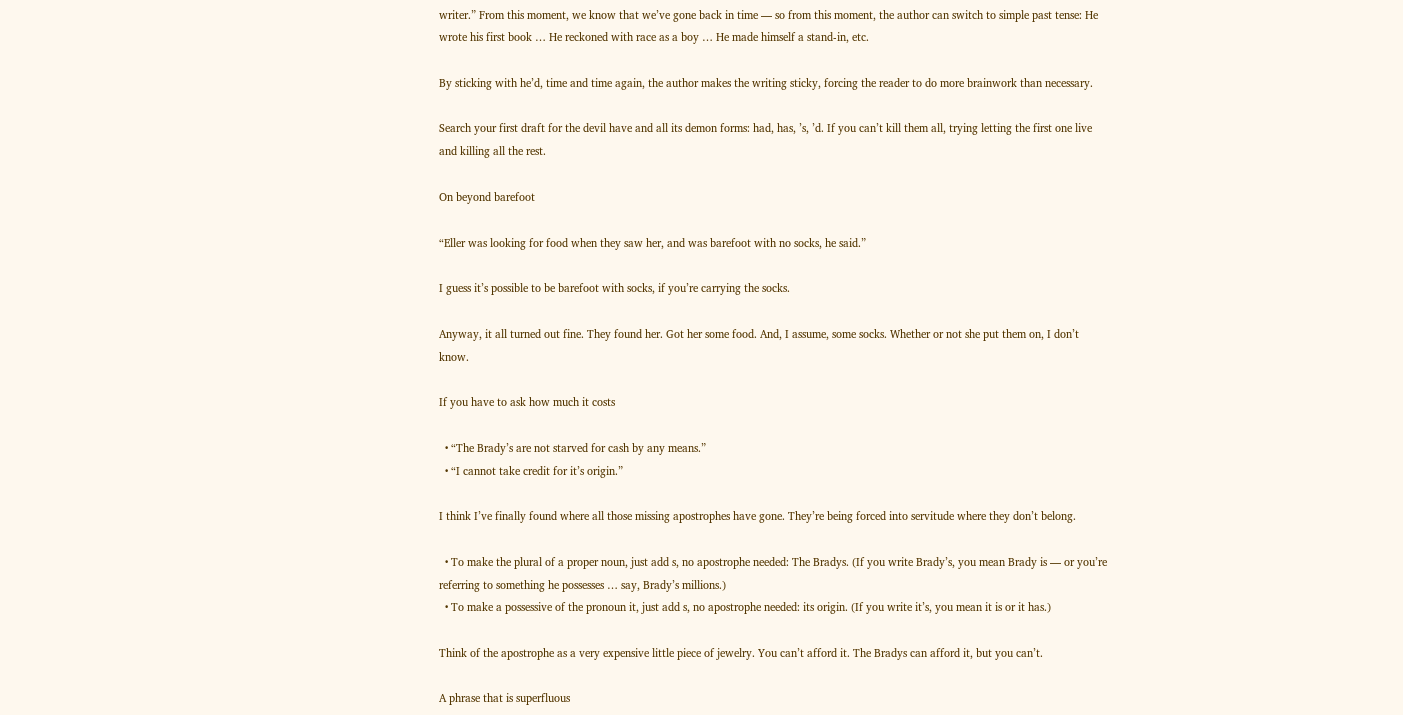writer.” From this moment, we know that we’ve gone back in time — so from this moment, the author can switch to simple past tense: He wrote his first book … He reckoned with race as a boy … He made himself a stand-in, etc.

By sticking with he’d, time and time again, the author makes the writing sticky, forcing the reader to do more brainwork than necessary.

Search your first draft for the devil have and all its demon forms: had, has, ’s, ’d. If you can’t kill them all, trying letting the first one live and killing all the rest.

On beyond barefoot

“Eller was looking for food when they saw her, and was barefoot with no socks, he said.”

I guess it’s possible to be barefoot with socks, if you’re carrying the socks.

Anyway, it all turned out fine. They found her. Got her some food. And, I assume, some socks. Whether or not she put them on, I don’t know.

If you have to ask how much it costs

  • “The Brady’s are not starved for cash by any means.”
  • “I cannot take credit for it’s origin.”

I think I’ve finally found where all those missing apostrophes have gone. They’re being forced into servitude where they don’t belong.

  • To make the plural of a proper noun, just add s, no apostrophe needed: The Bradys. (If you write Brady’s, you mean Brady is — or you’re referring to something he possesses … say, Brady’s millions.)
  • To make a possessive of the pronoun it, just add s, no apostrophe needed: its origin. (If you write it’s, you mean it is or it has.)

Think of the apostrophe as a very expensive little piece of jewelry. You can’t afford it. The Bradys can afford it, but you can’t.

A phrase that is superfluous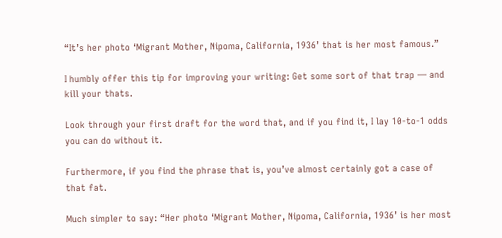“It’s her photo ‘Migrant Mother, Nipoma, California, 1936’ that is her most famous.”

I humbly offer this tip for improving your writing: Get some sort of that trap — and kill your thats.

Look through your first draft for the word that, and if you find it, I lay 10-to-1 odds you can do without it.

Furthermore, if you find the phrase that is, you’ve almost certainly got a case of that fat.

Much simpler to say: “Her photo ‘Migrant Mother, Nipoma, California, 1936’ is her most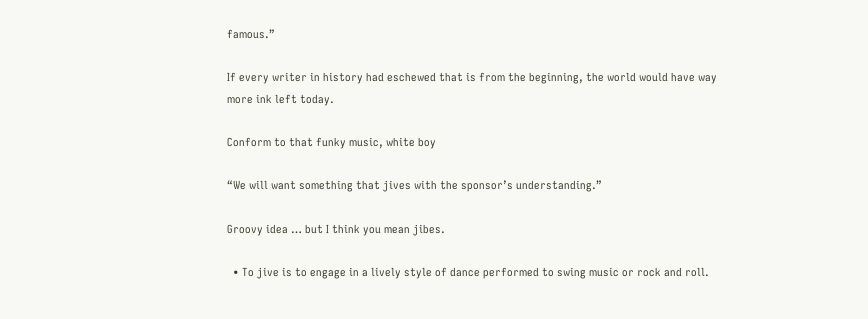famous.”

If every writer in history had eschewed that is from the beginning, the world would have way more ink left today.

Conform to that funky music, white boy

“We will want something that jives with the sponsor’s understanding.”

Groovy idea … but I think you mean jibes.

  • To jive is to engage in a lively style of dance performed to swing music or rock and roll.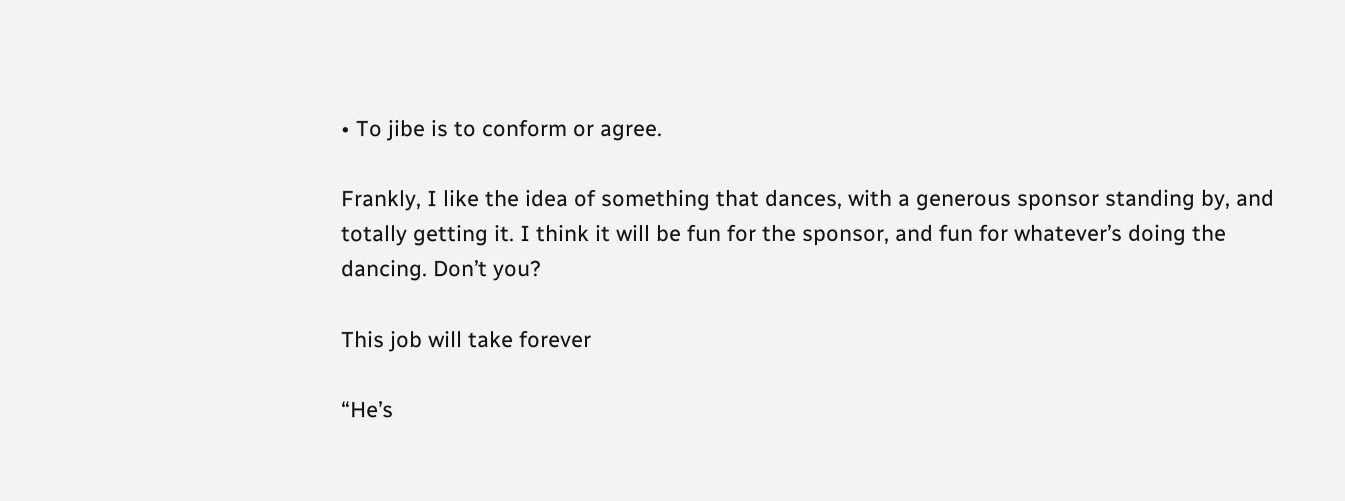• To jibe is to conform or agree.

Frankly, I like the idea of something that dances, with a generous sponsor standing by, and totally getting it. I think it will be fun for the sponsor, and fun for whatever’s doing the dancing. Don’t you?

This job will take forever

“He’s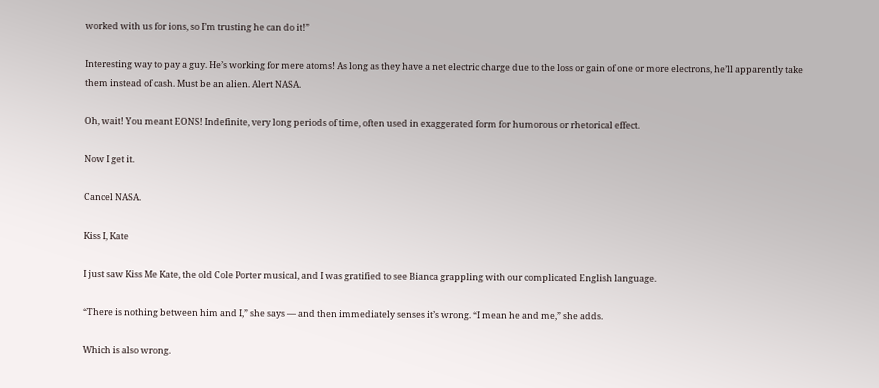worked with us for ions, so I’m trusting he can do it!”

Interesting way to pay a guy. He’s working for mere atoms! As long as they have a net electric charge due to the loss or gain of one or more electrons, he’ll apparently take them instead of cash. Must be an alien. Alert NASA.

Oh, wait! You meant EONS! Indefinite, very long periods of time, often used in exaggerated form for humorous or rhetorical effect.

Now I get it.

Cancel NASA.

Kiss I, Kate

I just saw Kiss Me Kate, the old Cole Porter musical, and I was gratified to see Bianca grappling with our complicated English language.

“There is nothing between him and I,” she says — and then immediately senses it’s wrong. “I mean he and me,” she adds.

Which is also wrong.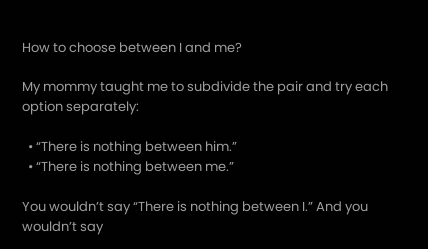How to choose between I and me?

My mommy taught me to subdivide the pair and try each option separately:

  • “There is nothing between him.”
  • “There is nothing between me.”

You wouldn’t say “There is nothing between I.” And you wouldn’t say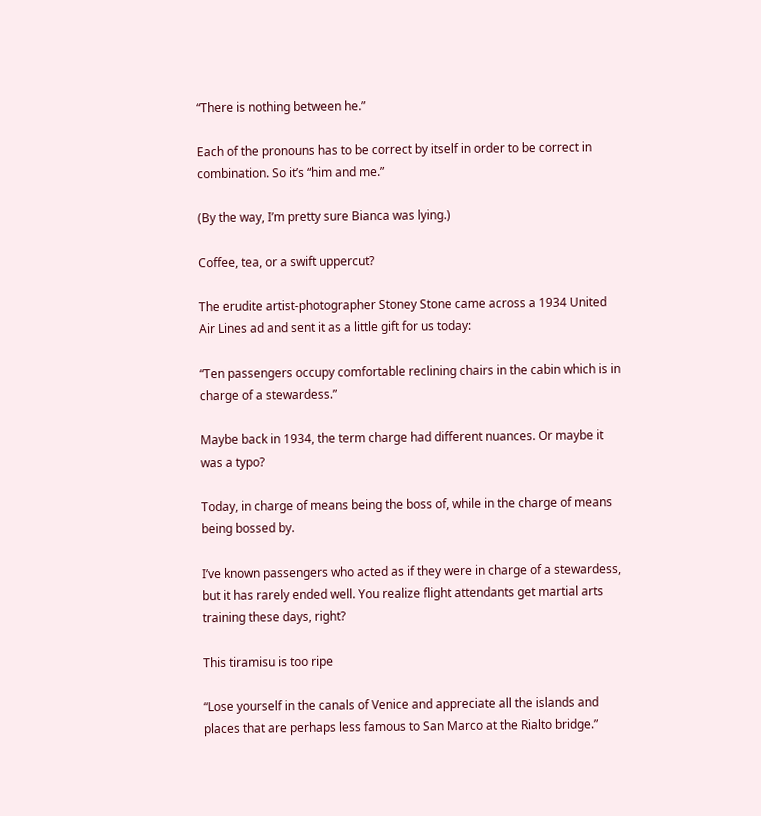“There is nothing between he.”

Each of the pronouns has to be correct by itself in order to be correct in combination. So it’s “him and me.”

(By the way, I’m pretty sure Bianca was lying.)

Coffee, tea, or a swift uppercut?

The erudite artist-photographer Stoney Stone came across a 1934 United Air Lines ad and sent it as a little gift for us today:

“Ten passengers occupy comfortable reclining chairs in the cabin which is in charge of a stewardess.”

Maybe back in 1934, the term charge had different nuances. Or maybe it was a typo?

Today, in charge of means being the boss of, while in the charge of means being bossed by.

I’ve known passengers who acted as if they were in charge of a stewardess, but it has rarely ended well. You realize flight attendants get martial arts training these days, right?

This tiramisu is too ripe

“Lose yourself in the canals of Venice and appreciate all the islands and places that are perhaps less famous to San Marco at the Rialto bridge.”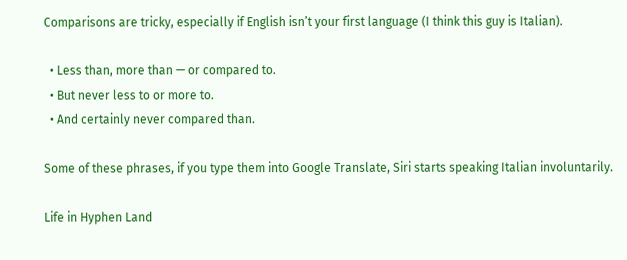Comparisons are tricky, especially if English isn’t your first language (I think this guy is Italian).

  • Less than, more than — or compared to.
  • But never less to or more to.
  • And certainly never compared than.

Some of these phrases, if you type them into Google Translate, Siri starts speaking Italian involuntarily.

Life in Hyphen Land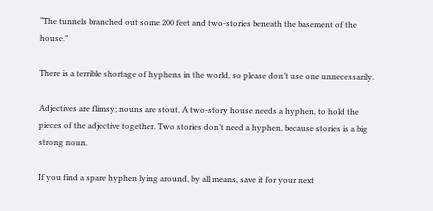“The tunnels branched out some 200 feet and two-stories beneath the basement of the house.”

There is a terrible shortage of hyphens in the world, so please don’t use one unnecessarily.

Adjectives are flimsy; nouns are stout. A two-story house needs a hyphen, to hold the pieces of the adjective together. Two stories don’t need a hyphen, because stories is a big strong noun.

If you find a spare hyphen lying around, by all means, save it for your next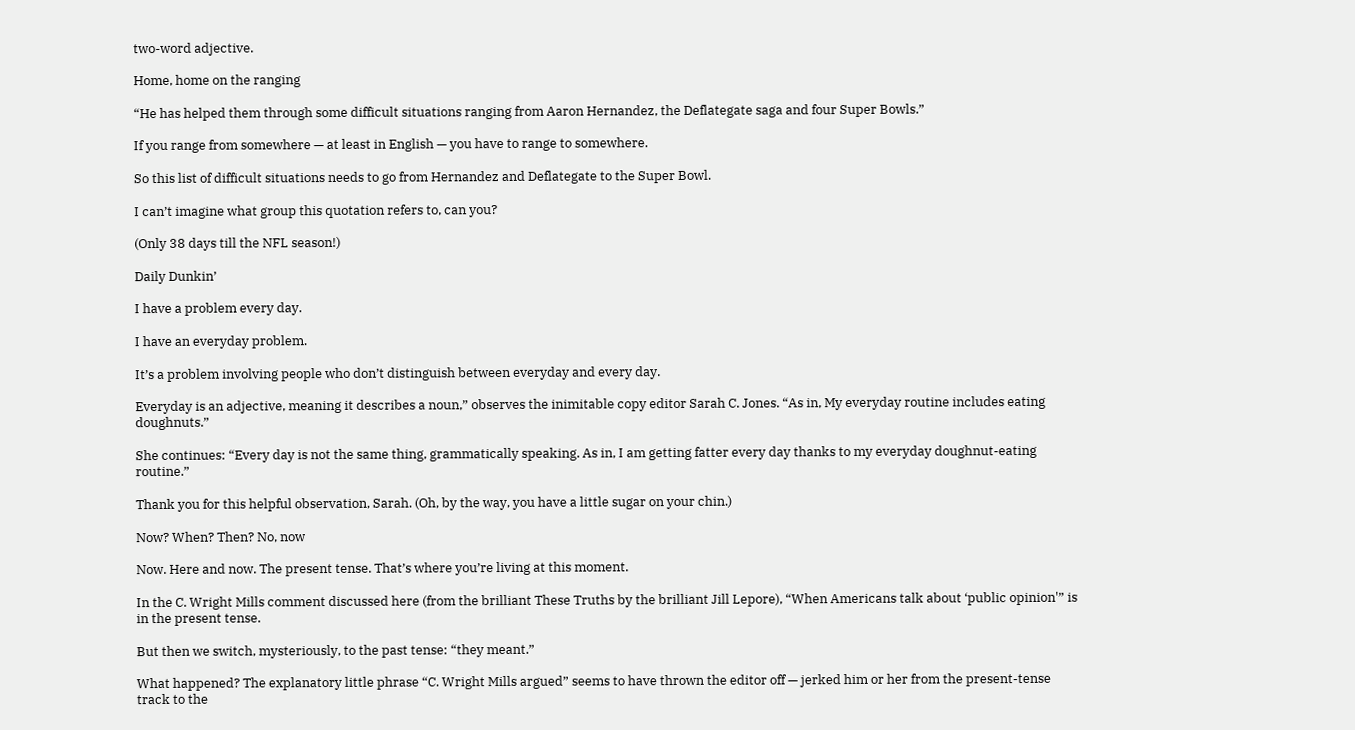two-word adjective.

Home, home on the ranging

“He has helped them through some difficult situations ranging from Aaron Hernandez, the Deflategate saga and four Super Bowls.”

If you range from somewhere — at least in English — you have to range to somewhere.

So this list of difficult situations needs to go from Hernandez and Deflategate to the Super Bowl.

I can’t imagine what group this quotation refers to, can you?

(Only 38 days till the NFL season!)

Daily Dunkin’

I have a problem every day.

I have an everyday problem.

It’s a problem involving people who don’t distinguish between everyday and every day.

Everyday is an adjective, meaning it describes a noun,” observes the inimitable copy editor Sarah C. Jones. “As in, My everyday routine includes eating doughnuts.”

She continues: “Every day is not the same thing, grammatically speaking. As in, I am getting fatter every day thanks to my everyday doughnut-eating routine.”

Thank you for this helpful observation, Sarah. (Oh, by the way, you have a little sugar on your chin.)

Now? When? Then? No, now

Now. Here and now. The present tense. That’s where you’re living at this moment.

In the C. Wright Mills comment discussed here (from the brilliant These Truths by the brilliant Jill Lepore), “When Americans talk about ‘public opinion'” is in the present tense.

But then we switch, mysteriously, to the past tense: “they meant.”

What happened? The explanatory little phrase “C. Wright Mills argued” seems to have thrown the editor off — jerked him or her from the present-tense track to the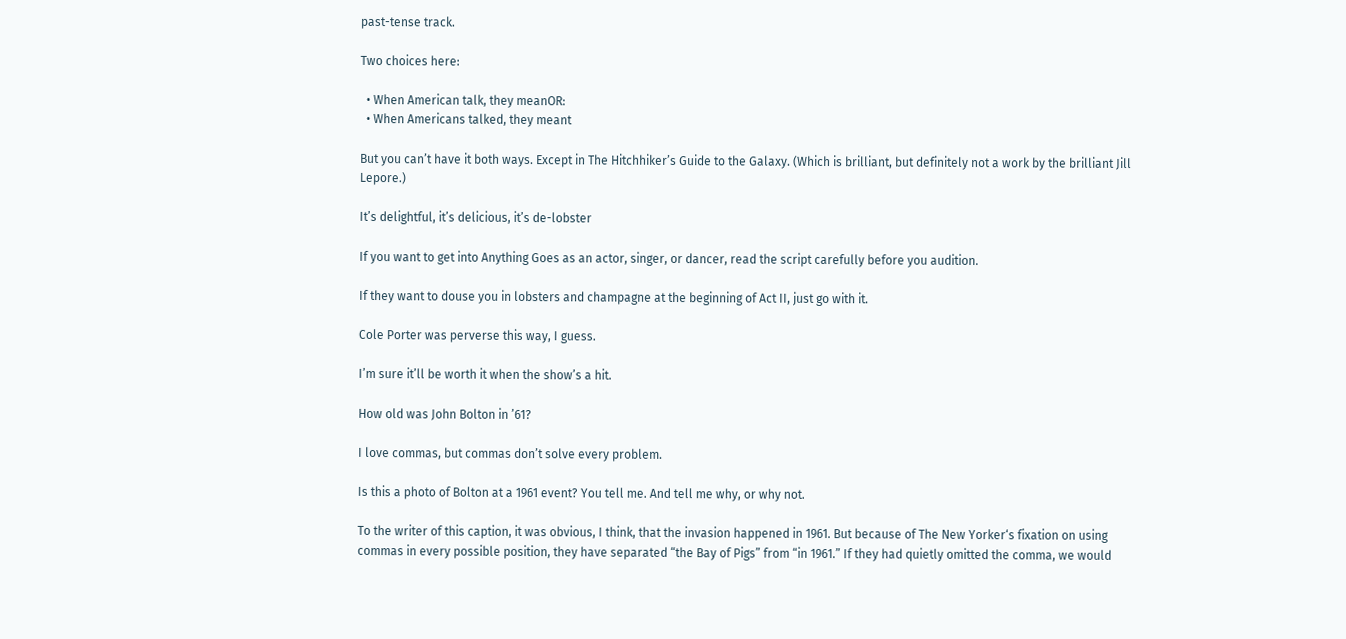past-tense track.

Two choices here:

  • When American talk, they meanOR:
  • When Americans talked, they meant

But you can’t have it both ways. Except in The Hitchhiker’s Guide to the Galaxy. (Which is brilliant, but definitely not a work by the brilliant Jill Lepore.)

It’s delightful, it’s delicious, it’s de-lobster

If you want to get into Anything Goes as an actor, singer, or dancer, read the script carefully before you audition.

If they want to douse you in lobsters and champagne at the beginning of Act II, just go with it.

Cole Porter was perverse this way, I guess.

I’m sure it’ll be worth it when the show’s a hit.

How old was John Bolton in ’61?

I love commas, but commas don’t solve every problem.

Is this a photo of Bolton at a 1961 event? You tell me. And tell me why, or why not.

To the writer of this caption, it was obvious, I think, that the invasion happened in 1961. But because of The New Yorker‘s fixation on using commas in every possible position, they have separated “the Bay of Pigs” from “in 1961.” If they had quietly omitted the comma, we would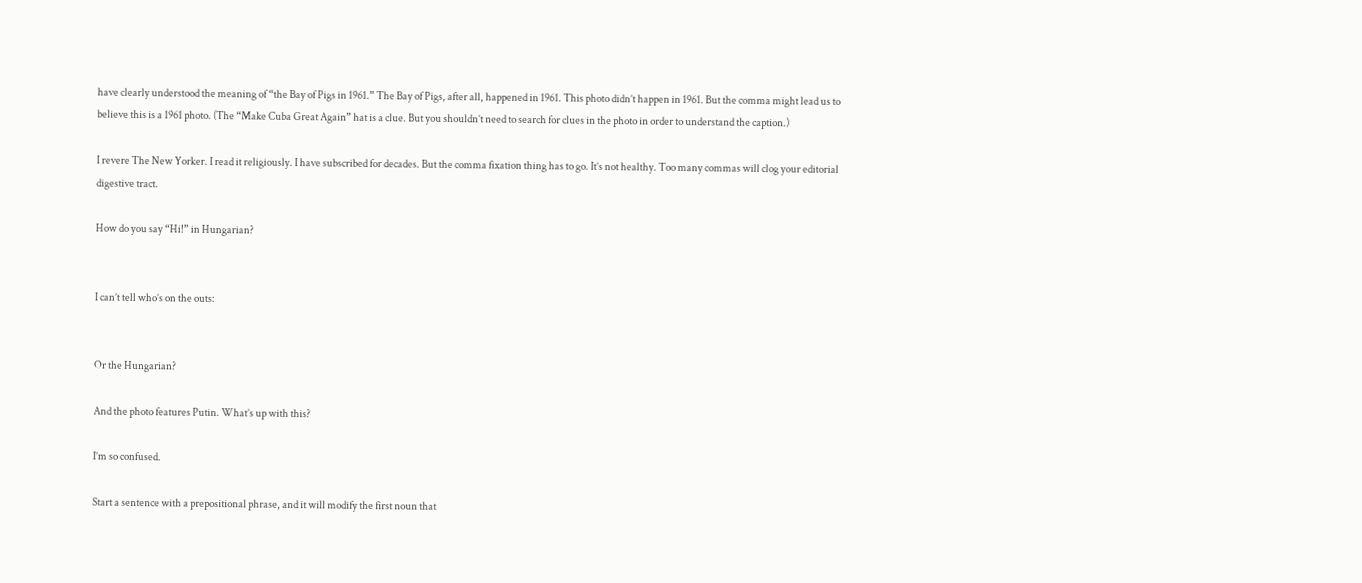have clearly understood the meaning of “the Bay of Pigs in 1961.” The Bay of Pigs, after all, happened in 1961. This photo didn’t happen in 1961. But the comma might lead us to believe this is a 1961 photo. (The “Make Cuba Great Again” hat is a clue. But you shouldn’t need to search for clues in the photo in order to understand the caption.)

I revere The New Yorker. I read it religiously. I have subscribed for decades. But the comma fixation thing has to go. It’s not healthy. Too many commas will clog your editorial digestive tract.

How do you say “Hi!” in Hungarian?


I can’t tell who’s on the outs:


Or the Hungarian?

And the photo features Putin. What’s up with this?

I’m so confused.

Start a sentence with a prepositional phrase, and it will modify the first noun that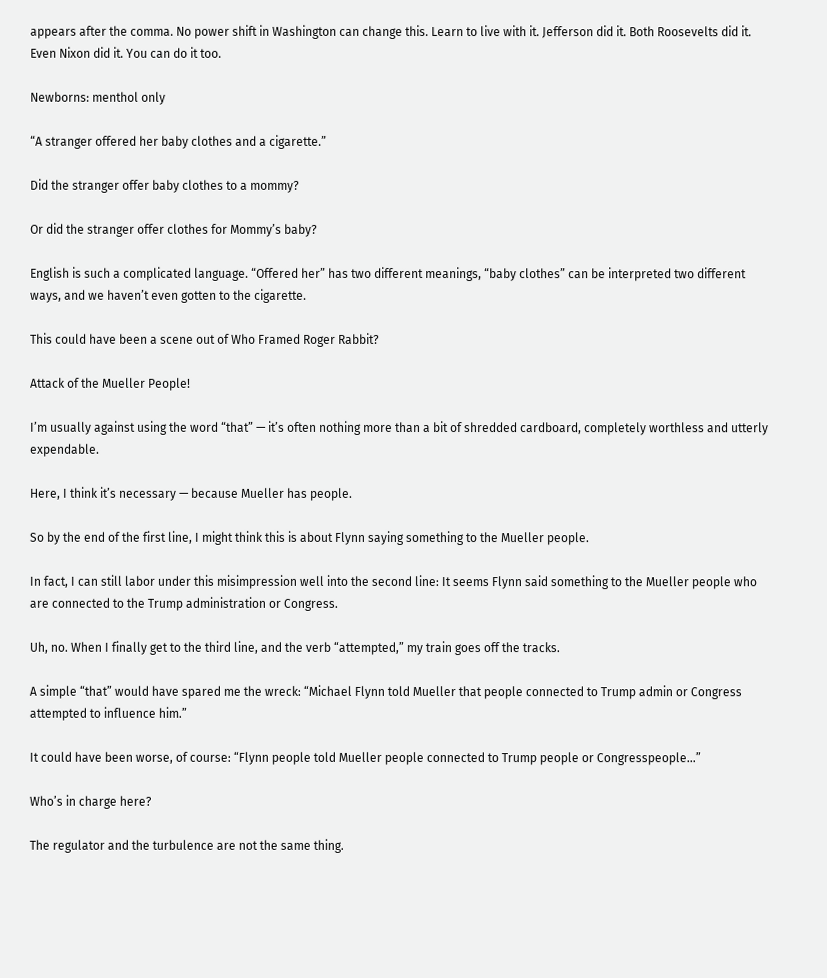appears after the comma. No power shift in Washington can change this. Learn to live with it. Jefferson did it. Both Roosevelts did it. Even Nixon did it. You can do it too.

Newborns: menthol only

“A stranger offered her baby clothes and a cigarette.”

Did the stranger offer baby clothes to a mommy?

Or did the stranger offer clothes for Mommy’s baby?

English is such a complicated language. “Offered her” has two different meanings, “baby clothes” can be interpreted two different ways, and we haven’t even gotten to the cigarette.

This could have been a scene out of Who Framed Roger Rabbit?

Attack of the Mueller People!

I’m usually against using the word “that” — it’s often nothing more than a bit of shredded cardboard, completely worthless and utterly expendable.

Here, I think it’s necessary — because Mueller has people.

So by the end of the first line, I might think this is about Flynn saying something to the Mueller people.

In fact, I can still labor under this misimpression well into the second line: It seems Flynn said something to the Mueller people who are connected to the Trump administration or Congress.

Uh, no. When I finally get to the third line, and the verb “attempted,” my train goes off the tracks.

A simple “that” would have spared me the wreck: “Michael Flynn told Mueller that people connected to Trump admin or Congress attempted to influence him.”

It could have been worse, of course: “Flynn people told Mueller people connected to Trump people or Congresspeople…”

Who’s in charge here?

The regulator and the turbulence are not the same thing.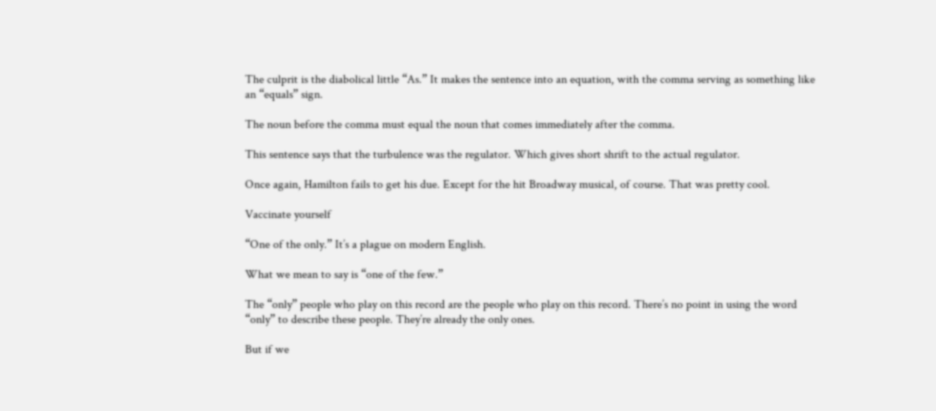The culprit is the diabolical little “As.” It makes the sentence into an equation, with the comma serving as something like an “equals” sign.

The noun before the comma must equal the noun that comes immediately after the comma.

This sentence says that the turbulence was the regulator. Which gives short shrift to the actual regulator.

Once again, Hamilton fails to get his due. Except for the hit Broadway musical, of course. That was pretty cool.

Vaccinate yourself

“One of the only.” It’s a plague on modern English.

What we mean to say is “one of the few.”

The “only” people who play on this record are the people who play on this record. There’s no point in using the word “only” to describe these people. They’re already the only ones.

But if we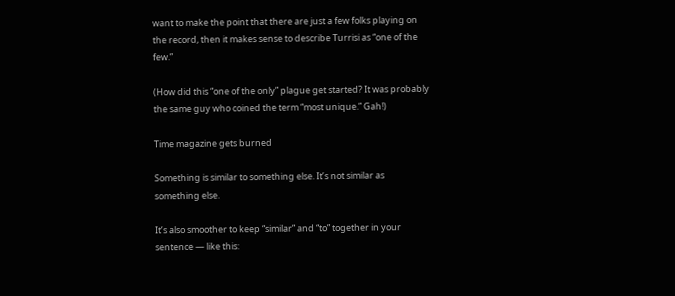want to make the point that there are just a few folks playing on the record, then it makes sense to describe Turrisi as “one of the few.”

(How did this “one of the only” plague get started? It was probably the same guy who coined the term “most unique.” Gah!)

Time magazine gets burned

Something is similar to something else. It’s not similar as something else.

It’s also smoother to keep “similar” and “to” together in your sentence — like this: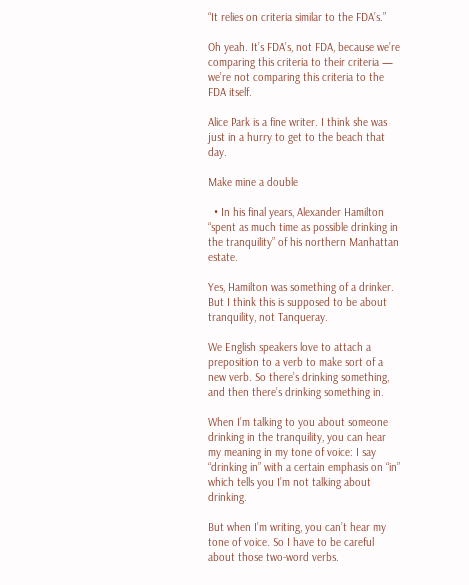“It relies on criteria similar to the FDA’s.”

Oh yeah. It’s FDA’s, not FDA, because we’re comparing this criteria to their criteria — we’re not comparing this criteria to the FDA itself.

Alice Park is a fine writer. I think she was just in a hurry to get to the beach that day.

Make mine a double

  • In his final years, Alexander Hamilton “spent as much time as possible drinking in the tranquility” of his northern Manhattan estate.

Yes, Hamilton was something of a drinker. But I think this is supposed to be about tranquility, not Tanqueray.

We English speakers love to attach a preposition to a verb to make sort of a new verb. So there’s drinking something, and then there’s drinking something in.

When I’m talking to you about someone drinking in the tranquility, you can hear my meaning in my tone of voice: I say “drinking in” with a certain emphasis on “in” which tells you I’m not talking about drinking.

But when I’m writing, you can’t hear my tone of voice. So I have to be careful about those two-word verbs.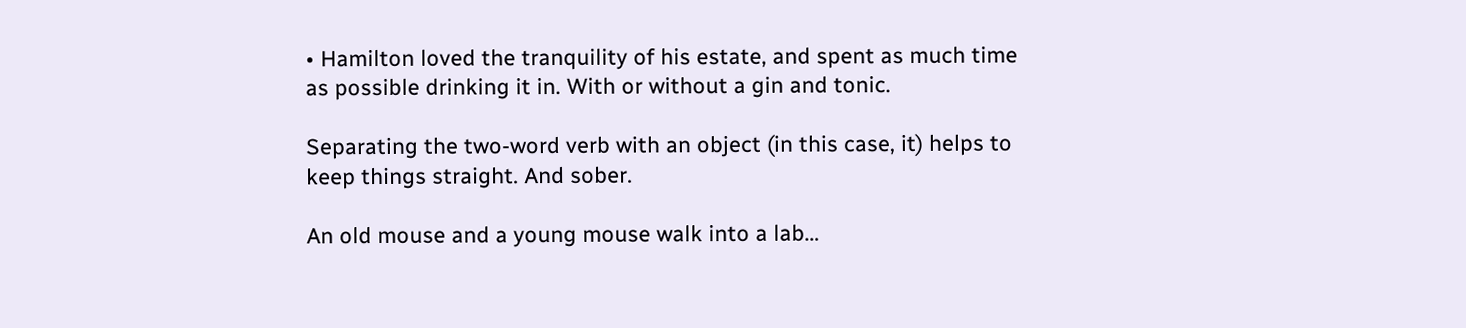• Hamilton loved the tranquility of his estate, and spent as much time as possible drinking it in. With or without a gin and tonic.

Separating the two-word verb with an object (in this case, it) helps to keep things straight. And sober.

An old mouse and a young mouse walk into a lab…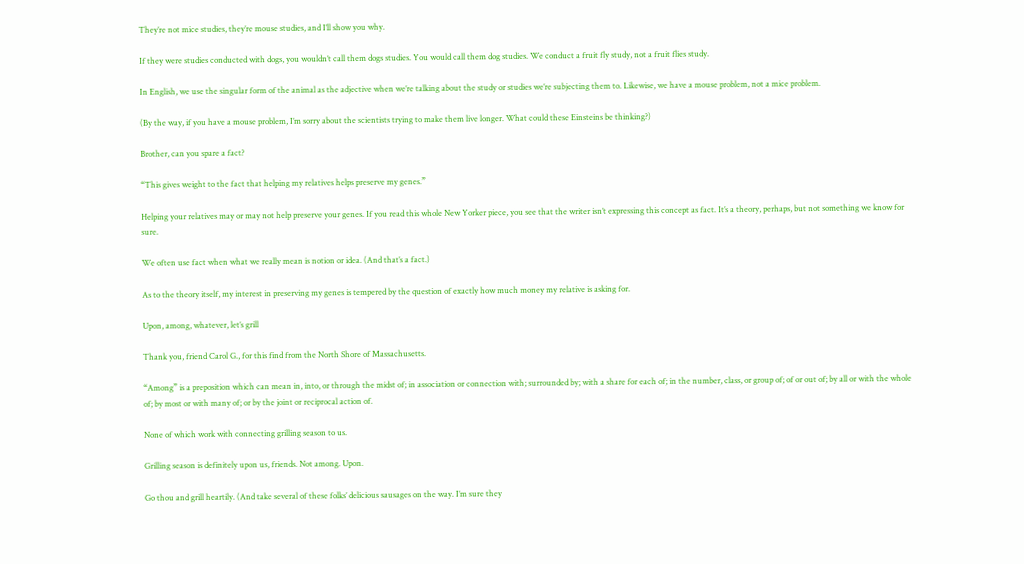They’re not mice studies, they’re mouse studies, and I’ll show you why.

If they were studies conducted with dogs, you wouldn’t call them dogs studies. You would call them dog studies. We conduct a fruit fly study, not a fruit flies study.

In English, we use the singular form of the animal as the adjective when we’re talking about the study or studies we’re subjecting them to. Likewise, we have a mouse problem, not a mice problem.

(By the way, if you have a mouse problem, I’m sorry about the scientists trying to make them live longer. What could these Einsteins be thinking?)

Brother, can you spare a fact?

“This gives weight to the fact that helping my relatives helps preserve my genes.”

Helping your relatives may or may not help preserve your genes. If you read this whole New Yorker piece, you see that the writer isn’t expressing this concept as fact. It’s a theory, perhaps, but not something we know for sure.

We often use fact when what we really mean is notion or idea. (And that’s a fact.)

As to the theory itself, my interest in preserving my genes is tempered by the question of exactly how much money my relative is asking for.

Upon, among, whatever, let’s grill

Thank you, friend Carol G., for this find from the North Shore of Massachusetts.

“Among” is a preposition which can mean in, into, or through the midst of; in association or connection with; surrounded by; with a share for each of; in the number, class, or group of; of or out of; by all or with the whole of; by most or with many of; or by the joint or reciprocal action of.

None of which work with connecting grilling season to us.

Grilling season is definitely upon us, friends. Not among. Upon.

Go thou and grill heartily. (And take several of these folks’ delicious sausages on the way. I’m sure they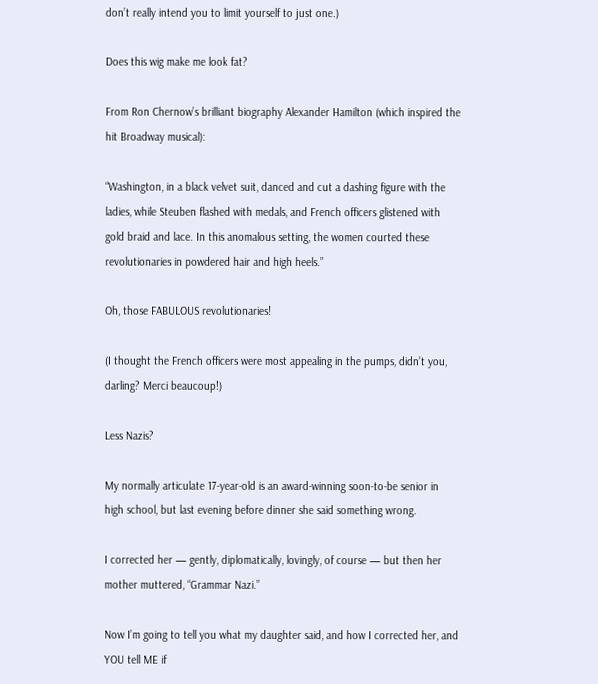don’t really intend you to limit yourself to just one.)

Does this wig make me look fat?

From Ron Chernow’s brilliant biography Alexander Hamilton (which inspired the hit Broadway musical):

“Washington, in a black velvet suit, danced and cut a dashing figure with the ladies, while Steuben flashed with medals, and French officers glistened with gold braid and lace. In this anomalous setting, the women courted these revolutionaries in powdered hair and high heels.”

Oh, those FABULOUS revolutionaries!

(I thought the French officers were most appealing in the pumps, didn’t you, darling? Merci beaucoup!)

Less Nazis?

My normally articulate 17-year-old is an award-winning soon-to-be senior in high school, but last evening before dinner she said something wrong.

I corrected her — gently, diplomatically, lovingly, of course — but then her mother muttered, “Grammar Nazi.”

Now I’m going to tell you what my daughter said, and how I corrected her, and YOU tell ME if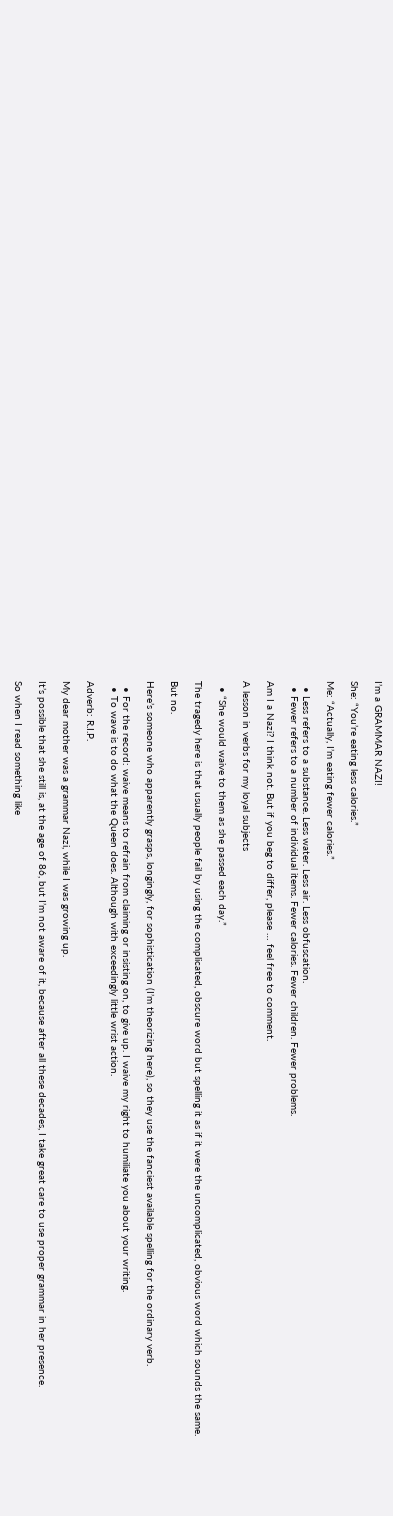I’m a GRAMMAR NAZI!

She: “You’re eating less calories.”

Me: “Actually, I’m eating fewer calories.”

  • Less refers to a substance. Less water. Less air. Less obfuscation.
  • Fewer refers to a number of individual items. Fewer calories. Fewer children. Fewer problems.

Am I a Nazi? I think not. But if you beg to differ, please … feel free to comment.

A lesson in verbs for my loyal subjects

  • “She would waive to them as she passed each day.”

The tragedy here is that usually people fail by using the complicated, obscure word but spelling it as if it were the uncomplicated, obvious word which sounds the same.

But no.

Here’s someone who apparently grasps, longingly, for sophistication (I’m theorizing here), so they use the fanciest available spelling for the ordinary verb.

  • For the record: waive means to refrain from claiming or insisting on, to give up. I waive my right to humiliate you about your writing.
  • To wave is to do what the Queen does. Although with exceedingly little wrist action.

Adverb: R.I.P.

My dear mother was a grammar Nazi, while I was growing up.

It’s possible that she still is, at the age of 86, but I’m not aware of it, because after all these decades, I take great care to use proper grammar in her presence.

So when I read something like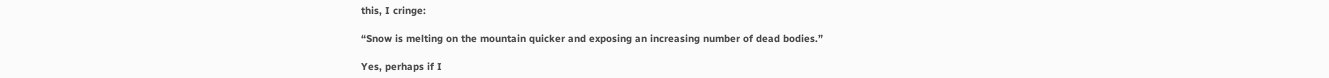this, I cringe:

“Snow is melting on the mountain quicker and exposing an increasing number of dead bodies.”

Yes, perhaps if I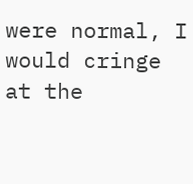were normal, I would cringe at the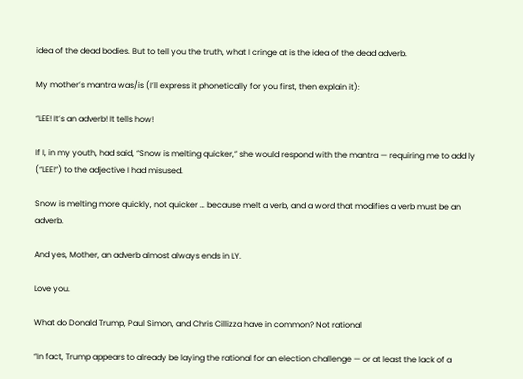idea of the dead bodies. But to tell you the truth, what I cringe at is the idea of the dead adverb.

My mother’s mantra was/is (I’ll express it phonetically for you first, then explain it):

“LEE! It’s an adverb! It tells how!

If I, in my youth, had said, “Snow is melting quicker,” she would respond with the mantra — requiring me to add ly (“LEE!”) to the adjective I had misused.

Snow is melting more quickly, not quicker … because melt a verb, and a word that modifies a verb must be an adverb.

And yes, Mother, an adverb almost always ends in LY.

Love you.

What do Donald Trump, Paul Simon, and Chris Cillizza have in common? Not rational

“In fact, Trump appears to already be laying the rational for an election challenge — or at least the lack of a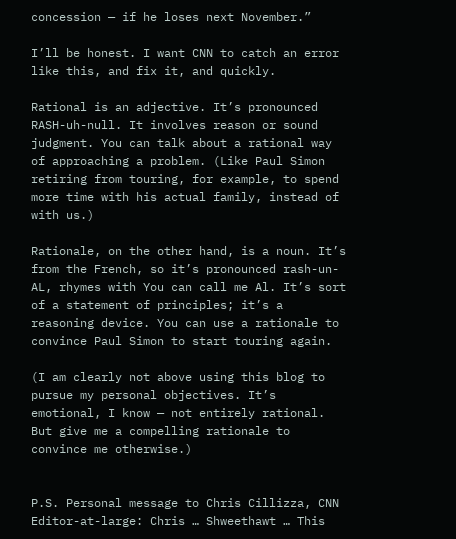concession — if he loses next November.”

I’ll be honest. I want CNN to catch an error like this, and fix it, and quickly.

Rational is an adjective. It’s pronounced RASH-uh-null. It involves reason or sound judgment. You can talk about a rational way of approaching a problem. (Like Paul Simon retiring from touring, for example, to spend more time with his actual family, instead of with us.)

Rationale, on the other hand, is a noun. It’s from the French, so it’s pronounced rash-un-AL, rhymes with You can call me Al. It’s sort of a statement of principles; it’s a reasoning device. You can use a rationale to convince Paul Simon to start touring again.

(I am clearly not above using this blog to pursue my personal objectives. It’s emotional, I know — not entirely rational. But give me a compelling rationale to convince me otherwise.)


P.S. Personal message to Chris Cillizza, CNN Editor-at-large: Chris … Shweethawt … This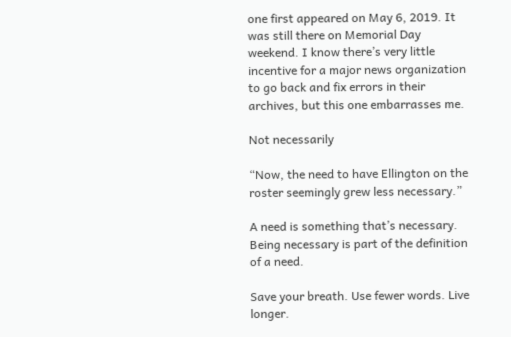one first appeared on May 6, 2019. It was still there on Memorial Day weekend. I know there’s very little incentive for a major news organization to go back and fix errors in their archives, but this one embarrasses me.

Not necessarily

“Now, the need to have Ellington on the roster seemingly grew less necessary.”

A need is something that’s necessary. Being necessary is part of the definition of a need.

Save your breath. Use fewer words. Live longer.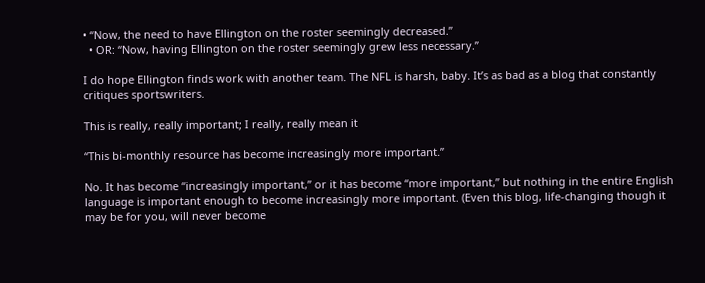• “Now, the need to have Ellington on the roster seemingly decreased.”
  • OR: “Now, having Ellington on the roster seemingly grew less necessary.”

I do hope Ellington finds work with another team. The NFL is harsh, baby. It’s as bad as a blog that constantly critiques sportswriters.

This is really, really important; I really, really mean it

“This bi-monthly resource has become increasingly more important.”

No. It has become “increasingly important,” or it has become “more important,” but nothing in the entire English language is important enough to become increasingly more important. (Even this blog, life-changing though it may be for you, will never become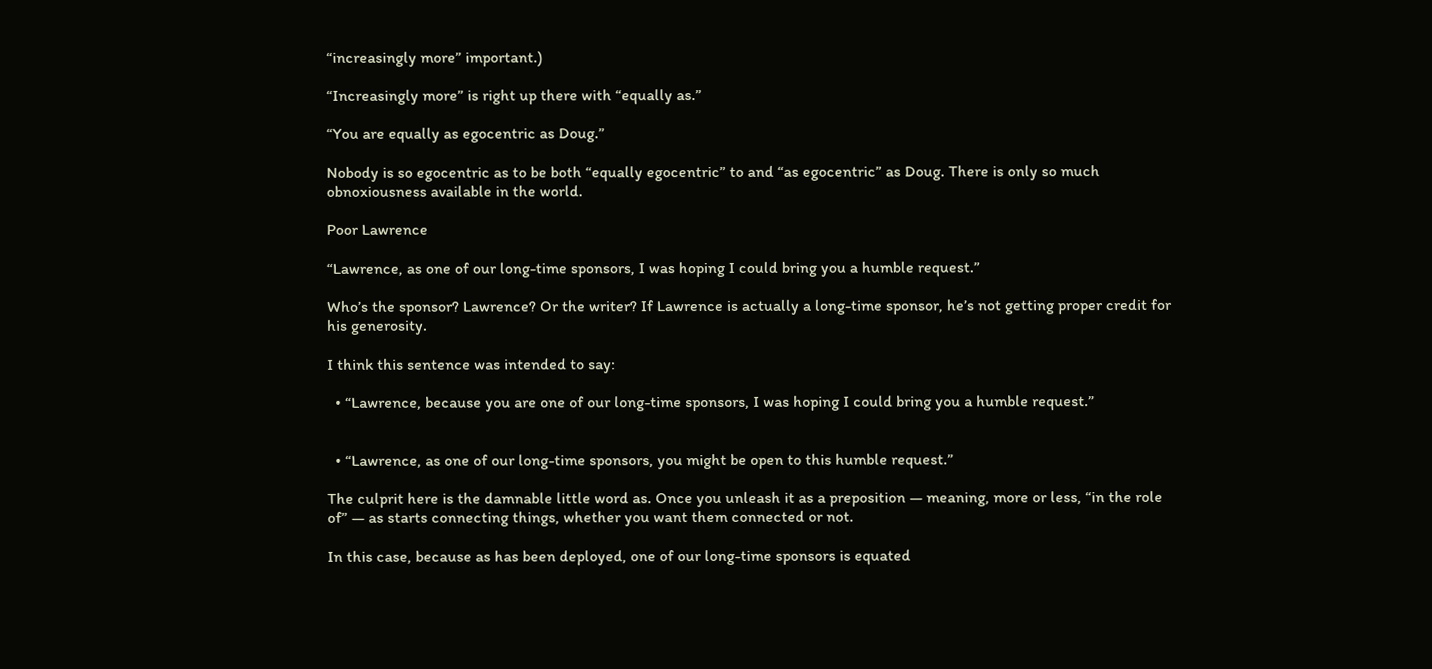“increasingly more” important.)

“Increasingly more” is right up there with “equally as.”

“You are equally as egocentric as Doug.”

Nobody is so egocentric as to be both “equally egocentric” to and “as egocentric” as Doug. There is only so much obnoxiousness available in the world.

Poor Lawrence

“Lawrence, as one of our long-time sponsors, I was hoping I could bring you a humble request.”

Who’s the sponsor? Lawrence? Or the writer? If Lawrence is actually a long-time sponsor, he’s not getting proper credit for his generosity.

I think this sentence was intended to say:

  • “Lawrence, because you are one of our long-time sponsors, I was hoping I could bring you a humble request.”


  • “Lawrence, as one of our long-time sponsors, you might be open to this humble request.”

The culprit here is the damnable little word as. Once you unleash it as a preposition — meaning, more or less, “in the role of” — as starts connecting things, whether you want them connected or not.

In this case, because as has been deployed, one of our long-time sponsors is equated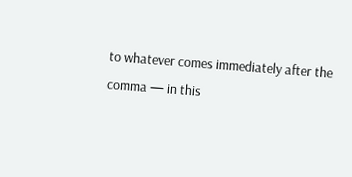to whatever comes immediately after the comma — in this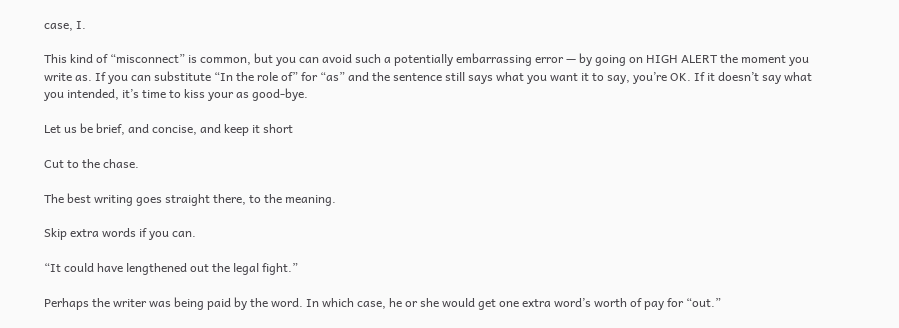case, I.

This kind of “misconnect” is common, but you can avoid such a potentially embarrassing error — by going on HIGH ALERT the moment you write as. If you can substitute “In the role of” for “as” and the sentence still says what you want it to say, you’re OK. If it doesn’t say what you intended, it’s time to kiss your as good-bye.

Let us be brief, and concise, and keep it short

Cut to the chase.

The best writing goes straight there, to the meaning.

Skip extra words if you can.

“It could have lengthened out the legal fight.”

Perhaps the writer was being paid by the word. In which case, he or she would get one extra word’s worth of pay for “out.”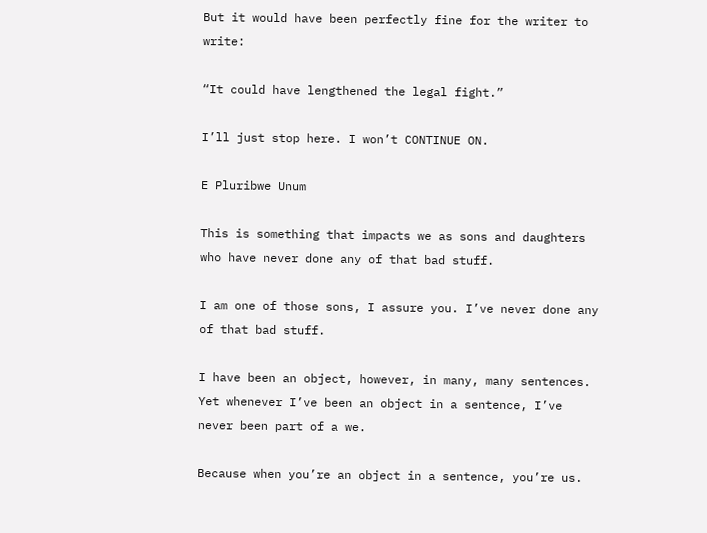But it would have been perfectly fine for the writer to write:

“It could have lengthened the legal fight.”

I’ll just stop here. I won’t CONTINUE ON.

E Pluribwe Unum

This is something that impacts we as sons and daughters who have never done any of that bad stuff.

I am one of those sons, I assure you. I’ve never done any of that bad stuff.

I have been an object, however, in many, many sentences. Yet whenever I’ve been an object in a sentence, I’ve never been part of a we.

Because when you’re an object in a sentence, you’re us.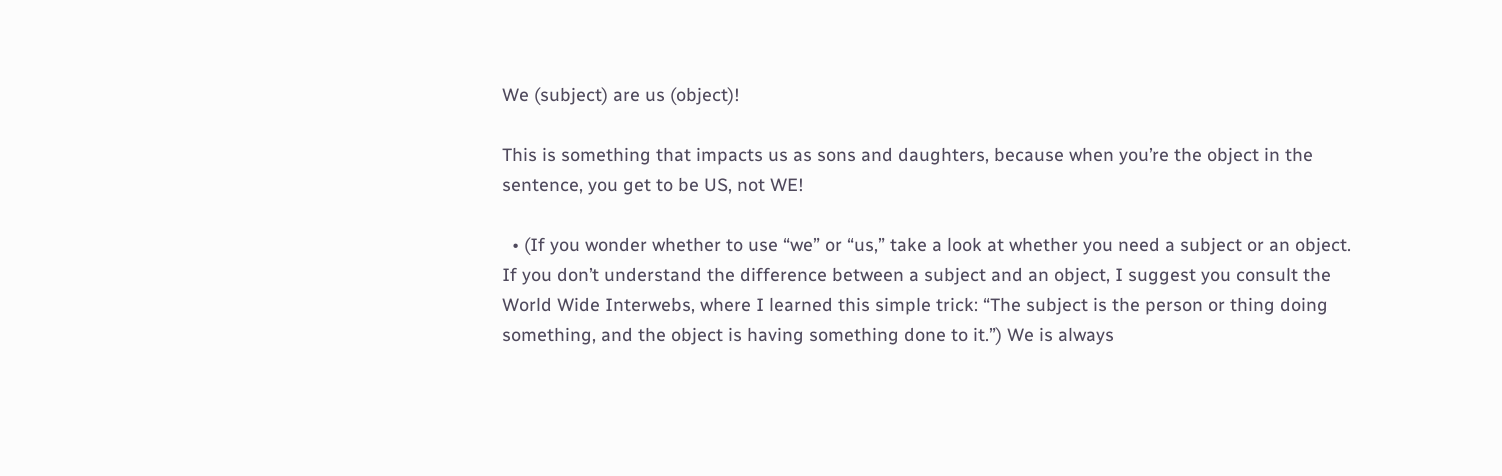We (subject) are us (object)!

This is something that impacts us as sons and daughters, because when you’re the object in the sentence, you get to be US, not WE!

  • (If you wonder whether to use “we” or “us,” take a look at whether you need a subject or an object. If you don’t understand the difference between a subject and an object, I suggest you consult the World Wide Interwebs, where I learned this simple trick: “The subject is the person or thing doing something, and the object is having something done to it.”) We is always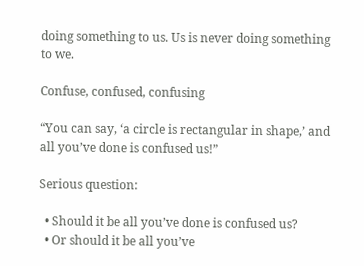doing something to us. Us is never doing something to we.

Confuse, confused, confusing

“You can say, ‘a circle is rectangular in shape,’ and all you’ve done is confused us!”

Serious question:

  • Should it be all you’ve done is confused us?
  • Or should it be all you’ve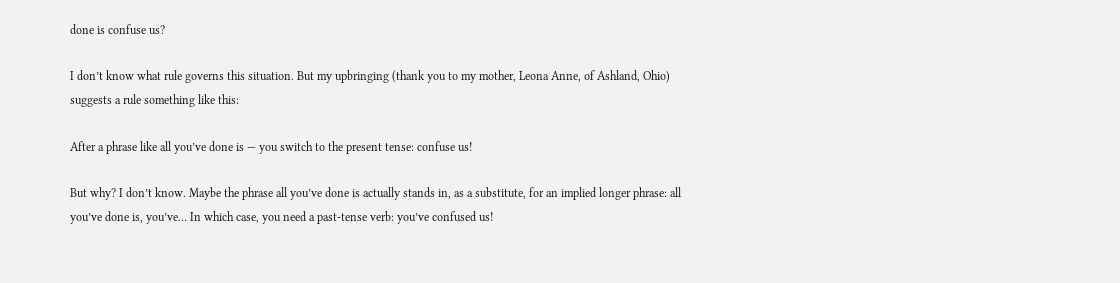done is confuse us?

I don’t know what rule governs this situation. But my upbringing (thank you to my mother, Leona Anne, of Ashland, Ohio) suggests a rule something like this:

After a phrase like all you’ve done is — you switch to the present tense: confuse us!

But why? I don’t know. Maybe the phrase all you’ve done is actually stands in, as a substitute, for an implied longer phrase: all you’ve done is, you’ve… In which case, you need a past-tense verb: you’ve confused us!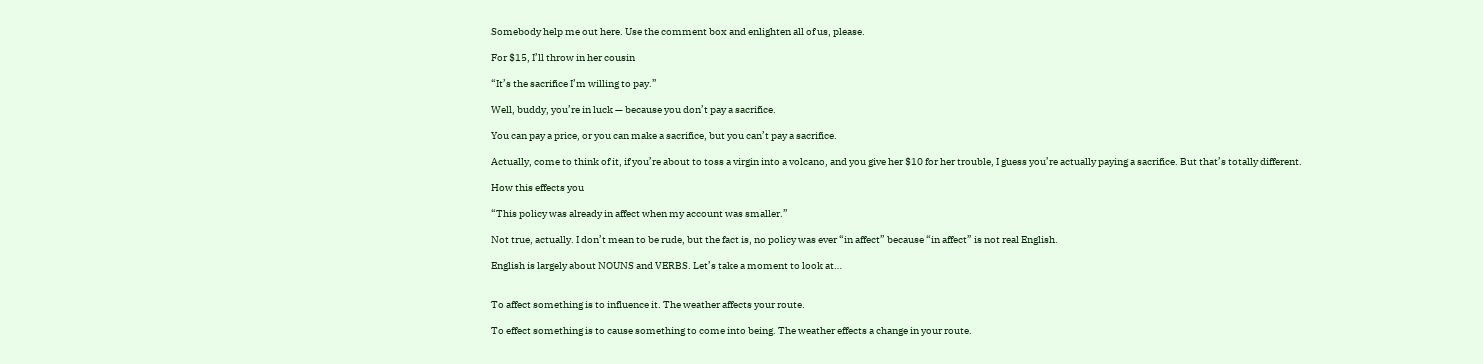Somebody help me out here. Use the comment box and enlighten all of us, please.

For $15, I’ll throw in her cousin

“It’s the sacrifice I’m willing to pay.”

Well, buddy, you’re in luck — because you don’t pay a sacrifice.

You can pay a price, or you can make a sacrifice, but you can’t pay a sacrifice.

Actually, come to think of it, if you’re about to toss a virgin into a volcano, and you give her $10 for her trouble, I guess you’re actually paying a sacrifice. But that’s totally different.

How this effects you

“This policy was already in affect when my account was smaller.”

Not true, actually. I don’t mean to be rude, but the fact is, no policy was ever “in affect” because “in affect” is not real English.

English is largely about NOUNS and VERBS. Let’s take a moment to look at…


To affect something is to influence it. The weather affects your route.

To effect something is to cause something to come into being. The weather effects a change in your route.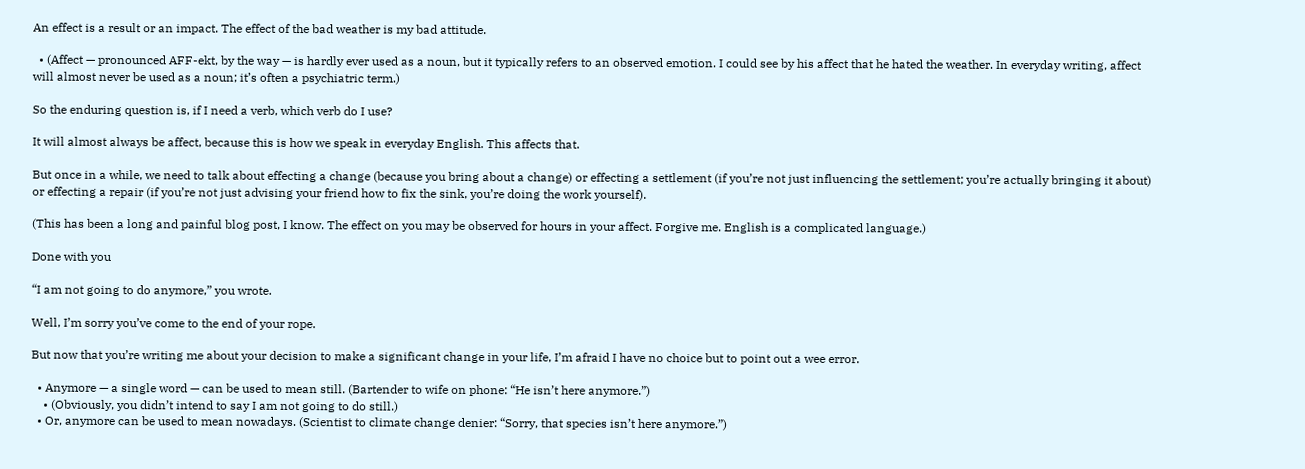An effect is a result or an impact. The effect of the bad weather is my bad attitude.

  • (Affect — pronounced AFF-ekt, by the way — is hardly ever used as a noun, but it typically refers to an observed emotion. I could see by his affect that he hated the weather. In everyday writing, affect will almost never be used as a noun; it’s often a psychiatric term.)

So the enduring question is, if I need a verb, which verb do I use?

It will almost always be affect, because this is how we speak in everyday English. This affects that.

But once in a while, we need to talk about effecting a change (because you bring about a change) or effecting a settlement (if you’re not just influencing the settlement; you’re actually bringing it about) or effecting a repair (if you’re not just advising your friend how to fix the sink, you’re doing the work yourself).

(This has been a long and painful blog post, I know. The effect on you may be observed for hours in your affect. Forgive me. English is a complicated language.)

Done with you

“I am not going to do anymore,” you wrote.

Well, I’m sorry you’ve come to the end of your rope.

But now that you’re writing me about your decision to make a significant change in your life, I’m afraid I have no choice but to point out a wee error.

  • Anymore — a single word — can be used to mean still. (Bartender to wife on phone: “He isn’t here anymore.”)
    • (Obviously, you didn’t intend to say I am not going to do still.)
  • Or, anymore can be used to mean nowadays. (Scientist to climate change denier: “Sorry, that species isn’t here anymore.”)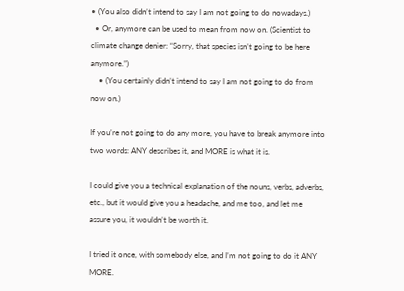• (You also didn’t intend to say I am not going to do nowadays.)
  • Or, anymore can be used to mean from now on. (Scientist to climate change denier: “Sorry, that species isn’t going to be here anymore.”)
    • (You certainly didn’t intend to say I am not going to do from now on.)

If you’re not going to do any more, you have to break anymore into two words: ANY describes it, and MORE is what it is.

I could give you a technical explanation of the nouns, verbs, adverbs, etc., but it would give you a headache, and me too, and let me assure you, it wouldn’t be worth it.

I tried it once, with somebody else, and I’m not going to do it ANY MORE.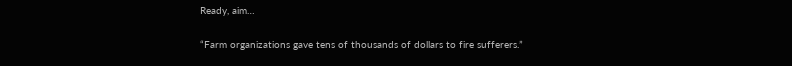Ready, aim…

“Farm organizations gave tens of thousands of dollars to fire sufferers.”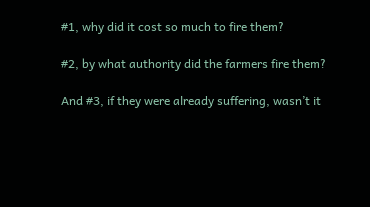#1, why did it cost so much to fire them?

#2, by what authority did the farmers fire them?

And #3, if they were already suffering, wasn’t it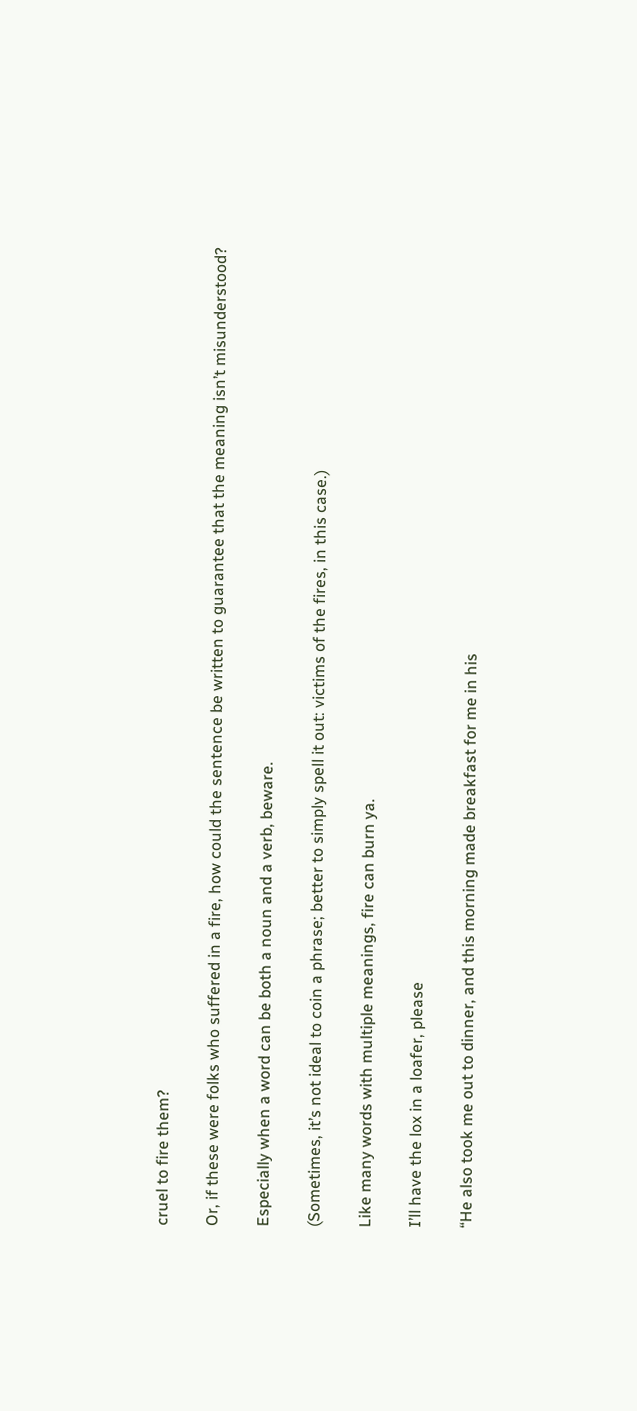cruel to fire them?

Or, if these were folks who suffered in a fire, how could the sentence be written to guarantee that the meaning isn’t misunderstood?

Especially when a word can be both a noun and a verb, beware.

(Sometimes, it’s not ideal to coin a phrase; better to simply spell it out: victims of the fires, in this case.)

Like many words with multiple meanings, fire can burn ya.

I’ll have the lox in a loafer, please

“He also took me out to dinner, and this morning made breakfast for me in his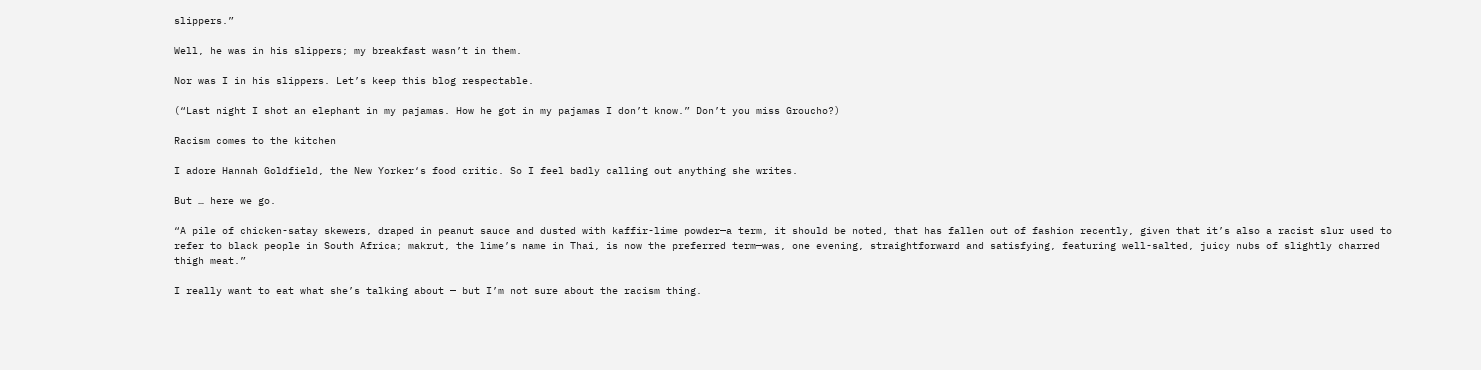slippers.”

Well, he was in his slippers; my breakfast wasn’t in them.

Nor was I in his slippers. Let’s keep this blog respectable.

(“Last night I shot an elephant in my pajamas. How he got in my pajamas I don’t know.” Don’t you miss Groucho?)

Racism comes to the kitchen

I adore Hannah Goldfield, the New Yorker‘s food critic. So I feel badly calling out anything she writes.

But … here we go.

“A pile of chicken-satay skewers, draped in peanut sauce and dusted with kaffir-lime powder—a term, it should be noted, that has fallen out of fashion recently, given that it’s also a racist slur used to refer to black people in South Africa; makrut, the lime’s name in Thai, is now the preferred term—was, one evening, straightforward and satisfying, featuring well-salted, juicy nubs of slightly charred thigh meat.”

I really want to eat what she’s talking about — but I’m not sure about the racism thing.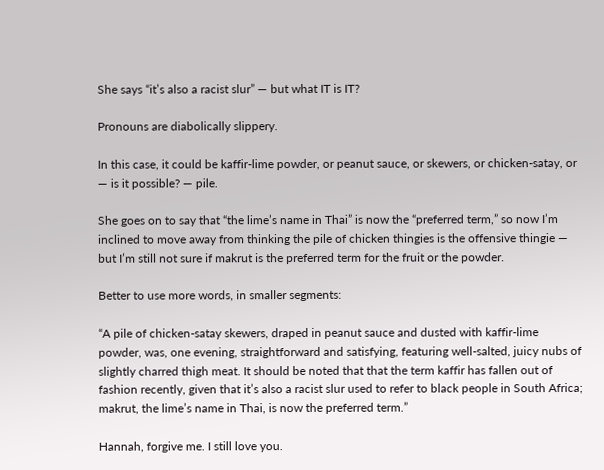She says “it’s also a racist slur” — but what IT is IT?

Pronouns are diabolically slippery.

In this case, it could be kaffir-lime powder, or peanut sauce, or skewers, or chicken-satay, or — is it possible? — pile.

She goes on to say that “the lime’s name in Thai” is now the “preferred term,” so now I’m inclined to move away from thinking the pile of chicken thingies is the offensive thingie — but I’m still not sure if makrut is the preferred term for the fruit or the powder.

Better to use more words, in smaller segments:

“A pile of chicken-satay skewers, draped in peanut sauce and dusted with kaffir-lime powder, was, one evening, straightforward and satisfying, featuring well-salted, juicy nubs of slightly charred thigh meat. It should be noted that that the term kaffir has fallen out of fashion recently, given that it’s also a racist slur used to refer to black people in South Africa; makrut, the lime’s name in Thai, is now the preferred term.”

Hannah, forgive me. I still love you.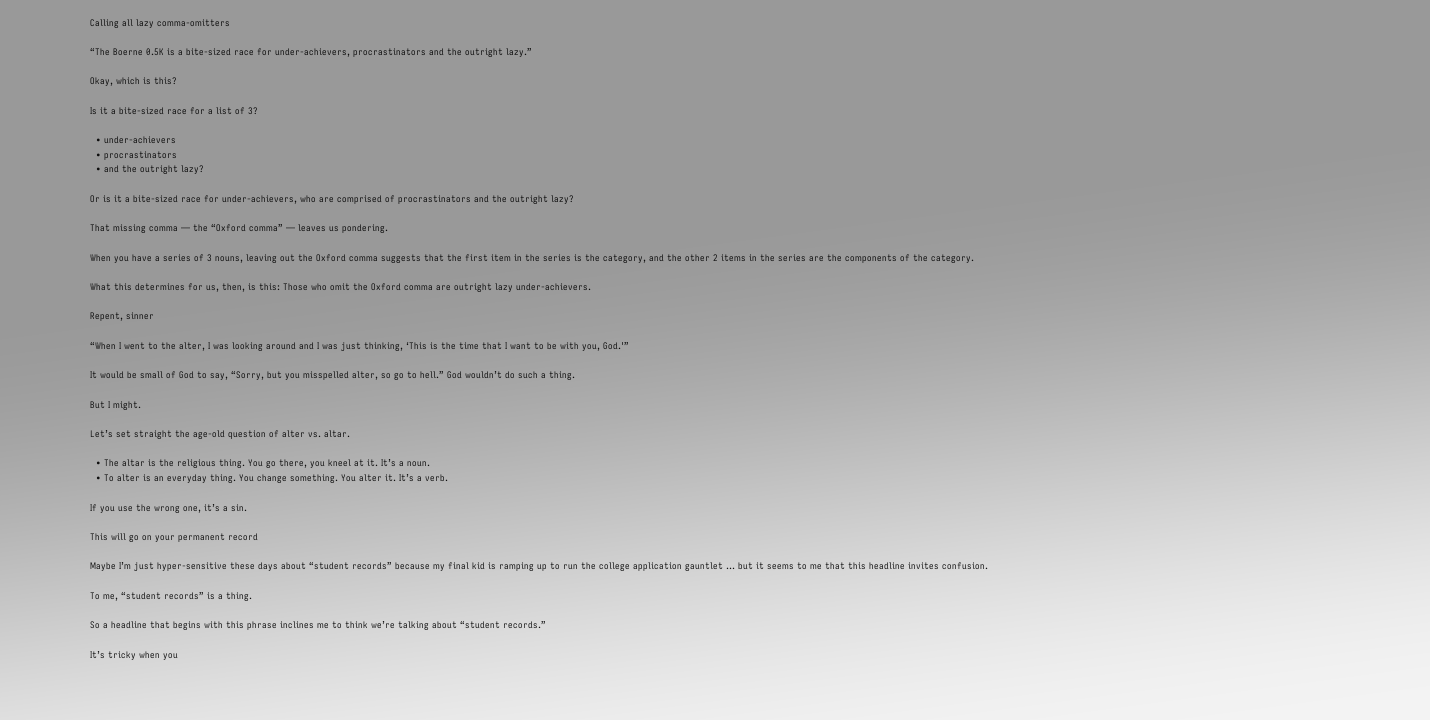Calling all lazy comma-omitters

“The Boerne 0.5K is a bite-sized race for under-achievers, procrastinators and the outright lazy.”

Okay, which is this?

Is it a bite-sized race for a list of 3?

  • under-achievers
  • procrastinators
  • and the outright lazy?

Or is it a bite-sized race for under-achievers, who are comprised of procrastinators and the outright lazy?

That missing comma — the “Oxford comma” — leaves us pondering.

When you have a series of 3 nouns, leaving out the Oxford comma suggests that the first item in the series is the category, and the other 2 items in the series are the components of the category.

What this determines for us, then, is this: Those who omit the Oxford comma are outright lazy under-achievers.

Repent, sinner

“When I went to the alter, I was looking around and I was just thinking, ‘This is the time that I want to be with you, God.'”

It would be small of God to say, “Sorry, but you misspelled alter, so go to hell.” God wouldn’t do such a thing.

But I might.

Let’s set straight the age-old question of alter vs. altar.

  • The altar is the religious thing. You go there, you kneel at it. It’s a noun.
  • To alter is an everyday thing. You change something. You alter it. It’s a verb.

If you use the wrong one, it’s a sin.

This will go on your permanent record

Maybe I’m just hyper-sensitive these days about “student records” because my final kid is ramping up to run the college application gauntlet … but it seems to me that this headline invites confusion.

To me, “student records” is a thing.

So a headline that begins with this phrase inclines me to think we’re talking about “student records.”

It’s tricky when you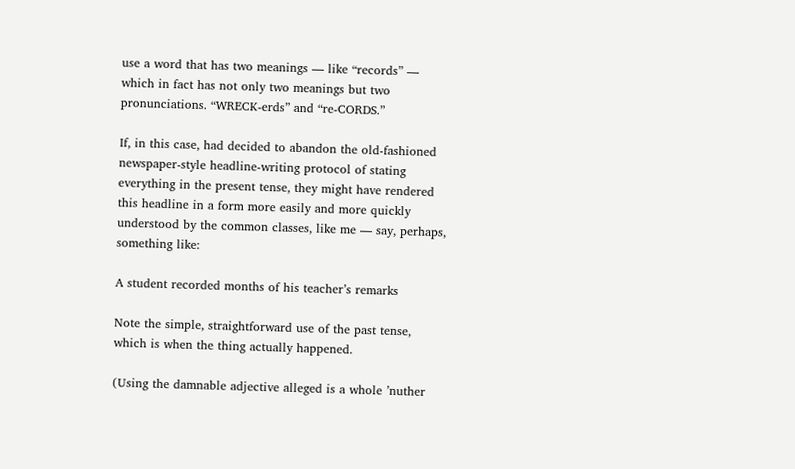use a word that has two meanings — like “records” — which in fact has not only two meanings but two pronunciations. “WRECK-erds” and “re-CORDS.”

If, in this case, had decided to abandon the old-fashioned newspaper-style headline-writing protocol of stating everything in the present tense, they might have rendered this headline in a form more easily and more quickly understood by the common classes, like me — say, perhaps, something like:

A student recorded months of his teacher’s remarks

Note the simple, straightforward use of the past tense, which is when the thing actually happened.

(Using the damnable adjective alleged is a whole ’nuther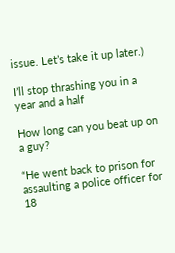issue. Let’s take it up later.)

I’ll stop thrashing you in a year and a half

How long can you beat up on a guy?

“He went back to prison for assaulting a police officer for 18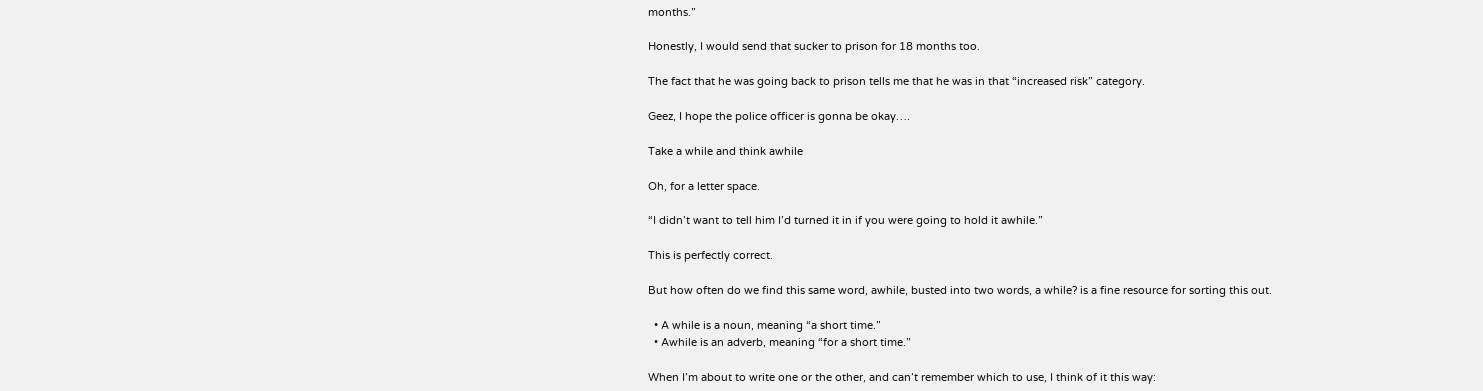months.”

Honestly, I would send that sucker to prison for 18 months too.

The fact that he was going back to prison tells me that he was in that “increased risk” category.

Geez, I hope the police officer is gonna be okay….

Take a while and think awhile

Oh, for a letter space.

“I didn’t want to tell him I’d turned it in if you were going to hold it awhile.”

This is perfectly correct.

But how often do we find this same word, awhile, busted into two words, a while? is a fine resource for sorting this out.

  • A while is a noun, meaning “a short time.”
  • Awhile is an adverb, meaning “for a short time.”

When I’m about to write one or the other, and can’t remember which to use, I think of it this way: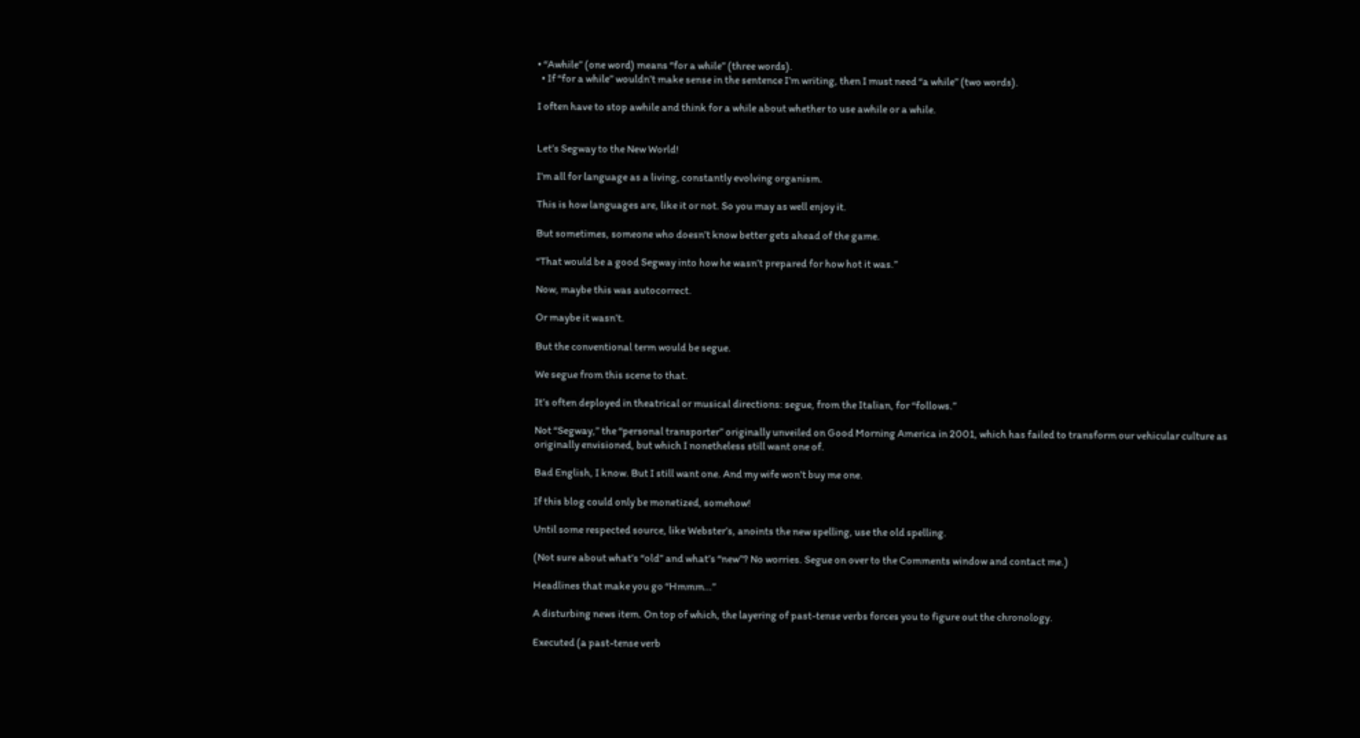• “Awhile” (one word) means “for a while” (three words).
  • If “for a while” wouldn’t make sense in the sentence I’m writing, then I must need “a while” (two words).

I often have to stop awhile and think for a while about whether to use awhile or a while.


Let’s Segway to the New World!

I’m all for language as a living, constantly evolving organism.

This is how languages are, like it or not. So you may as well enjoy it.

But sometimes, someone who doesn’t know better gets ahead of the game.

“That would be a good Segway into how he wasn’t prepared for how hot it was.”

Now, maybe this was autocorrect.

Or maybe it wasn’t.

But the conventional term would be segue.

We segue from this scene to that.

It’s often deployed in theatrical or musical directions: segue, from the Italian, for “follows.”

Not “Segway,” the “personal transporter” originally unveiled on Good Morning America in 2001, which has failed to transform our vehicular culture as originally envisioned, but which I nonetheless still want one of.

Bad English, I know. But I still want one. And my wife won’t buy me one.

If this blog could only be monetized, somehow!

Until some respected source, like Webster’s, anoints the new spelling, use the old spelling.

(Not sure about what’s “old” and what’s “new”? No worries. Segue on over to the Comments window and contact me.)

Headlines that make you go “Hmmm…”

A disturbing news item. On top of which, the layering of past-tense verbs forces you to figure out the chronology.

Executed (a past-tense verb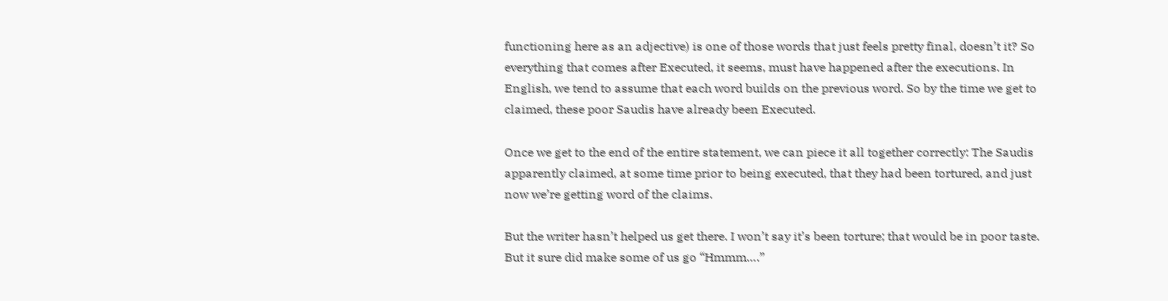functioning here as an adjective) is one of those words that just feels pretty final, doesn’t it? So everything that comes after Executed, it seems, must have happened after the executions. In English, we tend to assume that each word builds on the previous word. So by the time we get to claimed, these poor Saudis have already been Executed.

Once we get to the end of the entire statement, we can piece it all together correctly: The Saudis apparently claimed, at some time prior to being executed, that they had been tortured, and just now we’re getting word of the claims.

But the writer hasn’t helped us get there. I won’t say it’s been torture; that would be in poor taste. But it sure did make some of us go “Hmmm….”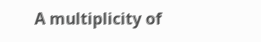A multiplicity of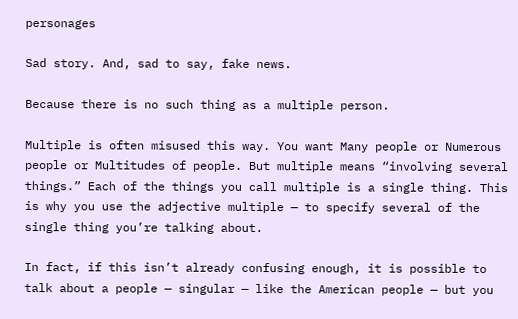personages

Sad story. And, sad to say, fake news.

Because there is no such thing as a multiple person.

Multiple is often misused this way. You want Many people or Numerous people or Multitudes of people. But multiple means “involving several things.” Each of the things you call multiple is a single thing. This is why you use the adjective multiple — to specify several of the single thing you’re talking about.

In fact, if this isn’t already confusing enough, it is possible to talk about a people — singular — like the American people — but you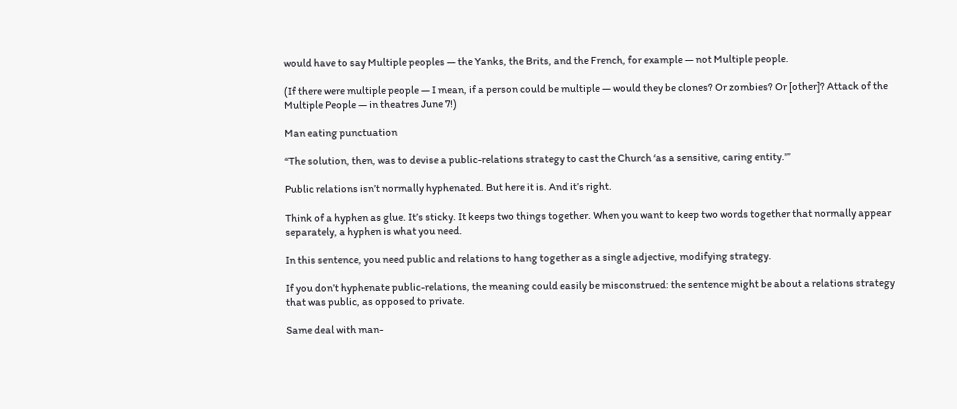would have to say Multiple peoples — the Yanks, the Brits, and the French, for example — not Multiple people.

(If there were multiple people — I mean, if a person could be multiple — would they be clones? Or zombies? Or [other]? Attack of the Multiple People — in theatres June 7!)

Man eating punctuation

“The solution, then, was to devise a public-relations strategy to cast the Church ‘as a sensitive, caring entity.'”

Public relations isn’t normally hyphenated. But here it is. And it’s right.

Think of a hyphen as glue. It’s sticky. It keeps two things together. When you want to keep two words together that normally appear separately, a hyphen is what you need.

In this sentence, you need public and relations to hang together as a single adjective, modifying strategy.

If you don’t hyphenate public-relations, the meaning could easily be misconstrued: the sentence might be about a relations strategy that was public, as opposed to private.

Same deal with man-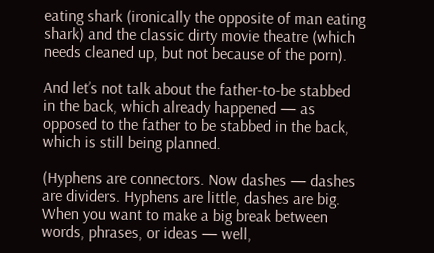eating shark (ironically the opposite of man eating shark) and the classic dirty movie theatre (which needs cleaned up, but not because of the porn).

And let’s not talk about the father-to-be stabbed in the back, which already happened — as opposed to the father to be stabbed in the back, which is still being planned.

(Hyphens are connectors. Now dashes — dashes are dividers. Hyphens are little, dashes are big. When you want to make a big break between words, phrases, or ideas — well,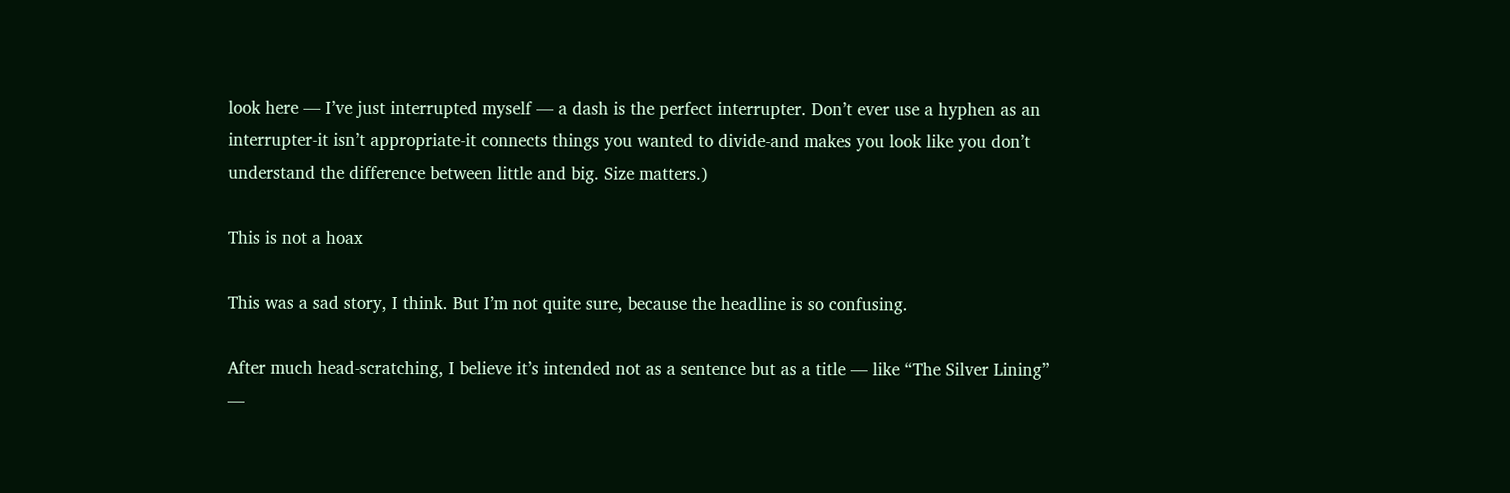look here — I’ve just interrupted myself — a dash is the perfect interrupter. Don’t ever use a hyphen as an interrupter-it isn’t appropriate-it connects things you wanted to divide-and makes you look like you don’t understand the difference between little and big. Size matters.)

This is not a hoax

This was a sad story, I think. But I’m not quite sure, because the headline is so confusing.

After much head-scratching, I believe it’s intended not as a sentence but as a title — like “The Silver Lining” —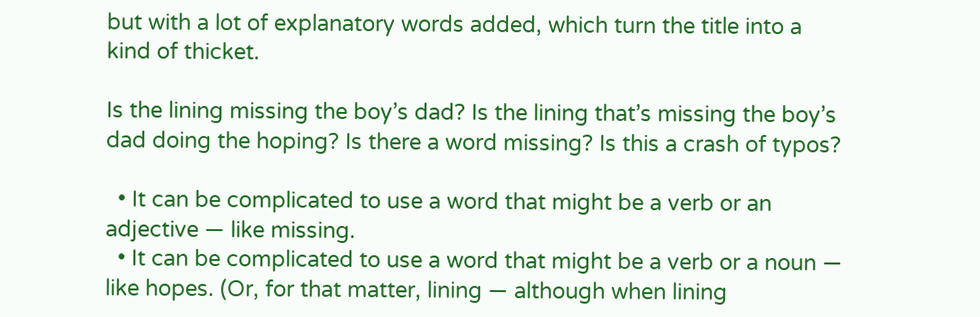but with a lot of explanatory words added, which turn the title into a kind of thicket.

Is the lining missing the boy’s dad? Is the lining that’s missing the boy’s dad doing the hoping? Is there a word missing? Is this a crash of typos?

  • It can be complicated to use a word that might be a verb or an adjective — like missing.
  • It can be complicated to use a word that might be a verb or a noun — like hopes. (Or, for that matter, lining — although when lining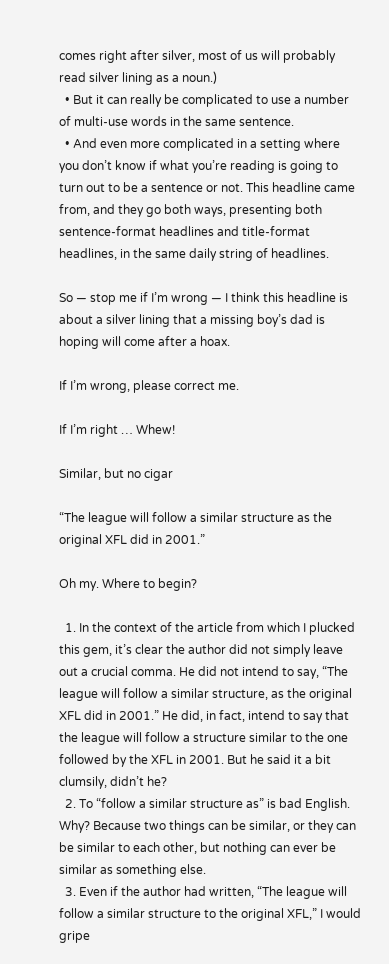comes right after silver, most of us will probably read silver lining as a noun.)
  • But it can really be complicated to use a number of multi-use words in the same sentence.
  • And even more complicated in a setting where you don’t know if what you’re reading is going to turn out to be a sentence or not. This headline came from, and they go both ways, presenting both sentence-format headlines and title-format headlines, in the same daily string of headlines.

So — stop me if I’m wrong — I think this headline is about a silver lining that a missing boy’s dad is hoping will come after a hoax.

If I’m wrong, please correct me.

If I’m right … Whew!

Similar, but no cigar

“The league will follow a similar structure as the original XFL did in 2001.”

Oh my. Where to begin?

  1. In the context of the article from which I plucked this gem, it’s clear the author did not simply leave out a crucial comma. He did not intend to say, “The league will follow a similar structure, as the original XFL did in 2001.” He did, in fact, intend to say that the league will follow a structure similar to the one followed by the XFL in 2001. But he said it a bit clumsily, didn’t he?
  2. To “follow a similar structure as” is bad English. Why? Because two things can be similar, or they can be similar to each other, but nothing can ever be similar as something else.
  3. Even if the author had written, “The league will follow a similar structure to the original XFL,” I would gripe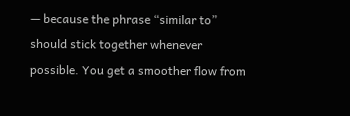— because the phrase “similar to” should stick together whenever possible. You get a smoother flow from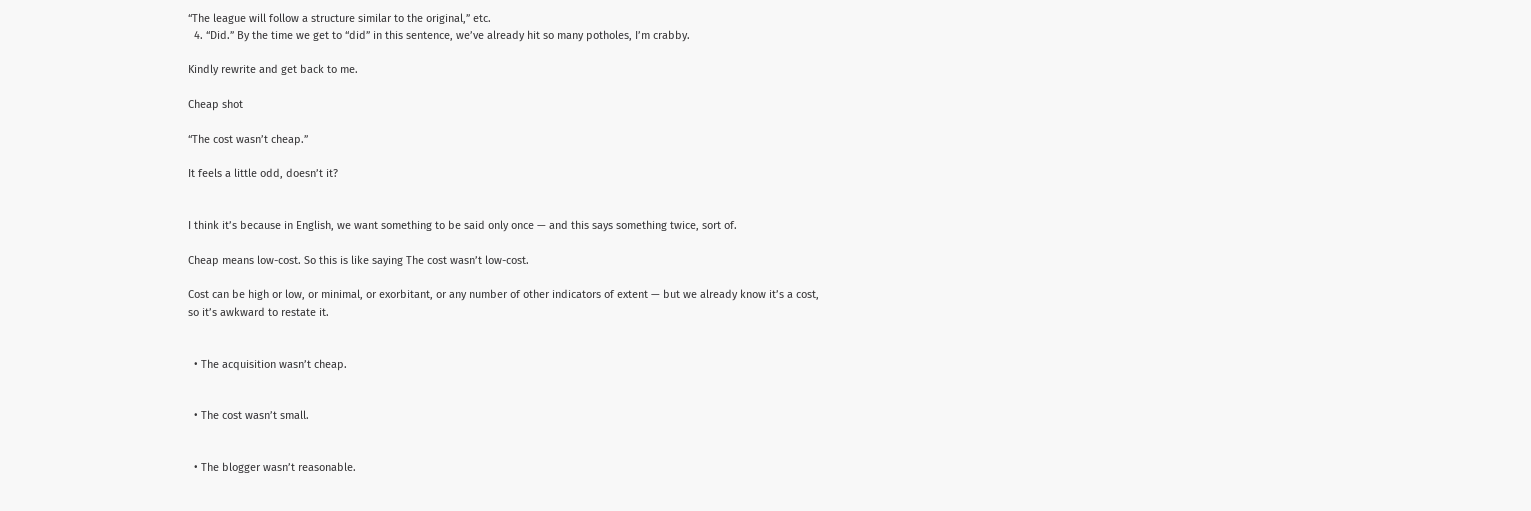“The league will follow a structure similar to the original,” etc.
  4. “Did.” By the time we get to “did” in this sentence, we’ve already hit so many potholes, I’m crabby.

Kindly rewrite and get back to me.

Cheap shot

“The cost wasn’t cheap.”

It feels a little odd, doesn’t it?


I think it’s because in English, we want something to be said only once — and this says something twice, sort of.

Cheap means low-cost. So this is like saying The cost wasn’t low-cost.

Cost can be high or low, or minimal, or exorbitant, or any number of other indicators of extent — but we already know it’s a cost, so it’s awkward to restate it.


  • The acquisition wasn’t cheap.


  • The cost wasn’t small.


  • The blogger wasn’t reasonable.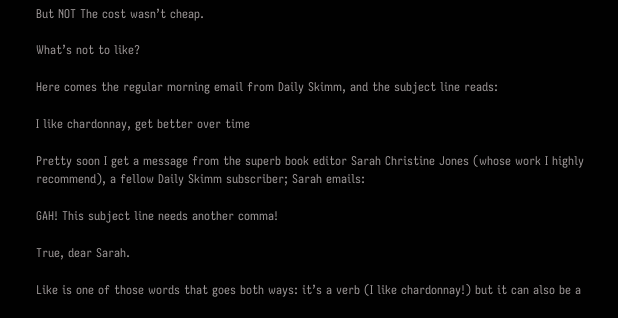But NOT The cost wasn’t cheap.

What’s not to like?

Here comes the regular morning email from Daily Skimm, and the subject line reads:

I like chardonnay, get better over time

Pretty soon I get a message from the superb book editor Sarah Christine Jones (whose work I highly recommend), a fellow Daily Skimm subscriber; Sarah emails:

GAH! This subject line needs another comma!

True, dear Sarah.

Like is one of those words that goes both ways: it’s a verb (I like chardonnay!) but it can also be a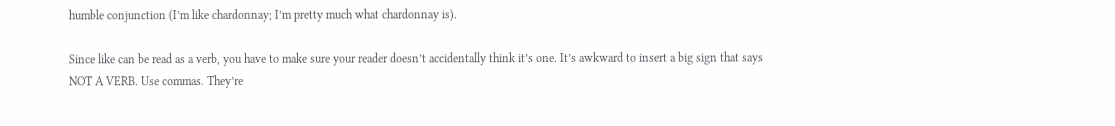humble conjunction (I’m like chardonnay; I’m pretty much what chardonnay is).

Since like can be read as a verb, you have to make sure your reader doesn’t accidentally think it’s one. It’s awkward to insert a big sign that says NOT A VERB. Use commas. They’re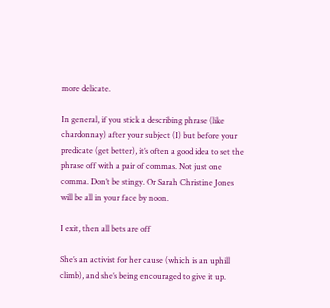more delicate.

In general, if you stick a describing phrase (like chardonnay) after your subject (I) but before your predicate (get better), it’s often a good idea to set the phrase off with a pair of commas. Not just one comma. Don’t be stingy. Or Sarah Christine Jones will be all in your face by noon.

I exit, then all bets are off

She’s an activist for her cause (which is an uphill climb), and she’s being encouraged to give it up.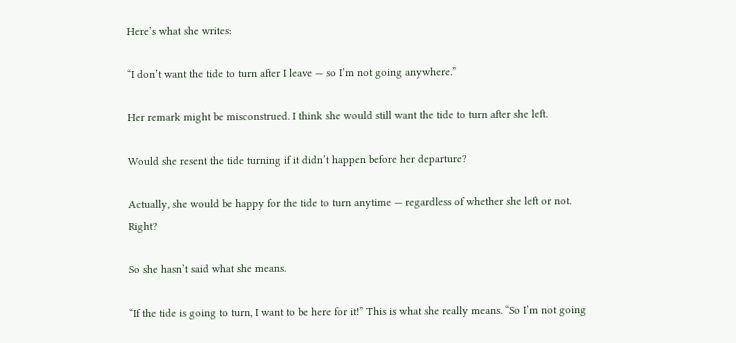Here’s what she writes:

“I don’t want the tide to turn after I leave — so I’m not going anywhere.”

Her remark might be misconstrued. I think she would still want the tide to turn after she left.

Would she resent the tide turning if it didn’t happen before her departure?

Actually, she would be happy for the tide to turn anytime — regardless of whether she left or not. Right?

So she hasn’t said what she means.

“If the tide is going to turn, I want to be here for it!” This is what she really means. “So I’m not going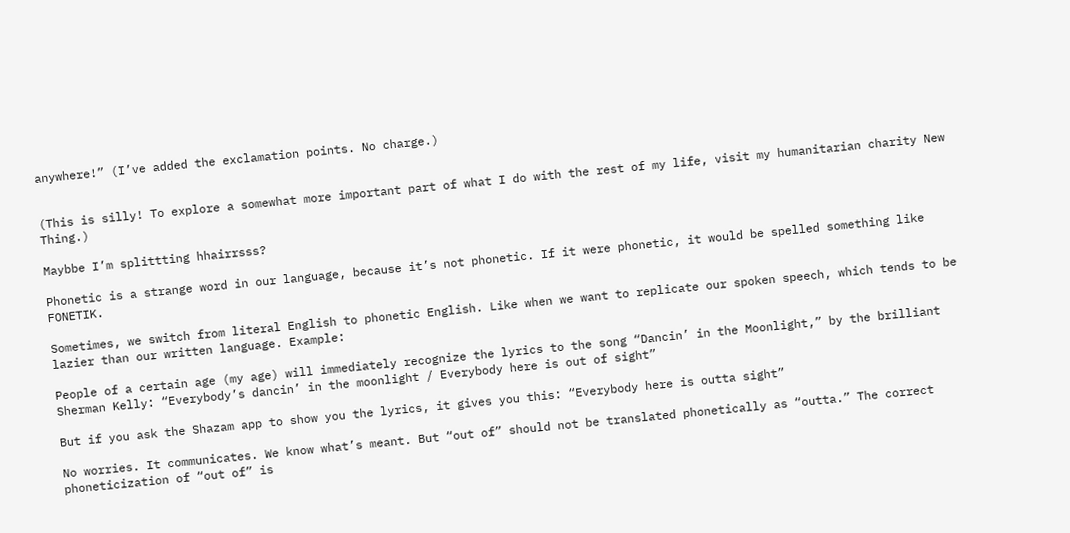anywhere!” (I’ve added the exclamation points. No charge.)


(This is silly! To explore a somewhat more important part of what I do with the rest of my life, visit my humanitarian charity New Thing.)

Maybbe I’m splittting hhairrsss?

Phonetic is a strange word in our language, because it’s not phonetic. If it were phonetic, it would be spelled something like FONETIK.

Sometimes, we switch from literal English to phonetic English. Like when we want to replicate our spoken speech, which tends to be lazier than our written language. Example:

People of a certain age (my age) will immediately recognize the lyrics to the song “Dancin’ in the Moonlight,” by the brilliant Sherman Kelly: “Everybody’s dancin’ in the moonlight / Everybody here is out of sight”

But if you ask the Shazam app to show you the lyrics, it gives you this: “Everybody here is outta sight”

No worries. It communicates. We know what’s meant. But “out of” should not be translated phonetically as “outta.” The correct phoneticization of “out of” is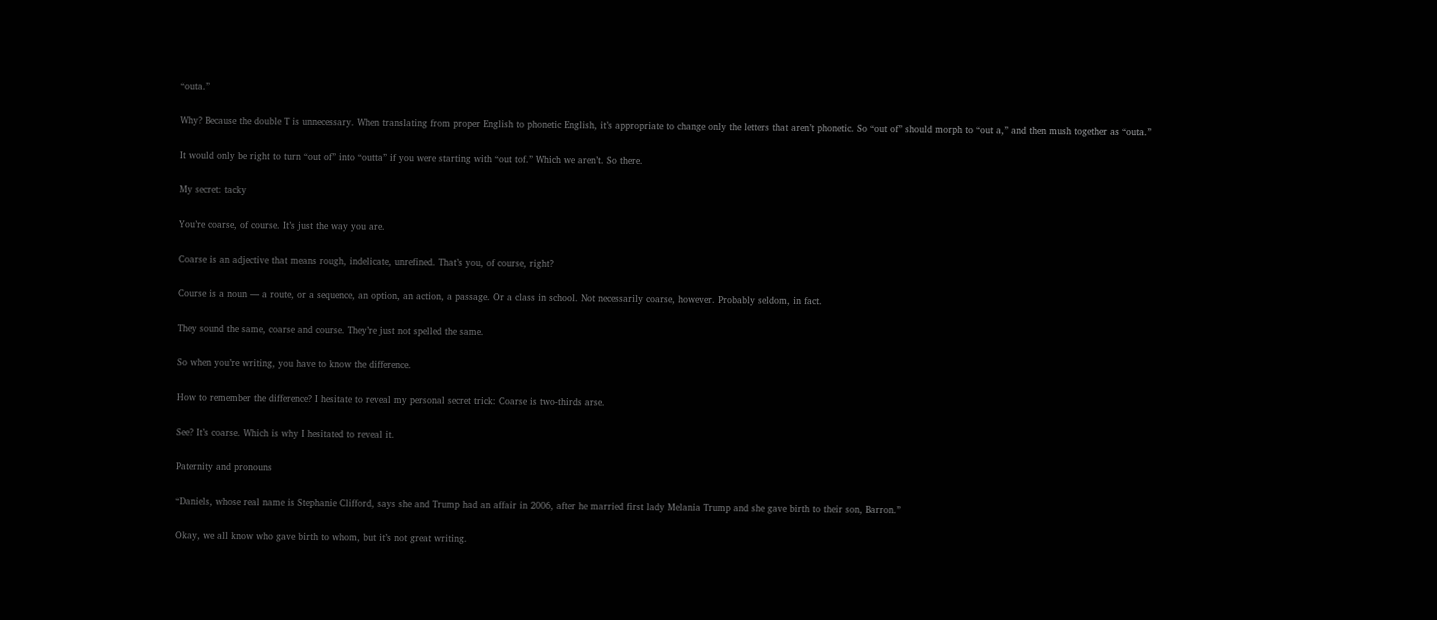“outa.”

Why? Because the double T is unnecessary. When translating from proper English to phonetic English, it’s appropriate to change only the letters that aren’t phonetic. So “out of” should morph to “out a,” and then mush together as “outa.”

It would only be right to turn “out of” into “outta” if you were starting with “out tof.” Which we aren’t. So there.

My secret: tacky

You’re coarse, of course. It’s just the way you are.

Coarse is an adjective that means rough, indelicate, unrefined. That’s you, of course, right?

Course is a noun — a route, or a sequence, an option, an action, a passage. Or a class in school. Not necessarily coarse, however. Probably seldom, in fact.

They sound the same, coarse and course. They’re just not spelled the same.

So when you’re writing, you have to know the difference.

How to remember the difference? I hesitate to reveal my personal secret trick: Coarse is two-thirds arse.

See? It’s coarse. Which is why I hesitated to reveal it.

Paternity and pronouns

“Daniels, whose real name is Stephanie Clifford, says she and Trump had an affair in 2006, after he married first lady Melania Trump and she gave birth to their son, Barron.”

Okay, we all know who gave birth to whom, but it’s not great writing.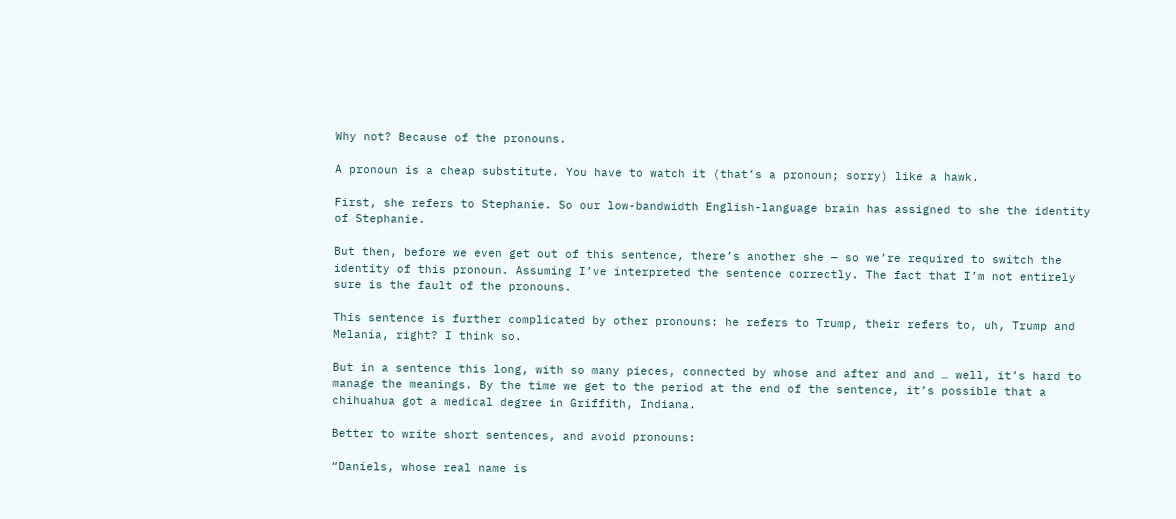Why not? Because of the pronouns.

A pronoun is a cheap substitute. You have to watch it (that’s a pronoun; sorry) like a hawk.

First, she refers to Stephanie. So our low-bandwidth English-language brain has assigned to she the identity of Stephanie.

But then, before we even get out of this sentence, there’s another she — so we’re required to switch the identity of this pronoun. Assuming I’ve interpreted the sentence correctly. The fact that I’m not entirely sure is the fault of the pronouns.

This sentence is further complicated by other pronouns: he refers to Trump, their refers to, uh, Trump and Melania, right? I think so.

But in a sentence this long, with so many pieces, connected by whose and after and and … well, it’s hard to manage the meanings. By the time we get to the period at the end of the sentence, it’s possible that a chihuahua got a medical degree in Griffith, Indiana.

Better to write short sentences, and avoid pronouns:

“Daniels, whose real name is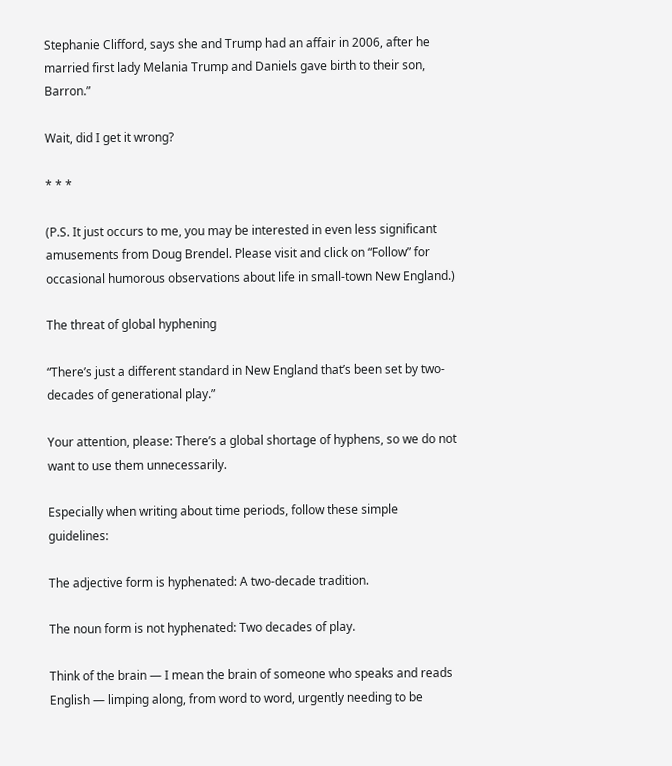Stephanie Clifford, says she and Trump had an affair in 2006, after he married first lady Melania Trump and Daniels gave birth to their son, Barron.”

Wait, did I get it wrong?

* * *

(P.S. It just occurs to me, you may be interested in even less significant amusements from Doug Brendel. Please visit and click on “Follow” for occasional humorous observations about life in small-town New England.)

The threat of global hyphening

“There’s just a different standard in New England that’s been set by two-decades of generational play.”

Your attention, please: There’s a global shortage of hyphens, so we do not want to use them unnecessarily.

Especially when writing about time periods, follow these simple guidelines:

The adjective form is hyphenated: A two-decade tradition.

The noun form is not hyphenated: Two decades of play.

Think of the brain — I mean the brain of someone who speaks and reads English — limping along, from word to word, urgently needing to be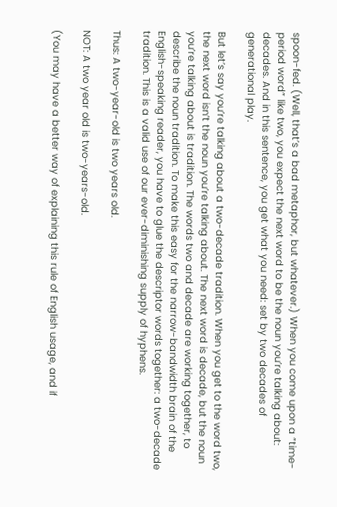spoon-fed. (Well, that’s a bad metaphor, but whatever.) When you come upon a “time-period word” like two, you expect the next word to be the noun you’re talking about: decades. And in this sentence, you get what you need: set by two decades of generational play.

But let’s say you’re talking about a two-decade tradition. When you get to the word two, the next word isn’t the noun you’re talking about. The next word is decade, but the noun you’re talking about is tradition. The words two and decade are working together, to describe the noun tradition. To make this easy for the narrow-bandwidth brain of the English-speaking reader, you have to glue the descriptor words together: a two-decade tradition. This is a valid use of our ever-diminishing supply of hyphens.

Thus: A two-year-old is two years old.

NOT: A two year old is two-years-old.

(You may have a better way of explaining this rule of English usage, and if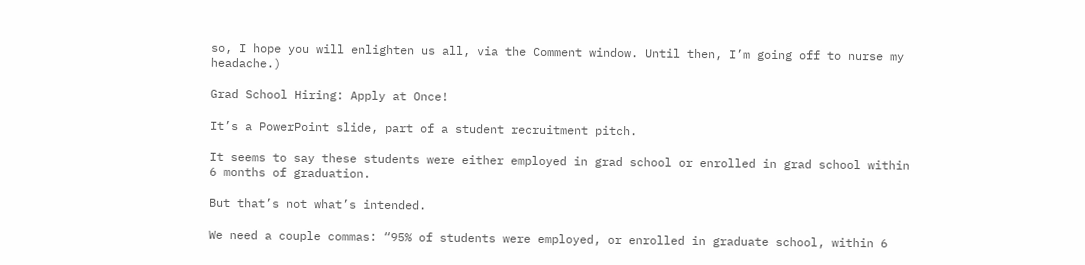so, I hope you will enlighten us all, via the Comment window. Until then, I’m going off to nurse my headache.)

Grad School Hiring: Apply at Once!

It’s a PowerPoint slide, part of a student recruitment pitch.

It seems to say these students were either employed in grad school or enrolled in grad school within 6 months of graduation.

But that’s not what’s intended.

We need a couple commas: “95% of students were employed, or enrolled in graduate school, within 6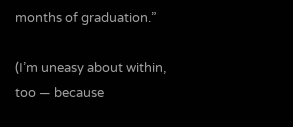months of graduation.”

(I’m uneasy about within, too — because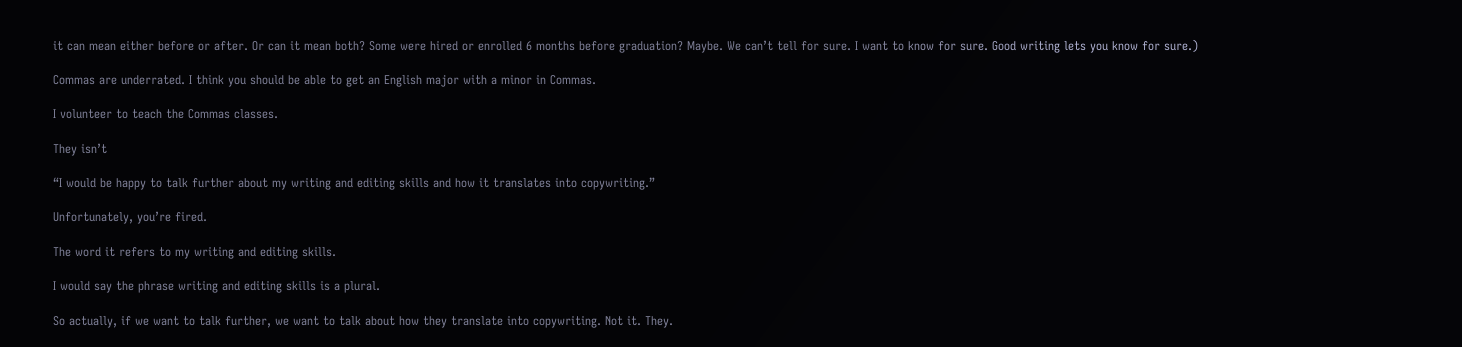it can mean either before or after. Or can it mean both? Some were hired or enrolled 6 months before graduation? Maybe. We can’t tell for sure. I want to know for sure. Good writing lets you know for sure.)

Commas are underrated. I think you should be able to get an English major with a minor in Commas.

I volunteer to teach the Commas classes.

They isn’t

“I would be happy to talk further about my writing and editing skills and how it translates into copywriting.”

Unfortunately, you’re fired.

The word it refers to my writing and editing skills.

I would say the phrase writing and editing skills is a plural.

So actually, if we want to talk further, we want to talk about how they translate into copywriting. Not it. They.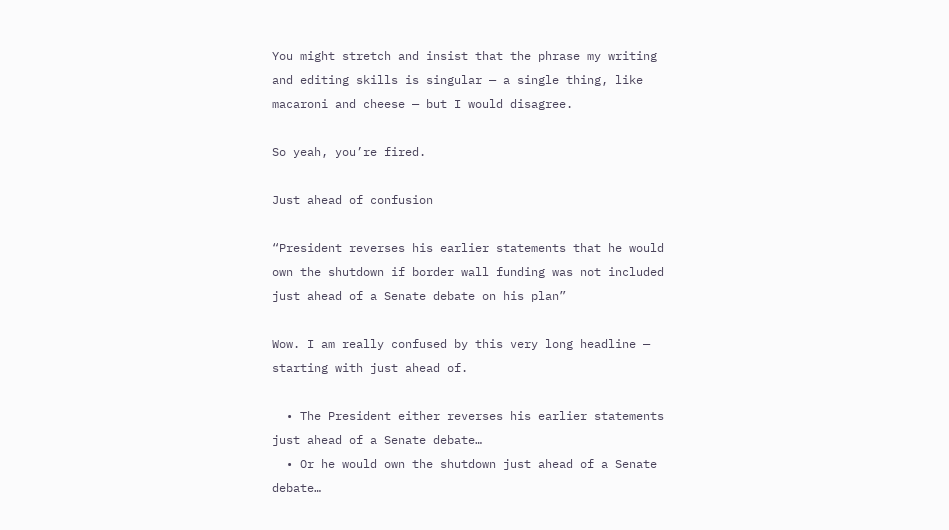You might stretch and insist that the phrase my writing and editing skills is singular — a single thing, like macaroni and cheese — but I would disagree.

So yeah, you’re fired.

Just ahead of confusion

“President reverses his earlier statements that he would own the shutdown if border wall funding was not included just ahead of a Senate debate on his plan”

Wow. I am really confused by this very long headline — starting with just ahead of.

  • The President either reverses his earlier statements just ahead of a Senate debate…
  • Or he would own the shutdown just ahead of a Senate debate…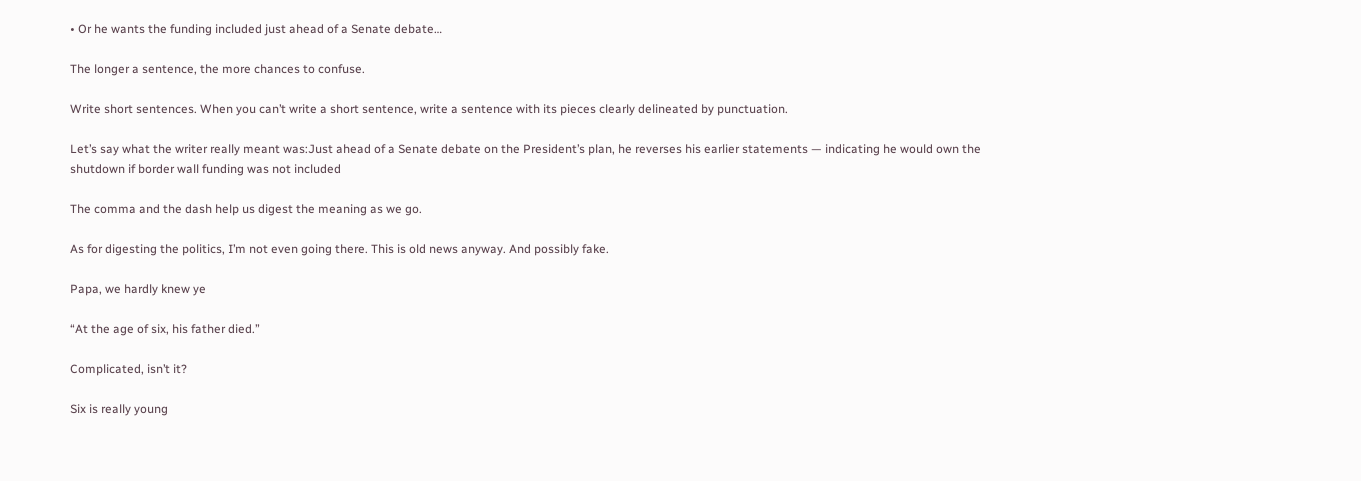• Or he wants the funding included just ahead of a Senate debate…

The longer a sentence, the more chances to confuse.

Write short sentences. When you can’t write a short sentence, write a sentence with its pieces clearly delineated by punctuation.

Let’s say what the writer really meant was:Just ahead of a Senate debate on the President’s plan, he reverses his earlier statements — indicating he would own the shutdown if border wall funding was not included

The comma and the dash help us digest the meaning as we go.

As for digesting the politics, I’m not even going there. This is old news anyway. And possibly fake.

Papa, we hardly knew ye

“At the age of six, his father died.”

Complicated, isn’t it?

Six is really young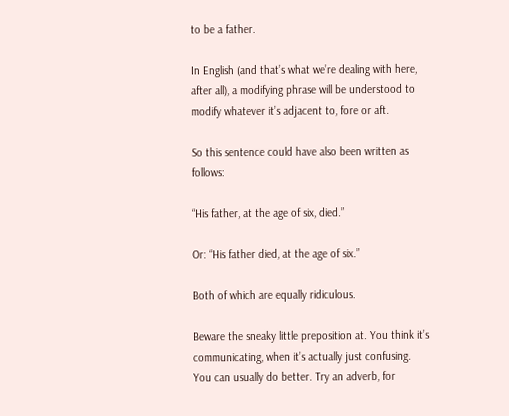to be a father.

In English (and that’s what we’re dealing with here, after all), a modifying phrase will be understood to modify whatever it’s adjacent to, fore or aft.

So this sentence could have also been written as follows:

“His father, at the age of six, died.”

Or: “His father died, at the age of six.”

Both of which are equally ridiculous.

Beware the sneaky little preposition at. You think it’s communicating, when it’s actually just confusing. You can usually do better. Try an adverb, for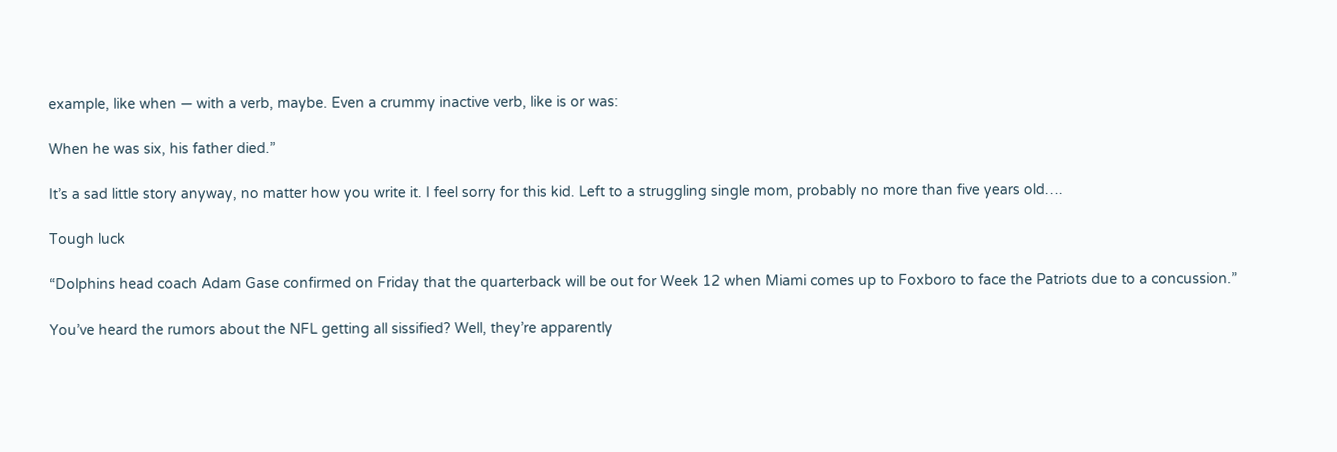example, like when — with a verb, maybe. Even a crummy inactive verb, like is or was:

When he was six, his father died.”

It’s a sad little story anyway, no matter how you write it. I feel sorry for this kid. Left to a struggling single mom, probably no more than five years old….

Tough luck

“Dolphins head coach Adam Gase confirmed on Friday that the quarterback will be out for Week 12 when Miami comes up to Foxboro to face the Patriots due to a concussion.”

You’ve heard the rumors about the NFL getting all sissified? Well, they’re apparently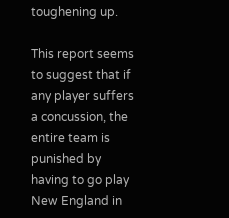toughening up.

This report seems to suggest that if any player suffers a concussion, the entire team is punished by having to go play New England in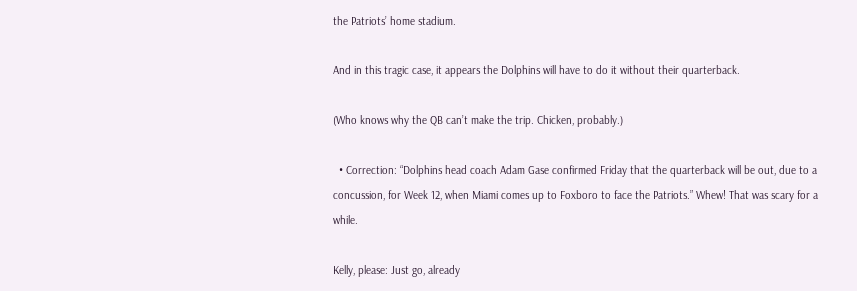the Patriots’ home stadium.

And in this tragic case, it appears the Dolphins will have to do it without their quarterback.

(Who knows why the QB can’t make the trip. Chicken, probably.)

  • Correction: “Dolphins head coach Adam Gase confirmed Friday that the quarterback will be out, due to a concussion, for Week 12, when Miami comes up to Foxboro to face the Patriots.” Whew! That was scary for a while.

Kelly, please: Just go, already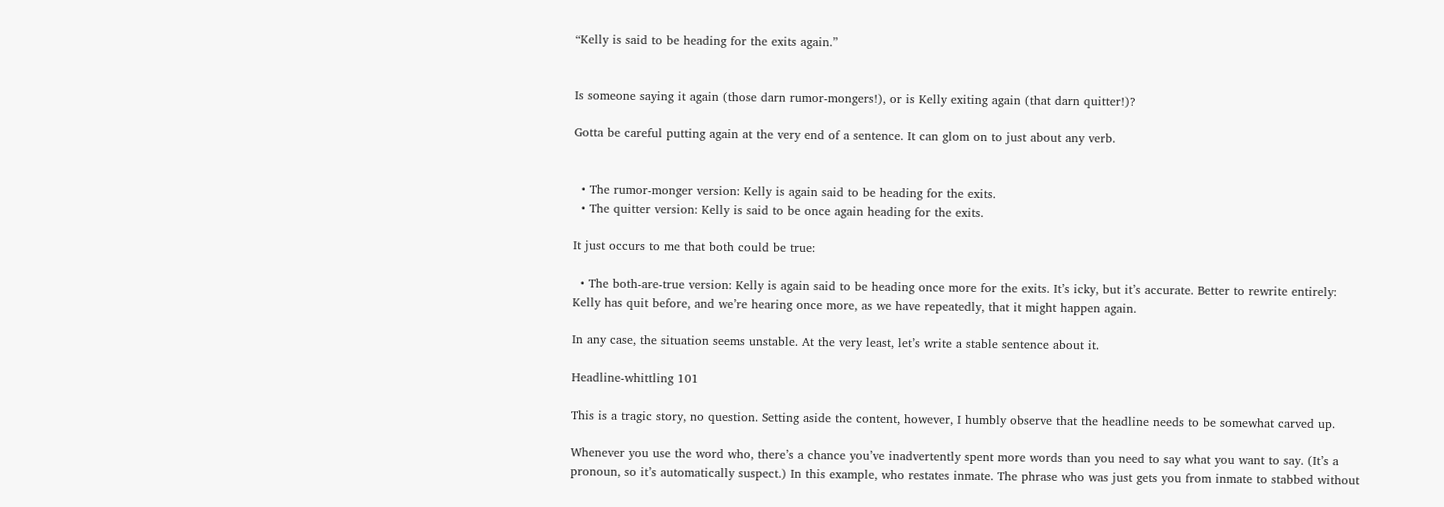“Kelly is said to be heading for the exits again.”


Is someone saying it again (those darn rumor-mongers!), or is Kelly exiting again (that darn quitter!)?

Gotta be careful putting again at the very end of a sentence. It can glom on to just about any verb.


  • The rumor-monger version: Kelly is again said to be heading for the exits.
  • The quitter version: Kelly is said to be once again heading for the exits.

It just occurs to me that both could be true:

  • The both-are-true version: Kelly is again said to be heading once more for the exits. It’s icky, but it’s accurate. Better to rewrite entirely: Kelly has quit before, and we’re hearing once more, as we have repeatedly, that it might happen again.

In any case, the situation seems unstable. At the very least, let’s write a stable sentence about it.

Headline-whittling 101

This is a tragic story, no question. Setting aside the content, however, I humbly observe that the headline needs to be somewhat carved up.

Whenever you use the word who, there’s a chance you’ve inadvertently spent more words than you need to say what you want to say. (It’s a pronoun, so it’s automatically suspect.) In this example, who restates inmate. The phrase who was just gets you from inmate to stabbed without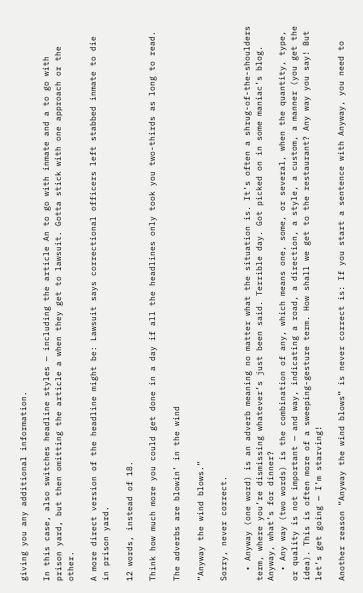giving you any additional information.

In this case, also switches headline styles — including the article An to go with inmate and a to go with prison yard, but then omitting the article a when they get to lawsuit. Gotta stick with one approach or the other.

A more direct version of the headline might be: Lawsuit says correctional officers left stabbed inmate to die in prison yard.

12 words, instead of 18.

Think how much more you could get done in a day if all the headlines only took you two-thirds as long to read.

The adverbs are blowin’ in the wind

“Anyway the wind blows.”

Sorry, never correct.

  • Anyway (one word) is an adverb meaning no matter what the situation is. It’s often a shrug-of-the-shoulders term, where you’re dismissing whatever’s just been said. Terrible day. Got picked on in some maniac’s blog. Anyway, what’s for dinner?
  • Any way (two words) is the combination of any, which means one, some, or several, when the quantity, type, or quality is not important — and way, indicating a road, a direction, a style, a custom, a manner (you get the idea). This is often more of a sweeping-gesture term. How shall we get to the restaurant? Any way you say! But let’s get going — I’m starving!

Another reason “Anyway the wind blows” is never correct is: If you start a sentence with Anyway, you need to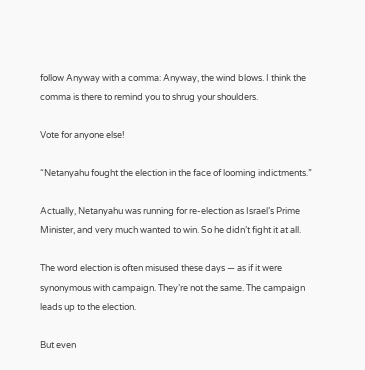follow Anyway with a comma: Anyway, the wind blows. I think the comma is there to remind you to shrug your shoulders.

Vote for anyone else!

“Netanyahu fought the election in the face of looming indictments.”

Actually, Netanyahu was running for re-election as Israel’s Prime Minister, and very much wanted to win. So he didn’t fight it at all.

The word election is often misused these days — as if it were synonymous with campaign. They’re not the same. The campaign leads up to the election.

But even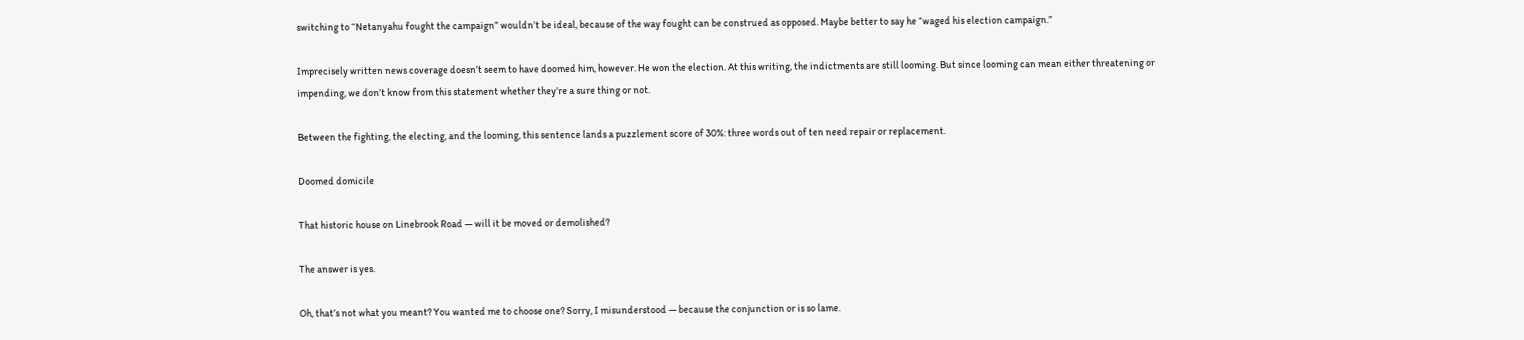switching to “Netanyahu fought the campaign” wouldn’t be ideal, because of the way fought can be construed as opposed. Maybe better to say he “waged his election campaign.”

Imprecisely written news coverage doesn’t seem to have doomed him, however. He won the election. At this writing, the indictments are still looming. But since looming can mean either threatening or impending, we don’t know from this statement whether they’re a sure thing or not.

Between the fighting, the electing, and the looming, this sentence lands a puzzlement score of 30%: three words out of ten need repair or replacement.

Doomed domicile

That historic house on Linebrook Road — will it be moved or demolished?

The answer is yes.

Oh, that’s not what you meant? You wanted me to choose one? Sorry, I misunderstood — because the conjunction or is so lame.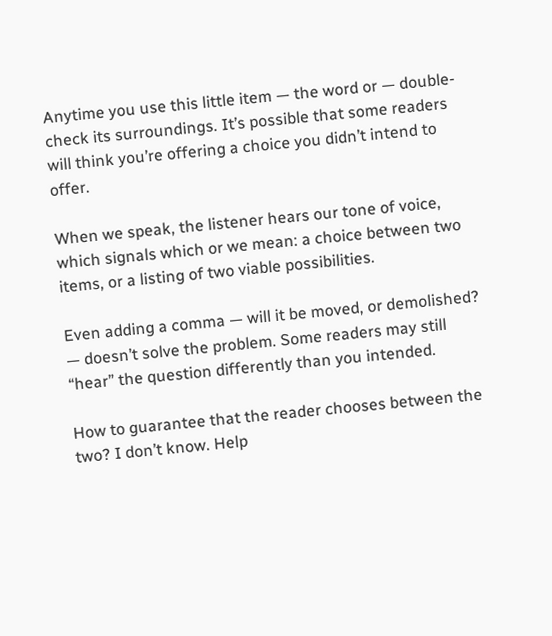Anytime you use this little item — the word or — double-check its surroundings. It’s possible that some readers will think you’re offering a choice you didn’t intend to offer.

When we speak, the listener hears our tone of voice, which signals which or we mean: a choice between two items, or a listing of two viable possibilities.

Even adding a comma — will it be moved, or demolished? — doesn’t solve the problem. Some readers may still “hear” the question differently than you intended.

How to guarantee that the reader chooses between the two? I don’t know. Help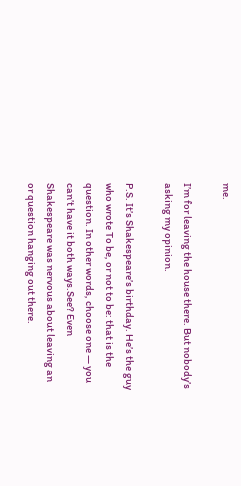me.

I’m for leaving the house there. But nobody’s asking my opinion.

P.S. It’s Shakespeare’s birthday. He’s the guy who wrote To be, or not to be: that is the question. In other words, choose one — you can’t have it both ways.See? Even Shakespeare was nervous about leaving an or question hanging out there.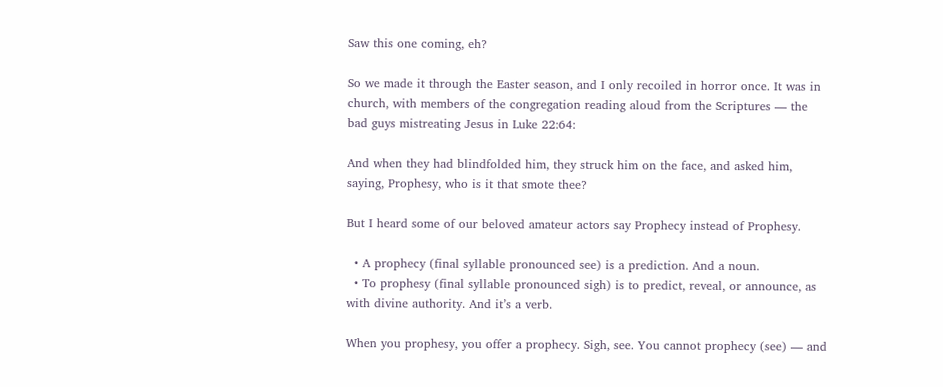Saw this one coming, eh?

So we made it through the Easter season, and I only recoiled in horror once. It was in church, with members of the congregation reading aloud from the Scriptures — the bad guys mistreating Jesus in Luke 22:64:

And when they had blindfolded him, they struck him on the face, and asked him, saying, Prophesy, who is it that smote thee?

But I heard some of our beloved amateur actors say Prophecy instead of Prophesy.

  • A prophecy (final syllable pronounced see) is a prediction. And a noun.
  • To prophesy (final syllable pronounced sigh) is to predict, reveal, or announce, as with divine authority. And it’s a verb.

When you prophesy, you offer a prophecy. Sigh, see. You cannot prophecy (see) — and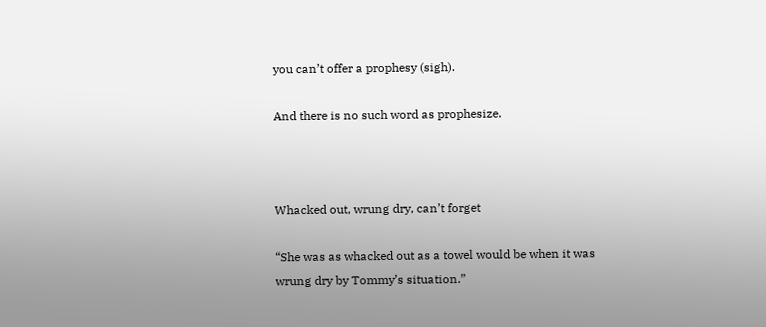you can’t offer a prophesy (sigh).

And there is no such word as prophesize.



Whacked out, wrung dry, can’t forget

“She was as whacked out as a towel would be when it was wrung dry by Tommy’s situation.”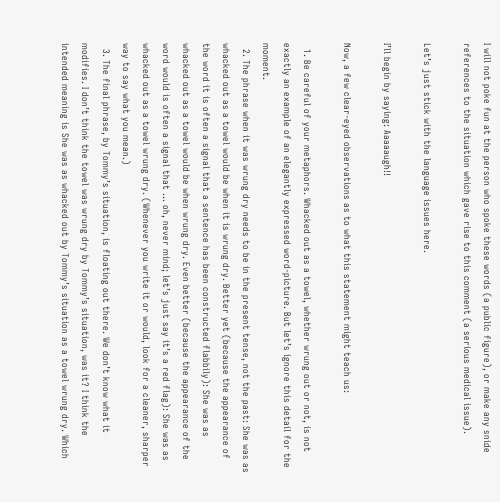I will not poke fun at the person who spoke these words (a public figure), or make any snide references to the situation which gave rise to this comment (a serious medical issue).

Let’s just stick with the language issues here.

I’ll begin by saying: Aaaaaugh!!

Now, a few clear-eyed observations as to what this statement might teach us:

  1. Be careful of your metaphors. Whacked out as a towel, whether wrung out or not, is not exactly an example of an elegantly expressed word-picture. But let’s ignore this detail for the moment.
  2. The phrase when it was wrung dry needs to be in the present tense, not the past: She was as whacked out as a towel would be when it is wrung dry. Better yet (because the appearance of the word it is often a signal that a sentence has been constructed flabbily): She was as whacked out as a towel would be when wrung dry. Even better (because the appearance of the word would is often a signal that … oh, never mind; let’s just say it’s a red flag): She was as whacked out as a towel wrung dry. (Whenever you write it or would, look for a cleaner, sharper way to say what you mean.)
  3. The final phrase, by Tommy’s situation, is floating out there. We don’t know what it modifies. I don’t think the towel was wrung dry by Tommy’s situation, was it? I think the intended meaning is She was as whacked out by Tommy’s situation as a towel wrung dry. Which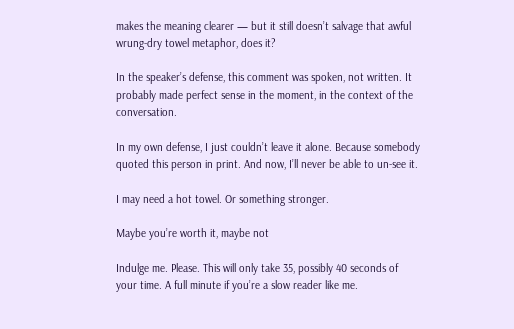makes the meaning clearer — but it still doesn’t salvage that awful wrung-dry towel metaphor, does it?

In the speaker’s defense, this comment was spoken, not written. It probably made perfect sense in the moment, in the context of the conversation.

In my own defense, I just couldn’t leave it alone. Because somebody quoted this person in print. And now, I’ll never be able to un-see it.

I may need a hot towel. Or something stronger.

Maybe you’re worth it, maybe not

Indulge me. Please. This will only take 35, possibly 40 seconds of your time. A full minute if you’re a slow reader like me.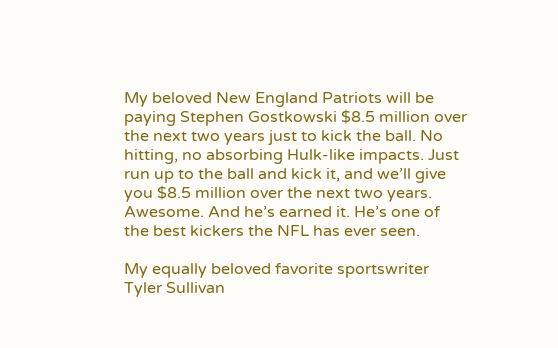My beloved New England Patriots will be paying Stephen Gostkowski $8.5 million over the next two years just to kick the ball. No hitting, no absorbing Hulk-like impacts. Just run up to the ball and kick it, and we’ll give you $8.5 million over the next two years. Awesome. And he’s earned it. He’s one of the best kickers the NFL has ever seen.

My equally beloved favorite sportswriter Tyler Sullivan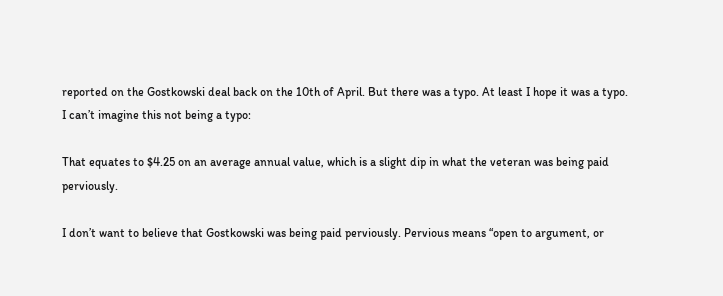reported on the Gostkowski deal back on the 10th of April. But there was a typo. At least I hope it was a typo. I can’t imagine this not being a typo:

That equates to $4.25 on an average annual value, which is a slight dip in what the veteran was being paid perviously.

I don’t want to believe that Gostkowski was being paid perviously. Pervious means “open to argument, or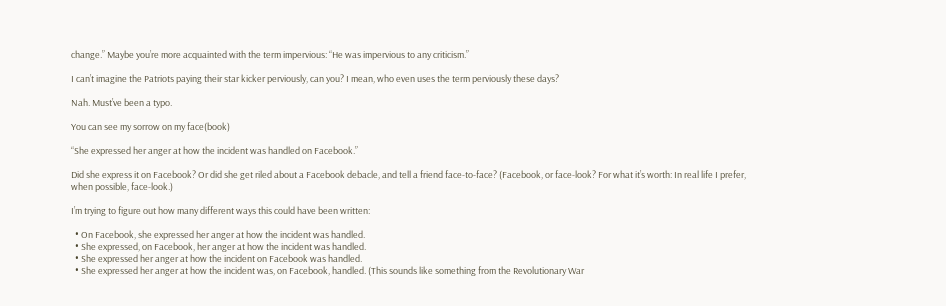change.” Maybe you’re more acquainted with the term impervious: “He was impervious to any criticism.”

I can’t imagine the Patriots paying their star kicker perviously, can you? I mean, who even uses the term perviously these days?

Nah. Must’ve been a typo.

You can see my sorrow on my face(book)

“She expressed her anger at how the incident was handled on Facebook.”

Did she express it on Facebook? Or did she get riled about a Facebook debacle, and tell a friend face-to-face? (Facebook, or face-look? For what it’s worth: In real life I prefer, when possible, face-look.)

I’m trying to figure out how many different ways this could have been written:

  • On Facebook, she expressed her anger at how the incident was handled.
  • She expressed, on Facebook, her anger at how the incident was handled.
  • She expressed her anger at how the incident on Facebook was handled.
  • She expressed her anger at how the incident was, on Facebook, handled. (This sounds like something from the Revolutionary War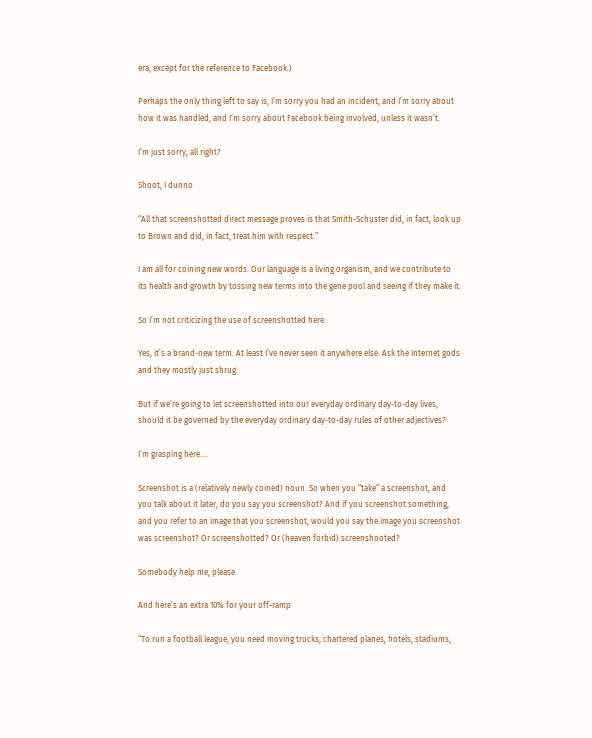era, except for the reference to Facebook.)

Perhaps the only thing left to say is, I’m sorry you had an incident, and I’m sorry about how it was handled, and I’m sorry about Facebook being involved, unless it wasn’t.

I’m just sorry, all right?

Shoot, I dunno

“All that screenshotted direct message proves is that Smith-Schuster did, in fact, look up to Brown and did, in fact, treat him with respect.”

I am all for coining new words. Our language is a living organism, and we contribute to its health and growth by tossing new terms into the gene pool and seeing if they make it.

So I’m not criticizing the use of screenshotted here.

Yes, it’s a brand-new term. At least I’ve never seen it anywhere else. Ask the Internet gods and they mostly just shrug.

But if we’re going to let screenshotted into our everyday ordinary day-to-day lives, should it be governed by the everyday ordinary day-to-day rules of other adjectives?

I’m grasping here….

Screenshot is a (relatively newly coined) noun. So when you “take” a screenshot, and you talk about it later, do you say you screenshot? And if you screenshot something, and you refer to an image that you screenshot, would you say the image you screenshot was screenshot? Or screenshotted? Or (heaven forbid) screenshooted?

Somebody help me, please.

And here’s an extra 10% for your off-ramp

“To run a football league, you need moving trucks, chartered planes, hotels, stadiums,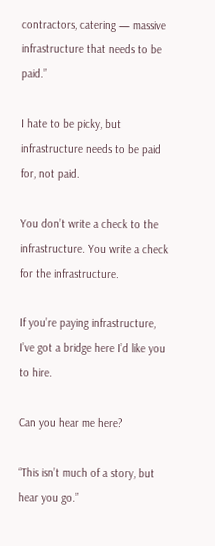contractors, catering — massive infrastructure that needs to be paid.”

I hate to be picky, but infrastructure needs to be paid for, not paid.

You don’t write a check to the infrastructure. You write a check for the infrastructure.

If you’re paying infrastructure, I’ve got a bridge here I’d like you to hire.

Can you hear me here?

“This isn’t much of a story, but hear you go.”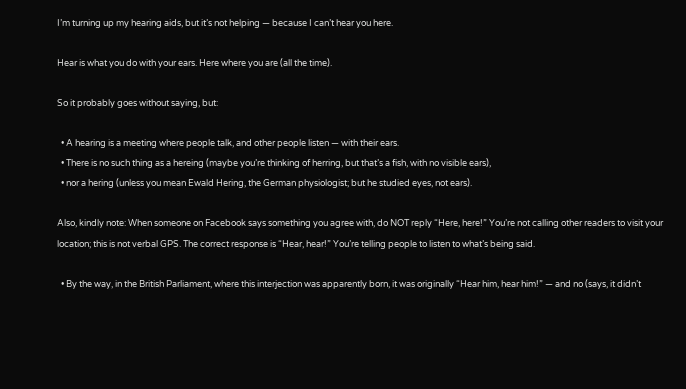I’m turning up my hearing aids, but it’s not helping — because I can’t hear you here.

Hear is what you do with your ears. Here where you are (all the time).

So it probably goes without saying, but:

  • A hearing is a meeting where people talk, and other people listen — with their ears.
  • There is no such thing as a hereing (maybe you’re thinking of herring, but that’s a fish, with no visible ears),
  • nor a hering (unless you mean Ewald Hering, the German physiologist; but he studied eyes, not ears).

Also, kindly note: When someone on Facebook says something you agree with, do NOT reply “Here, here!” You’re not calling other readers to visit your location; this is not verbal GPS. The correct response is “Hear, hear!” You’re telling people to listen to what’s being said.

  • By the way, in the British Parliament, where this interjection was apparently born, it was originally “Hear him, hear him!” — and no (says, it didn’t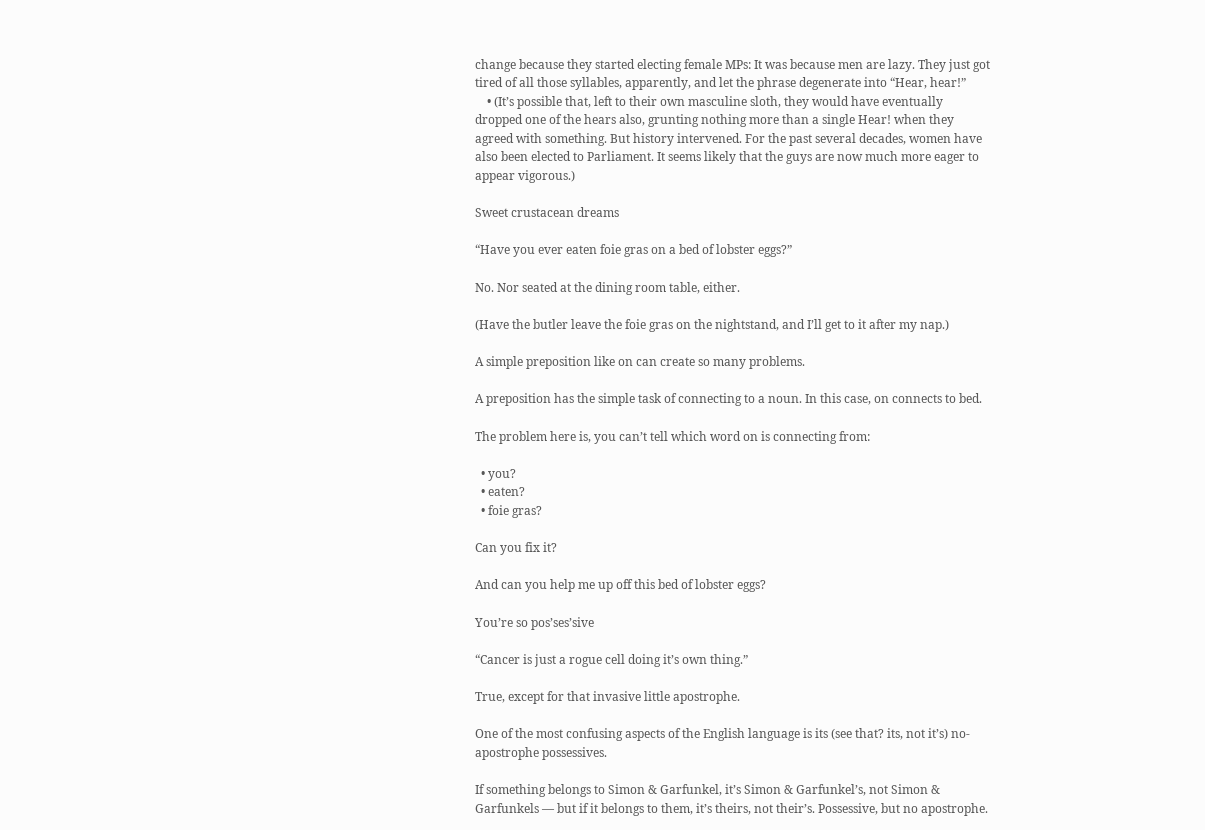change because they started electing female MPs: It was because men are lazy. They just got tired of all those syllables, apparently, and let the phrase degenerate into “Hear, hear!”
    • (It’s possible that, left to their own masculine sloth, they would have eventually dropped one of the hears also, grunting nothing more than a single Hear! when they agreed with something. But history intervened. For the past several decades, women have also been elected to Parliament. It seems likely that the guys are now much more eager to appear vigorous.)

Sweet crustacean dreams

“Have you ever eaten foie gras on a bed of lobster eggs?”

No. Nor seated at the dining room table, either.

(Have the butler leave the foie gras on the nightstand, and I’ll get to it after my nap.)

A simple preposition like on can create so many problems.

A preposition has the simple task of connecting to a noun. In this case, on connects to bed.

The problem here is, you can’t tell which word on is connecting from:

  • you?
  • eaten?
  • foie gras?

Can you fix it?

And can you help me up off this bed of lobster eggs?

You’re so pos’ses’sive

“Cancer is just a rogue cell doing it’s own thing.”

True, except for that invasive little apostrophe.

One of the most confusing aspects of the English language is its (see that? its, not it’s) no-apostrophe possessives.

If something belongs to Simon & Garfunkel, it’s Simon & Garfunkel’s, not Simon & Garfunkels — but if it belongs to them, it’s theirs, not their’s. Possessive, but no apostrophe.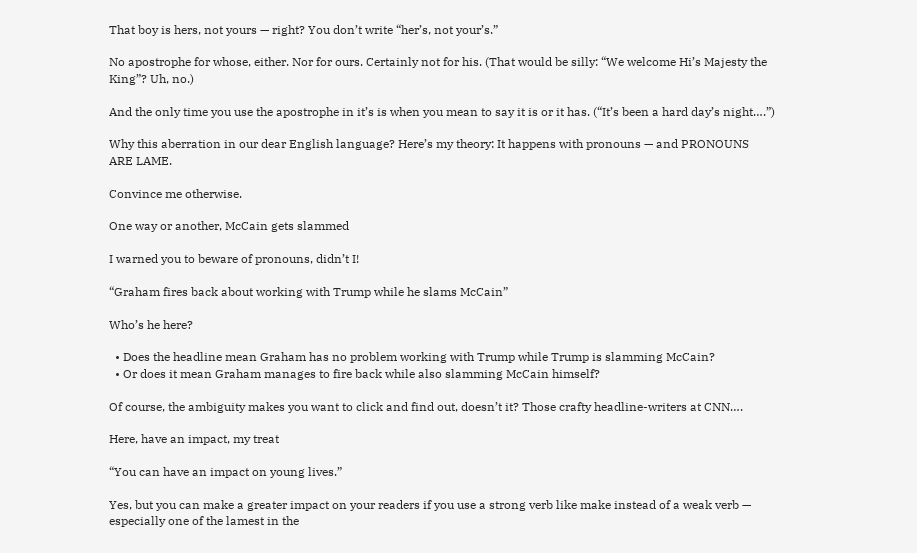That boy is hers, not yours — right? You don’t write “her’s, not your’s.”

No apostrophe for whose, either. Nor for ours. Certainly not for his. (That would be silly: “We welcome Hi’s Majesty the King”? Uh, no.)

And the only time you use the apostrophe in it’s is when you mean to say it is or it has. (“It’s been a hard day’s night….”)

Why this aberration in our dear English language? Here’s my theory: It happens with pronouns — and PRONOUNS ARE LAME.

Convince me otherwise.

One way or another, McCain gets slammed

I warned you to beware of pronouns, didn’t I!

“Graham fires back about working with Trump while he slams McCain”

Who’s he here?

  • Does the headline mean Graham has no problem working with Trump while Trump is slamming McCain?
  • Or does it mean Graham manages to fire back while also slamming McCain himself?

Of course, the ambiguity makes you want to click and find out, doesn’t it? Those crafty headline-writers at CNN….

Here, have an impact, my treat

“You can have an impact on young lives.”

Yes, but you can make a greater impact on your readers if you use a strong verb like make instead of a weak verb — especially one of the lamest in the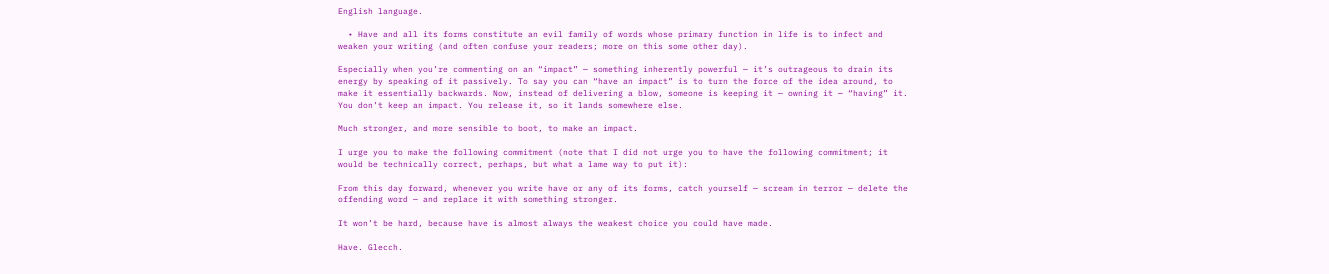English language.

  • Have and all its forms constitute an evil family of words whose primary function in life is to infect and weaken your writing (and often confuse your readers; more on this some other day).

Especially when you’re commenting on an “impact” — something inherently powerful — it’s outrageous to drain its energy by speaking of it passively. To say you can “have an impact” is to turn the force of the idea around, to make it essentially backwards. Now, instead of delivering a blow, someone is keeping it — owning it — “having” it. You don’t keep an impact. You release it, so it lands somewhere else.

Much stronger, and more sensible to boot, to make an impact.

I urge you to make the following commitment (note that I did not urge you to have the following commitment; it would be technically correct, perhaps, but what a lame way to put it):

From this day forward, whenever you write have or any of its forms, catch yourself — scream in terror — delete the offending word — and replace it with something stronger.

It won’t be hard, because have is almost always the weakest choice you could have made.

Have. Glecch.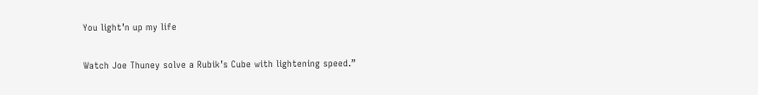You light’n up my life

Watch Joe Thuney solve a Rubik’s Cube with lightening speed.”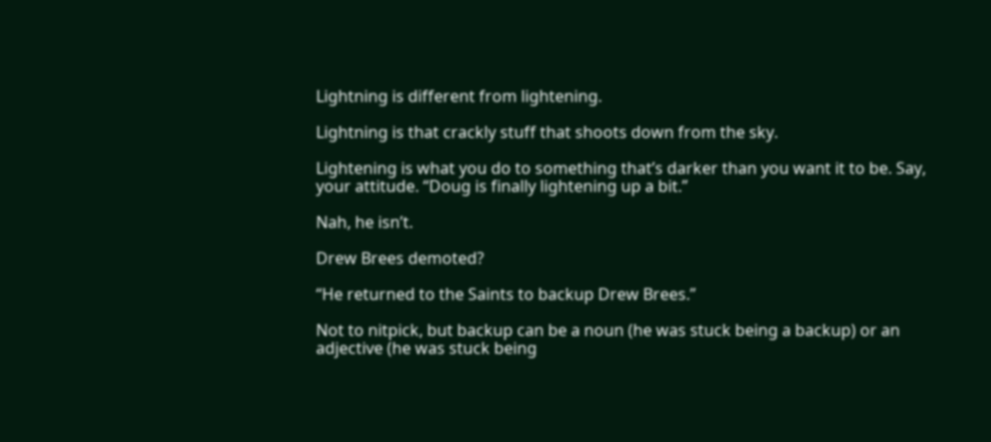Lightning is different from lightening.

Lightning is that crackly stuff that shoots down from the sky.

Lightening is what you do to something that’s darker than you want it to be. Say, your attitude. “Doug is finally lightening up a bit.”

Nah, he isn’t.

Drew Brees demoted?

“He returned to the Saints to backup Drew Brees.”

Not to nitpick, but backup can be a noun (he was stuck being a backup) or an adjective (he was stuck being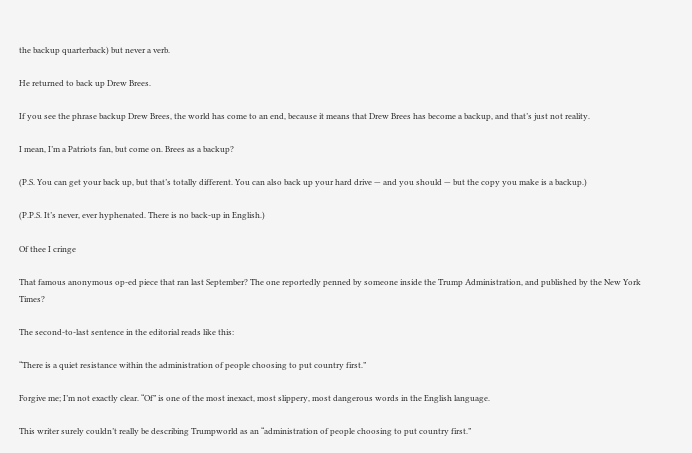the backup quarterback) but never a verb.

He returned to back up Drew Brees.

If you see the phrase backup Drew Brees, the world has come to an end, because it means that Drew Brees has become a backup, and that’s just not reality.

I mean, I’m a Patriots fan, but come on. Brees as a backup?

(P.S. You can get your back up, but that’s totally different. You can also back up your hard drive — and you should — but the copy you make is a backup.)

(P.P.S. It’s never, ever hyphenated. There is no back-up in English.)

Of thee I cringe

That famous anonymous op-ed piece that ran last September? The one reportedly penned by someone inside the Trump Administration, and published by the New York Times?

The second-to-last sentence in the editorial reads like this:

“There is a quiet resistance within the administration of people choosing to put country first.”

Forgive me; I’m not exactly clear. “Of” is one of the most inexact, most slippery, most dangerous words in the English language.

This writer surely couldn’t really be describing Trumpworld as an “administration of people choosing to put country first.”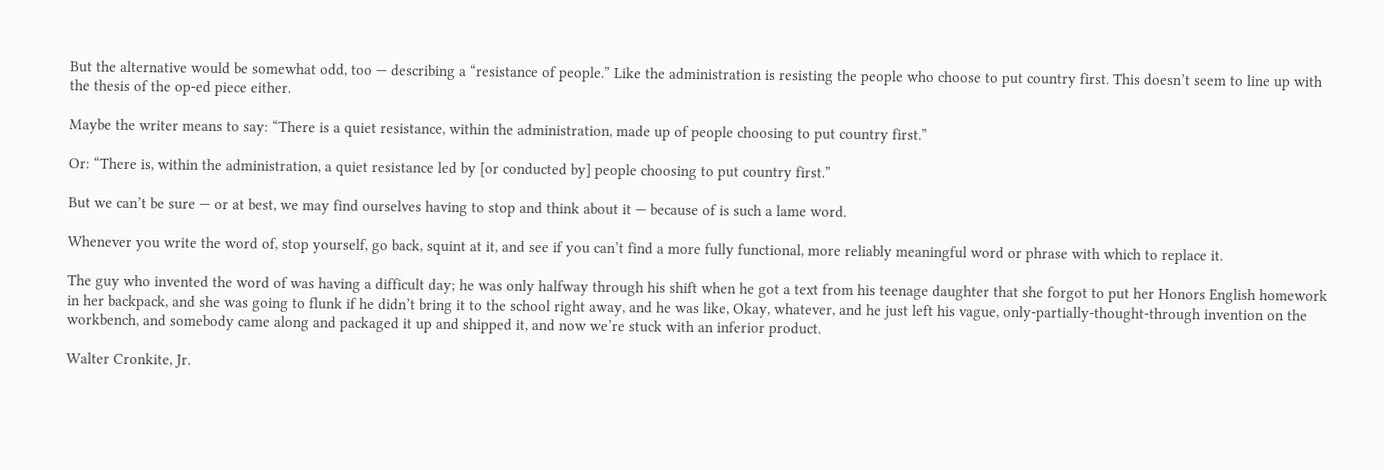But the alternative would be somewhat odd, too — describing a “resistance of people.” Like the administration is resisting the people who choose to put country first. This doesn’t seem to line up with the thesis of the op-ed piece either.

Maybe the writer means to say: “There is a quiet resistance, within the administration, made up of people choosing to put country first.”

Or: “There is, within the administration, a quiet resistance led by [or conducted by] people choosing to put country first.”

But we can’t be sure — or at best, we may find ourselves having to stop and think about it — because of is such a lame word.

Whenever you write the word of, stop yourself, go back, squint at it, and see if you can’t find a more fully functional, more reliably meaningful word or phrase with which to replace it.

The guy who invented the word of was having a difficult day; he was only halfway through his shift when he got a text from his teenage daughter that she forgot to put her Honors English homework in her backpack, and she was going to flunk if he didn’t bring it to the school right away, and he was like, Okay, whatever, and he just left his vague, only-partially-thought-through invention on the workbench, and somebody came along and packaged it up and shipped it, and now we’re stuck with an inferior product.

Walter Cronkite, Jr.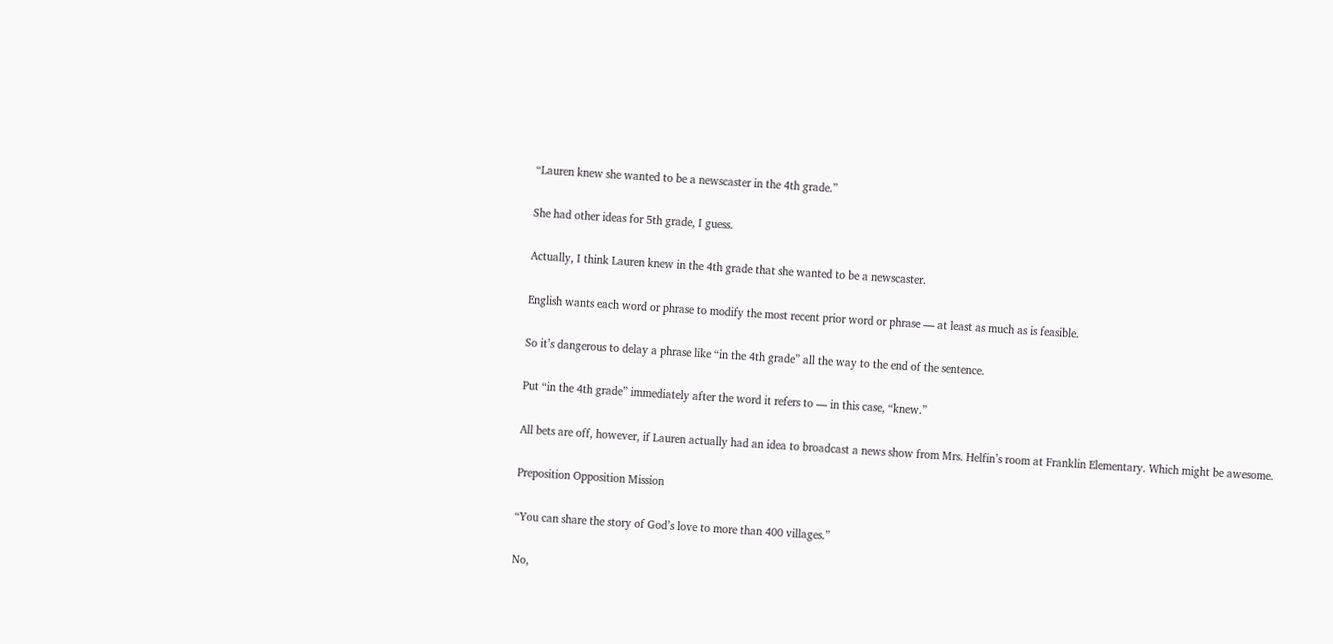“Lauren knew she wanted to be a newscaster in the 4th grade.”

She had other ideas for 5th grade, I guess.

Actually, I think Lauren knew in the 4th grade that she wanted to be a newscaster.

English wants each word or phrase to modify the most recent prior word or phrase — at least as much as is feasible.

So it’s dangerous to delay a phrase like “in the 4th grade” all the way to the end of the sentence.

Put “in the 4th grade” immediately after the word it refers to — in this case, “knew.”

All bets are off, however, if Lauren actually had an idea to broadcast a news show from Mrs. Helfin’s room at Franklin Elementary. Which might be awesome.

Preposition Opposition Mission

“You can share the story of God’s love to more than 400 villages.”

No,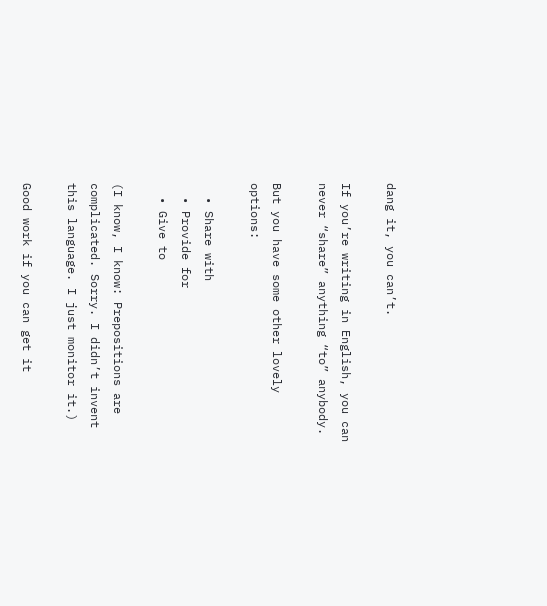dang it, you can’t.

If you’re writing in English, you can never “share” anything “to” anybody.

But you have some other lovely options:

  • Share with
  • Provide for
  • Give to

(I know, I know: Prepositions are complicated. Sorry. I didn’t invent this language. I just monitor it.)

Good work if you can get it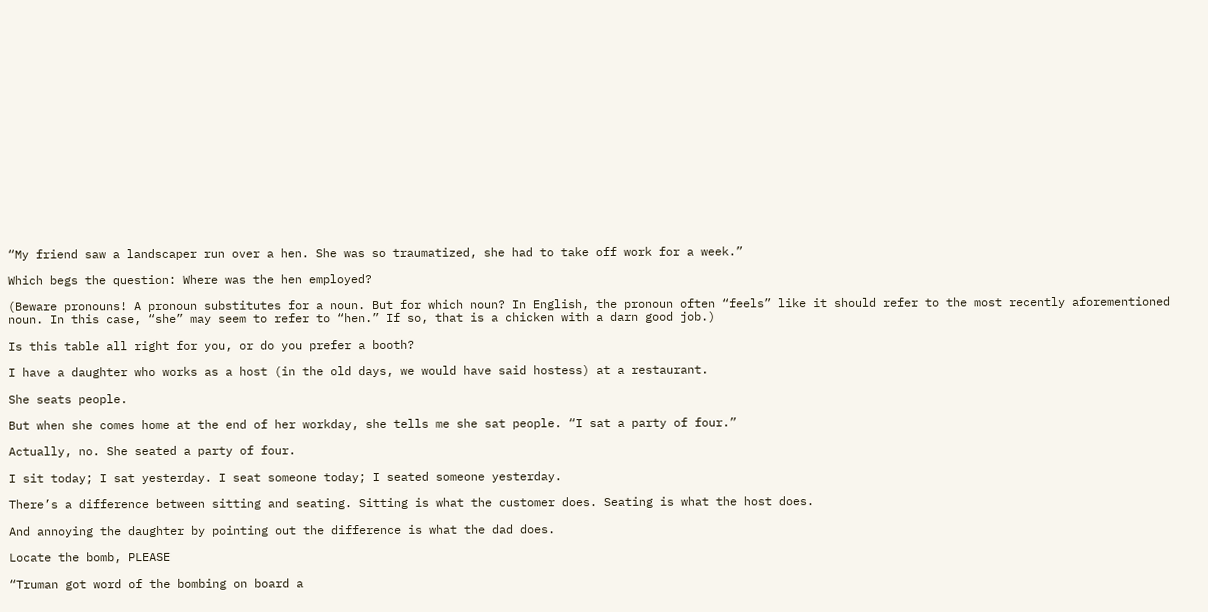“My friend saw a landscaper run over a hen. She was so traumatized, she had to take off work for a week.”

Which begs the question: Where was the hen employed?

(Beware pronouns! A pronoun substitutes for a noun. But for which noun? In English, the pronoun often “feels” like it should refer to the most recently aforementioned noun. In this case, “she” may seem to refer to “hen.” If so, that is a chicken with a darn good job.)

Is this table all right for you, or do you prefer a booth?

I have a daughter who works as a host (in the old days, we would have said hostess) at a restaurant.

She seats people.

But when she comes home at the end of her workday, she tells me she sat people. “I sat a party of four.”

Actually, no. She seated a party of four.

I sit today; I sat yesterday. I seat someone today; I seated someone yesterday.

There’s a difference between sitting and seating. Sitting is what the customer does. Seating is what the host does.

And annoying the daughter by pointing out the difference is what the dad does.

Locate the bomb, PLEASE

“Truman got word of the bombing on board a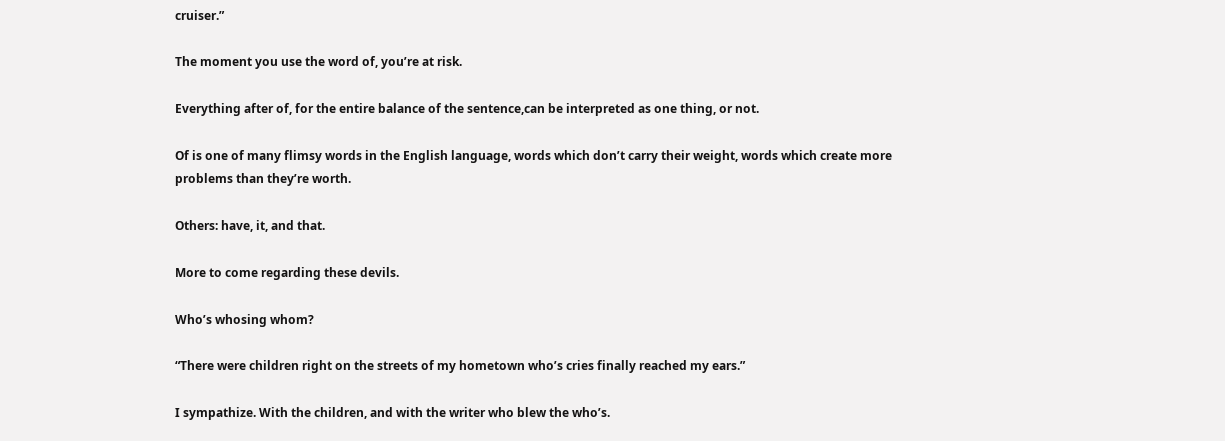cruiser.”

The moment you use the word of, you’re at risk.

Everything after of, for the entire balance of the sentence,can be interpreted as one thing, or not.

Of is one of many flimsy words in the English language, words which don’t carry their weight, words which create more problems than they’re worth.

Others: have, it, and that.

More to come regarding these devils.

Who’s whosing whom?

“There were children right on the streets of my hometown who’s cries finally reached my ears.”

I sympathize. With the children, and with the writer who blew the who’s.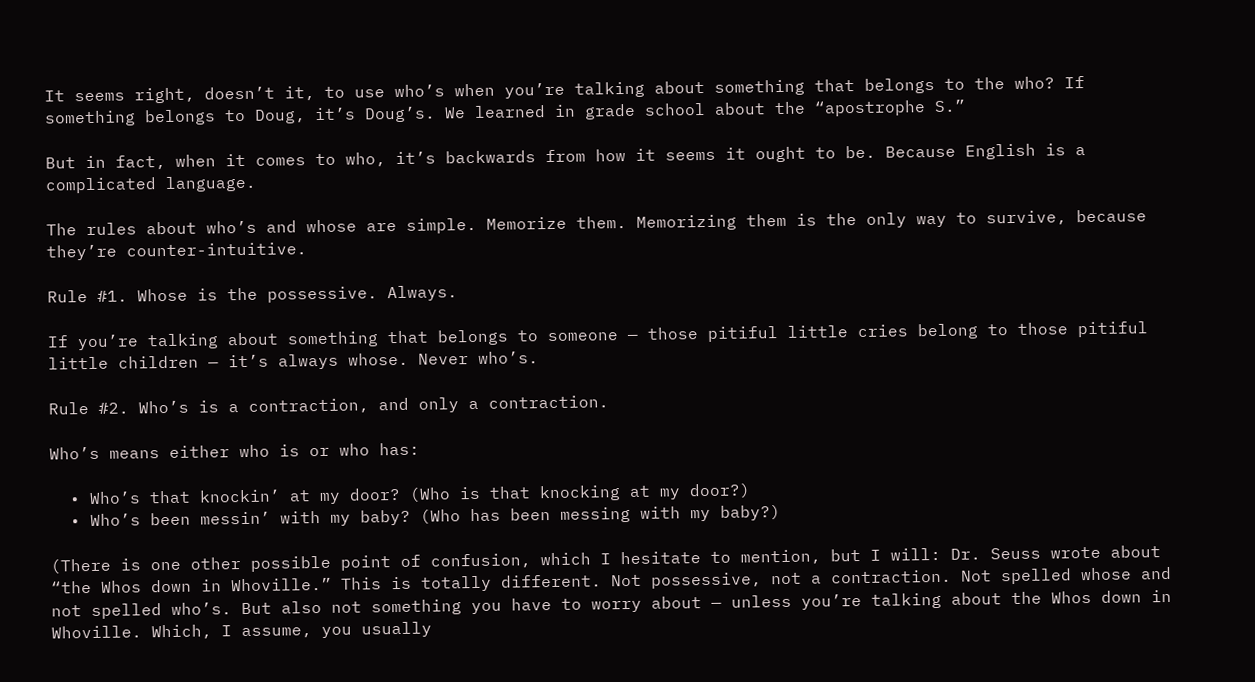It seems right, doesn’t it, to use who’s when you’re talking about something that belongs to the who? If something belongs to Doug, it’s Doug’s. We learned in grade school about the “apostrophe S.”

But in fact, when it comes to who, it’s backwards from how it seems it ought to be. Because English is a complicated language.

The rules about who’s and whose are simple. Memorize them. Memorizing them is the only way to survive, because they’re counter-intuitive.

Rule #1. Whose is the possessive. Always.

If you’re talking about something that belongs to someone — those pitiful little cries belong to those pitiful little children — it’s always whose. Never who’s.

Rule #2. Who’s is a contraction, and only a contraction.

Who’s means either who is or who has:

  • Who’s that knockin’ at my door? (Who is that knocking at my door?)
  • Who’s been messin’ with my baby? (Who has been messing with my baby?)

(There is one other possible point of confusion, which I hesitate to mention, but I will: Dr. Seuss wrote about “the Whos down in Whoville.” This is totally different. Not possessive, not a contraction. Not spelled whose and not spelled who’s. But also not something you have to worry about — unless you’re talking about the Whos down in Whoville. Which, I assume, you usually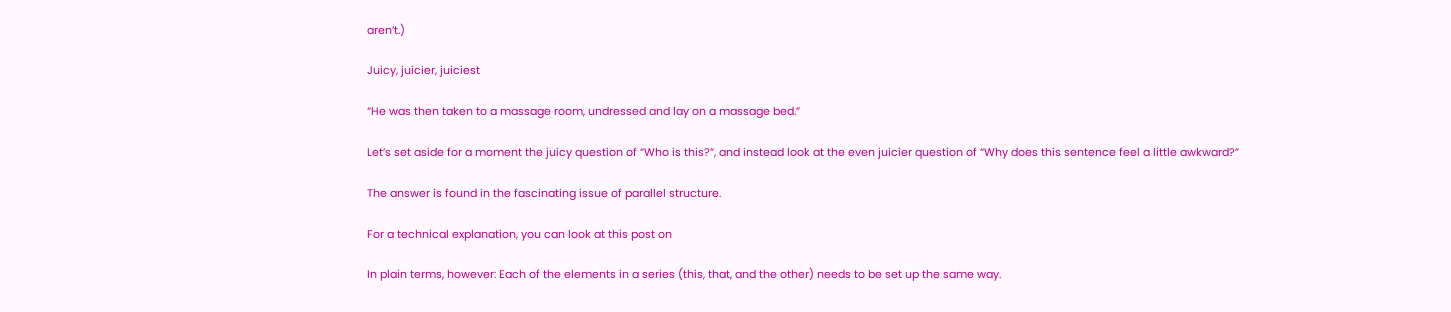aren’t.)

Juicy, juicier, juiciest

“He was then taken to a massage room, undressed and lay on a massage bed.”

Let’s set aside for a moment the juicy question of “Who is this?”, and instead look at the even juicier question of “Why does this sentence feel a little awkward?”

The answer is found in the fascinating issue of parallel structure.

For a technical explanation, you can look at this post on

In plain terms, however: Each of the elements in a series (this, that, and the other) needs to be set up the same way.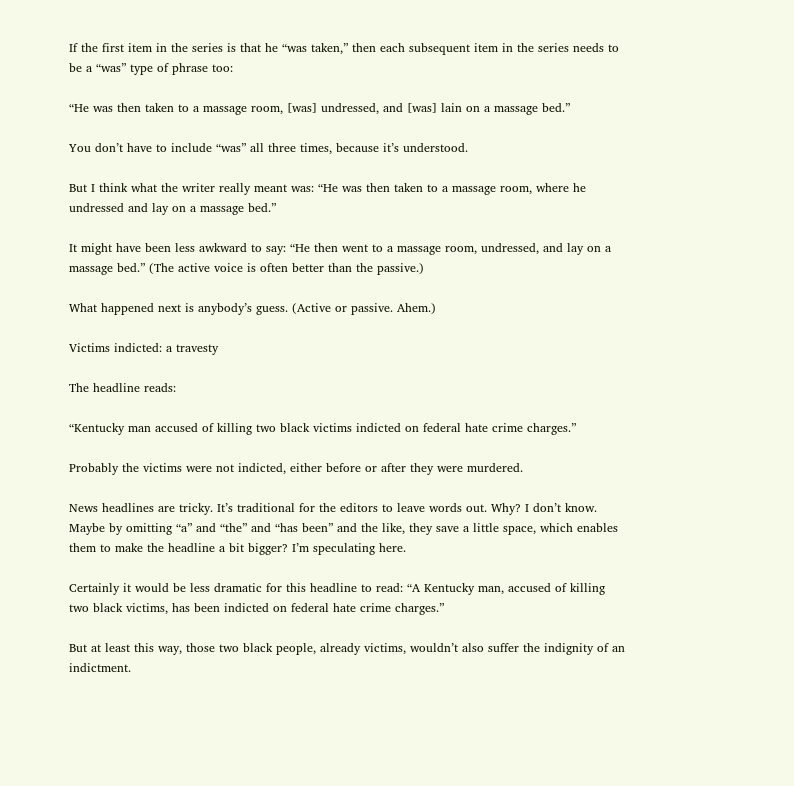If the first item in the series is that he “was taken,” then each subsequent item in the series needs to be a “was” type of phrase too:

“He was then taken to a massage room, [was] undressed, and [was] lain on a massage bed.”

You don’t have to include “was” all three times, because it’s understood.

But I think what the writer really meant was: “He was then taken to a massage room, where he undressed and lay on a massage bed.”

It might have been less awkward to say: “He then went to a massage room, undressed, and lay on a massage bed.” (The active voice is often better than the passive.)

What happened next is anybody’s guess. (Active or passive. Ahem.)

Victims indicted: a travesty

The headline reads:

“Kentucky man accused of killing two black victims indicted on federal hate crime charges.”

Probably the victims were not indicted, either before or after they were murdered.

News headlines are tricky. It’s traditional for the editors to leave words out. Why? I don’t know. Maybe by omitting “a” and “the” and “has been” and the like, they save a little space, which enables them to make the headline a bit bigger? I’m speculating here.

Certainly it would be less dramatic for this headline to read: “A Kentucky man, accused of killing two black victims, has been indicted on federal hate crime charges.”

But at least this way, those two black people, already victims, wouldn’t also suffer the indignity of an indictment.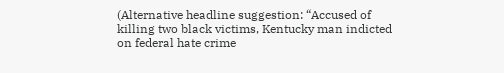(Alternative headline suggestion: “Accused of killing two black victims, Kentucky man indicted on federal hate crime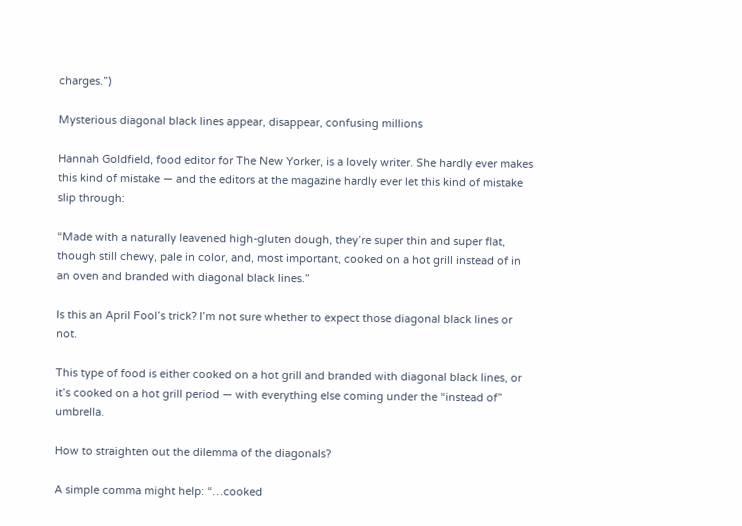charges.”)

Mysterious diagonal black lines appear, disappear, confusing millions

Hannah Goldfield, food editor for The New Yorker, is a lovely writer. She hardly ever makes this kind of mistake — and the editors at the magazine hardly ever let this kind of mistake slip through:

“Made with a naturally leavened high-gluten dough, they’re super thin and super flat, though still chewy, pale in color, and, most important, cooked on a hot grill instead of in an oven and branded with diagonal black lines.”

Is this an April Fool’s trick? I’m not sure whether to expect those diagonal black lines or not.

This type of food is either cooked on a hot grill and branded with diagonal black lines, or it’s cooked on a hot grill period — with everything else coming under the “instead of” umbrella.

How to straighten out the dilemma of the diagonals?

A simple comma might help: “…cooked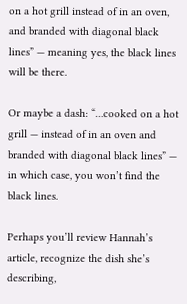on a hot grill instead of in an oven, and branded with diagonal black lines” — meaning yes, the black lines will be there.

Or maybe a dash: “…cooked on a hot grill — instead of in an oven and branded with diagonal black lines” — in which case, you won’t find the black lines.

Perhaps you’ll review Hannah’s article, recognize the dish she’s describing,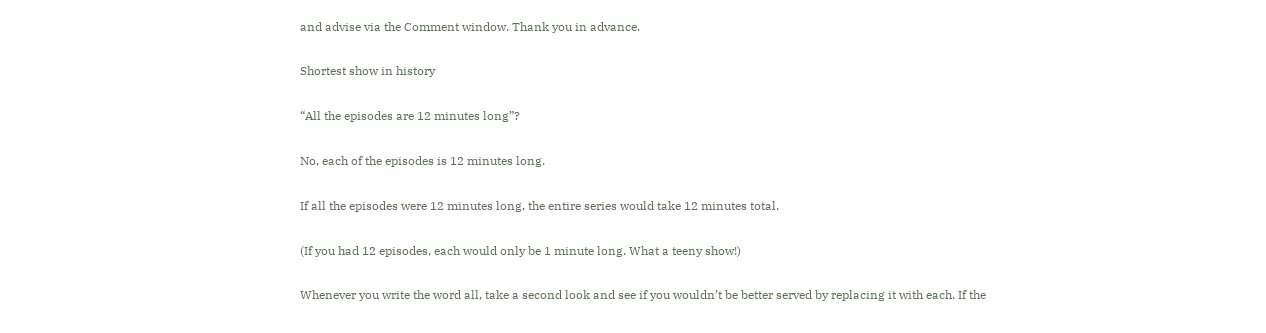and advise via the Comment window. Thank you in advance.

Shortest show in history

“All the episodes are 12 minutes long”?

No, each of the episodes is 12 minutes long.

If all the episodes were 12 minutes long, the entire series would take 12 minutes total.

(If you had 12 episodes, each would only be 1 minute long. What a teeny show!)

Whenever you write the word all, take a second look and see if you wouldn’t be better served by replacing it with each. If the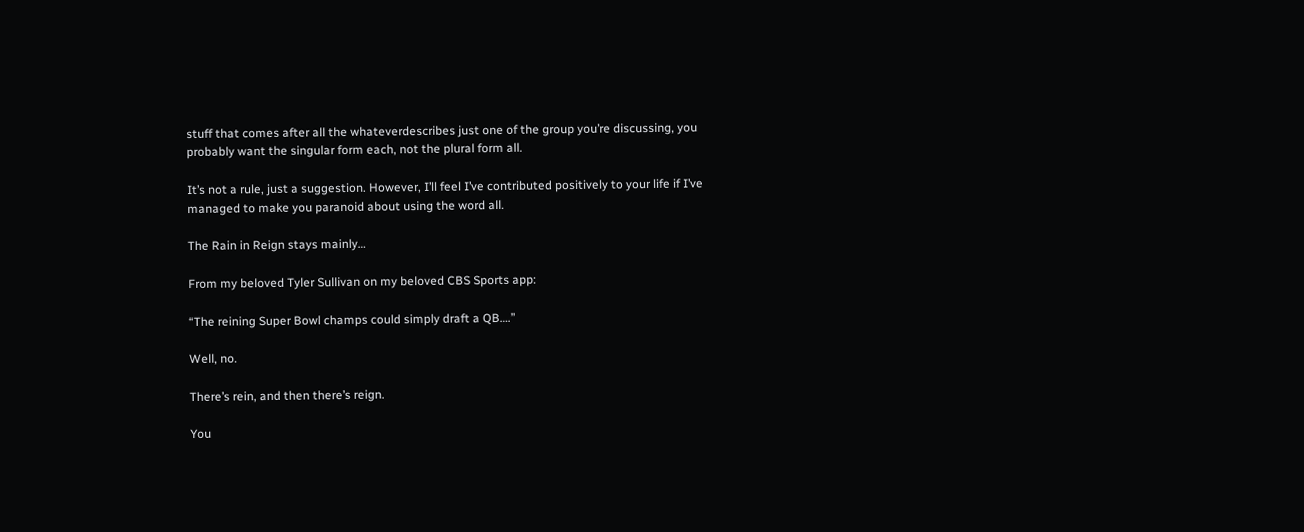stuff that comes after all the whateverdescribes just one of the group you’re discussing, you probably want the singular form each, not the plural form all.

It’s not a rule, just a suggestion. However, I’ll feel I’ve contributed positively to your life if I’ve managed to make you paranoid about using the word all.

The Rain in Reign stays mainly…

From my beloved Tyler Sullivan on my beloved CBS Sports app:

“The reining Super Bowl champs could simply draft a QB….”

Well, no.

There’s rein, and then there’s reign.

You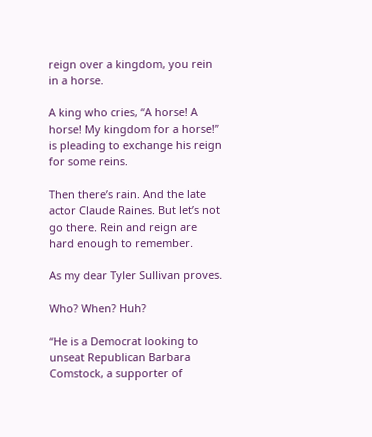reign over a kingdom, you rein in a horse.

A king who cries, “A horse! A horse! My kingdom for a horse!” is pleading to exchange his reign for some reins.

Then there’s rain. And the late actor Claude Raines. But let’s not go there. Rein and reign are hard enough to remember.

As my dear Tyler Sullivan proves.

Who? When? Huh?

“He is a Democrat looking to unseat Republican Barbara Comstock, a supporter of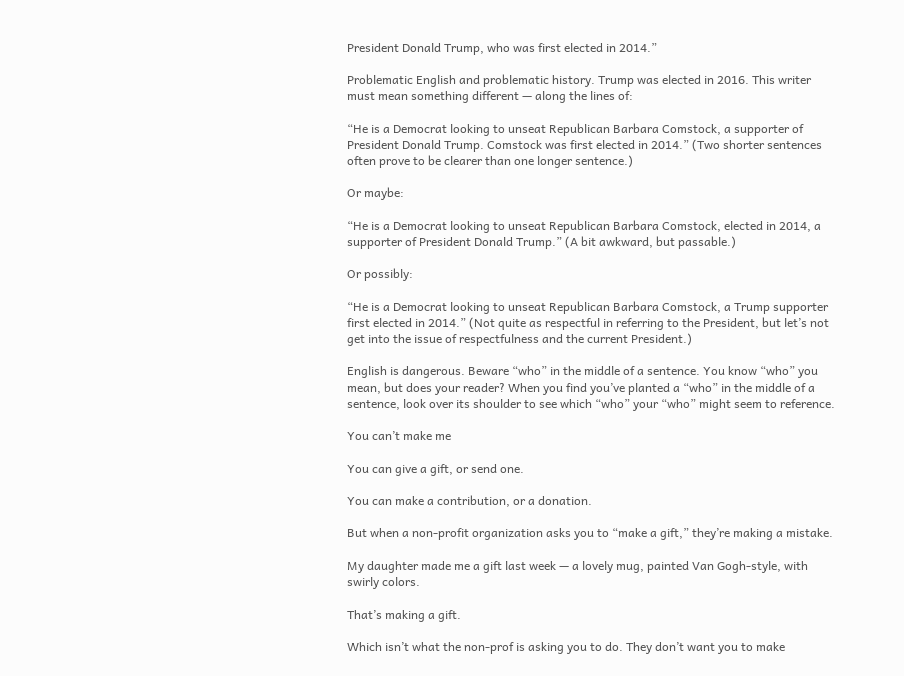President Donald Trump, who was first elected in 2014.”

Problematic English and problematic history. Trump was elected in 2016. This writer must mean something different — along the lines of:

“He is a Democrat looking to unseat Republican Barbara Comstock, a supporter of President Donald Trump. Comstock was first elected in 2014.” (Two shorter sentences often prove to be clearer than one longer sentence.)

Or maybe:

“He is a Democrat looking to unseat Republican Barbara Comstock, elected in 2014, a supporter of President Donald Trump.” (A bit awkward, but passable.)

Or possibly:

“He is a Democrat looking to unseat Republican Barbara Comstock, a Trump supporter first elected in 2014.” (Not quite as respectful in referring to the President, but let’s not get into the issue of respectfulness and the current President.)

English is dangerous. Beware “who” in the middle of a sentence. You know “who” you mean, but does your reader? When you find you’ve planted a “who” in the middle of a sentence, look over its shoulder to see which “who” your “who” might seem to reference.

You can’t make me

You can give a gift, or send one.

You can make a contribution, or a donation.

But when a non-profit organization asks you to “make a gift,” they’re making a mistake.

My daughter made me a gift last week — a lovely mug, painted Van Gogh-style, with swirly colors.

That’s making a gift.

Which isn’t what the non-prof is asking you to do. They don’t want you to make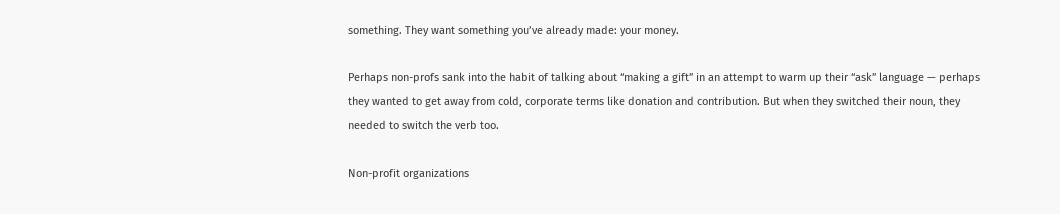something. They want something you’ve already made: your money.

Perhaps non-profs sank into the habit of talking about “making a gift” in an attempt to warm up their “ask” language — perhaps they wanted to get away from cold, corporate terms like donation and contribution. But when they switched their noun, they needed to switch the verb too.

Non-profit organizations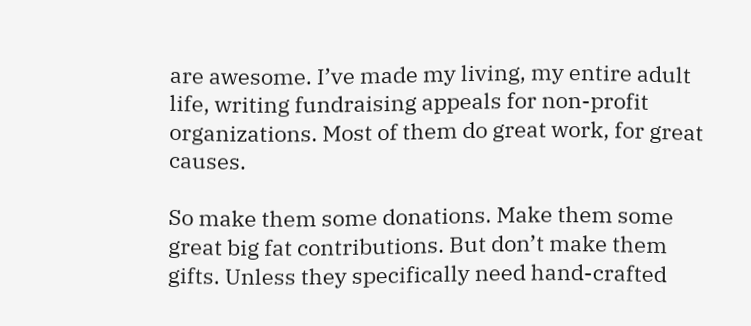are awesome. I’ve made my living, my entire adult life, writing fundraising appeals for non-profit organizations. Most of them do great work, for great causes.

So make them some donations. Make them some great big fat contributions. But don’t make them gifts. Unless they specifically need hand-crafted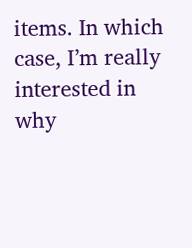items. In which case, I’m really interested in why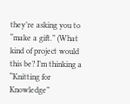they’re asking you to “make a gift.” (What kind of project would this be? I’m thinking a “Knitting for Knowledge”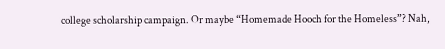college scholarship campaign. Or maybe “Homemade Hooch for the Homeless”? Nah,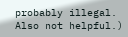probably illegal. Also not helpful.)